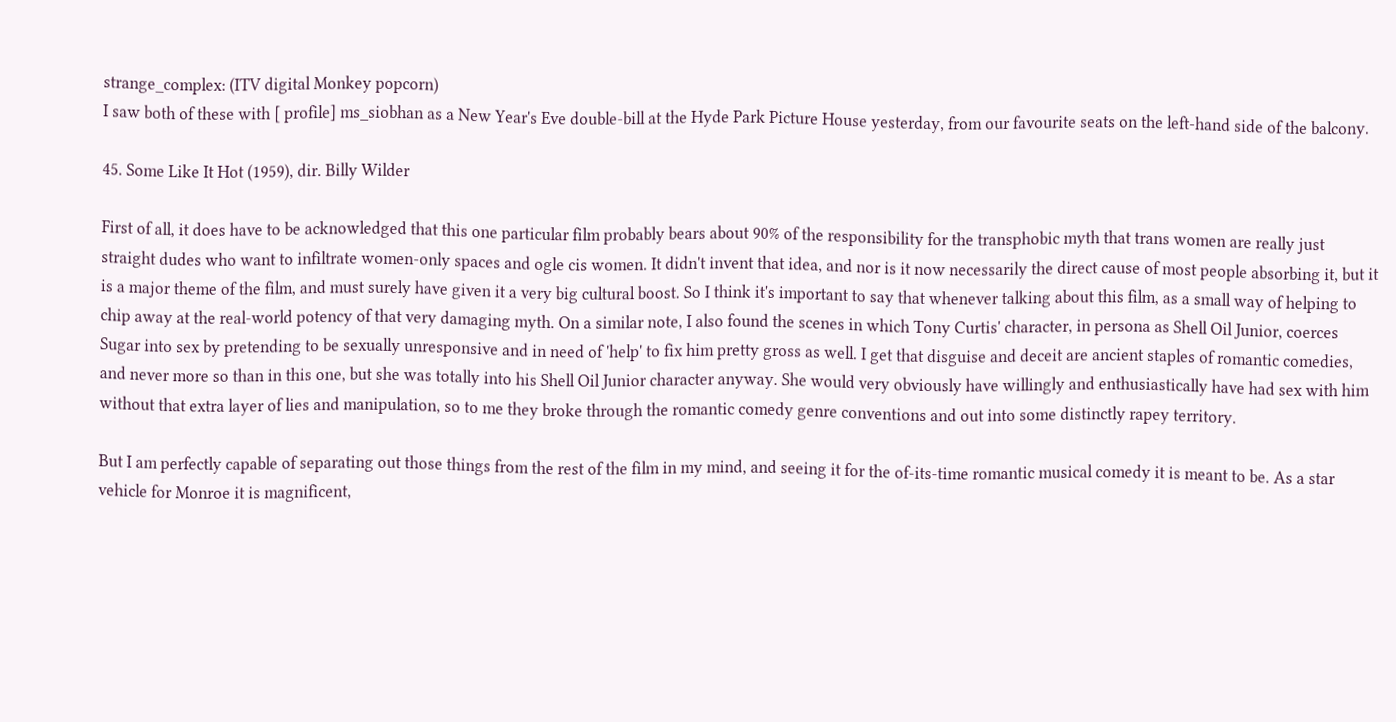strange_complex: (ITV digital Monkey popcorn)
I saw both of these with [ profile] ms_siobhan as a New Year's Eve double-bill at the Hyde Park Picture House yesterday, from our favourite seats on the left-hand side of the balcony.

45. Some Like It Hot (1959), dir. Billy Wilder

First of all, it does have to be acknowledged that this one particular film probably bears about 90% of the responsibility for the transphobic myth that trans women are really just straight dudes who want to infiltrate women-only spaces and ogle cis women. It didn't invent that idea, and nor is it now necessarily the direct cause of most people absorbing it, but it is a major theme of the film, and must surely have given it a very big cultural boost. So I think it's important to say that whenever talking about this film, as a small way of helping to chip away at the real-world potency of that very damaging myth. On a similar note, I also found the scenes in which Tony Curtis' character, in persona as Shell Oil Junior, coerces Sugar into sex by pretending to be sexually unresponsive and in need of 'help' to fix him pretty gross as well. I get that disguise and deceit are ancient staples of romantic comedies, and never more so than in this one, but she was totally into his Shell Oil Junior character anyway. She would very obviously have willingly and enthusiastically have had sex with him without that extra layer of lies and manipulation, so to me they broke through the romantic comedy genre conventions and out into some distinctly rapey territory.

But I am perfectly capable of separating out those things from the rest of the film in my mind, and seeing it for the of-its-time romantic musical comedy it is meant to be. As a star vehicle for Monroe it is magnificent,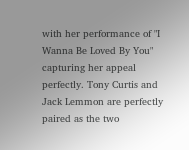with her performance of "I Wanna Be Loved By You" capturing her appeal perfectly. Tony Curtis and Jack Lemmon are perfectly paired as the two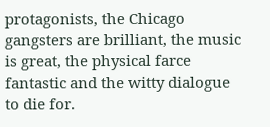protagonists, the Chicago gangsters are brilliant, the music is great, the physical farce fantastic and the witty dialogue to die for.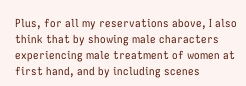Plus, for all my reservations above, I also think that by showing male characters experiencing male treatment of women at first hand, and by including scenes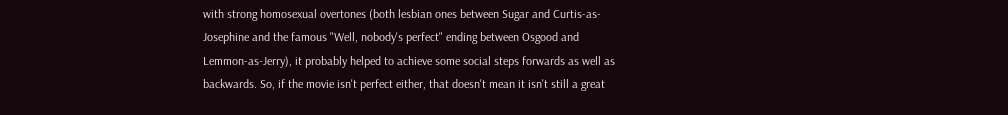with strong homosexual overtones (both lesbian ones between Sugar and Curtis-as-Josephine and the famous "Well, nobody's perfect" ending between Osgood and Lemmon-as-Jerry), it probably helped to achieve some social steps forwards as well as backwards. So, if the movie isn't perfect either, that doesn't mean it isn't still a great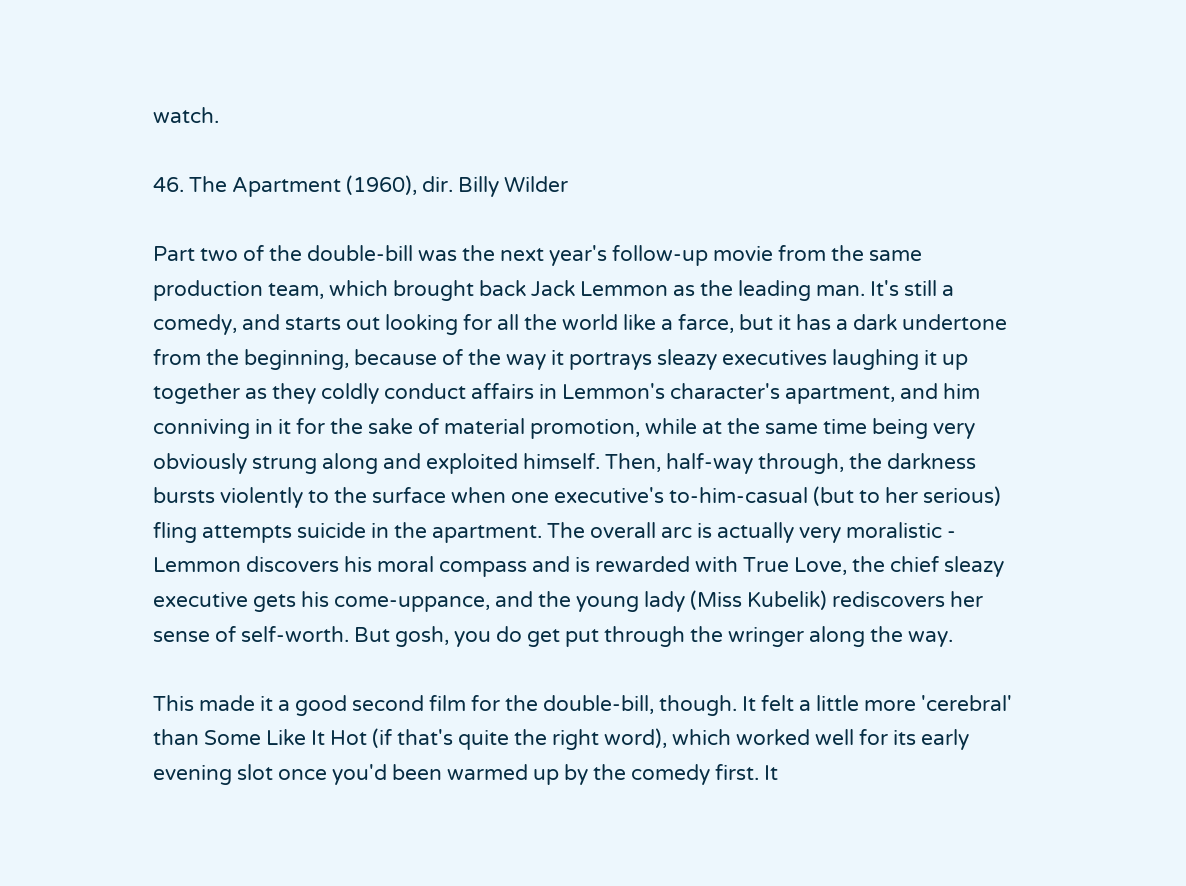watch.

46. The Apartment (1960), dir. Billy Wilder

Part two of the double-bill was the next year's follow-up movie from the same production team, which brought back Jack Lemmon as the leading man. It's still a comedy, and starts out looking for all the world like a farce, but it has a dark undertone from the beginning, because of the way it portrays sleazy executives laughing it up together as they coldly conduct affairs in Lemmon's character's apartment, and him conniving in it for the sake of material promotion, while at the same time being very obviously strung along and exploited himself. Then, half-way through, the darkness bursts violently to the surface when one executive's to-him-casual (but to her serious) fling attempts suicide in the apartment. The overall arc is actually very moralistic - Lemmon discovers his moral compass and is rewarded with True Love, the chief sleazy executive gets his come-uppance, and the young lady (Miss Kubelik) rediscovers her sense of self-worth. But gosh, you do get put through the wringer along the way.

This made it a good second film for the double-bill, though. It felt a little more 'cerebral' than Some Like It Hot (if that's quite the right word), which worked well for its early evening slot once you'd been warmed up by the comedy first. It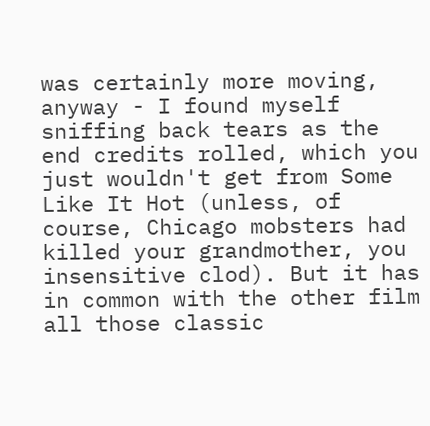was certainly more moving, anyway - I found myself sniffing back tears as the end credits rolled, which you just wouldn't get from Some Like It Hot (unless, of course, Chicago mobsters had killed your grandmother, you insensitive clod). But it has in common with the other film all those classic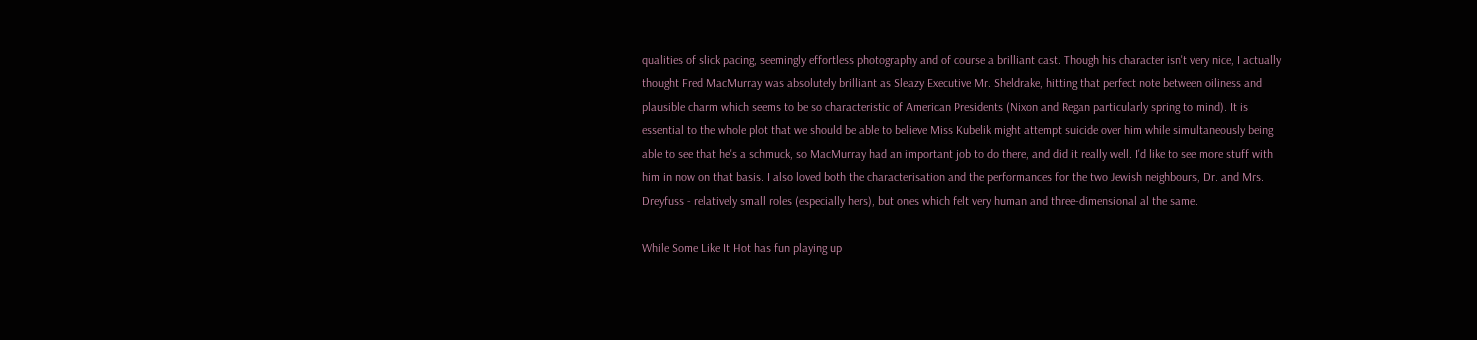qualities of slick pacing, seemingly effortless photography and of course a brilliant cast. Though his character isn't very nice, I actually thought Fred MacMurray was absolutely brilliant as Sleazy Executive Mr. Sheldrake, hitting that perfect note between oiliness and plausible charm which seems to be so characteristic of American Presidents (Nixon and Regan particularly spring to mind). It is essential to the whole plot that we should be able to believe Miss Kubelik might attempt suicide over him while simultaneously being able to see that he's a schmuck, so MacMurray had an important job to do there, and did it really well. I'd like to see more stuff with him in now on that basis. I also loved both the characterisation and the performances for the two Jewish neighbours, Dr. and Mrs. Dreyfuss - relatively small roles (especially hers), but ones which felt very human and three-dimensional al the same.

While Some Like It Hot has fun playing up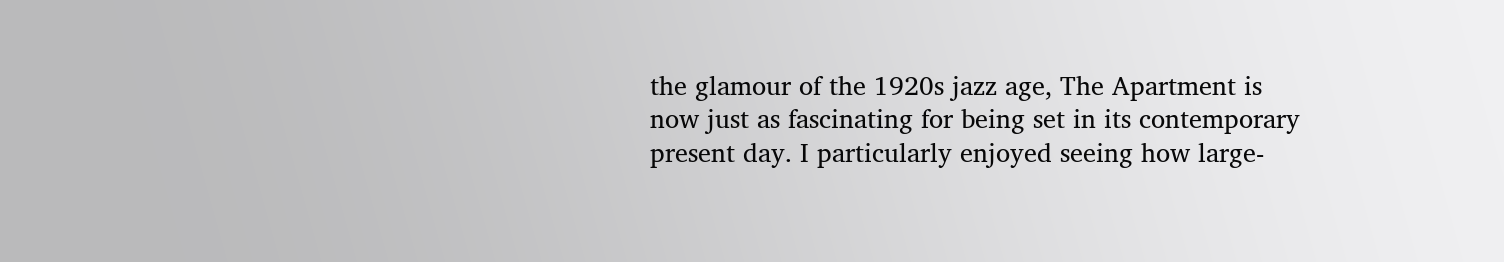the glamour of the 1920s jazz age, The Apartment is now just as fascinating for being set in its contemporary present day. I particularly enjoyed seeing how large-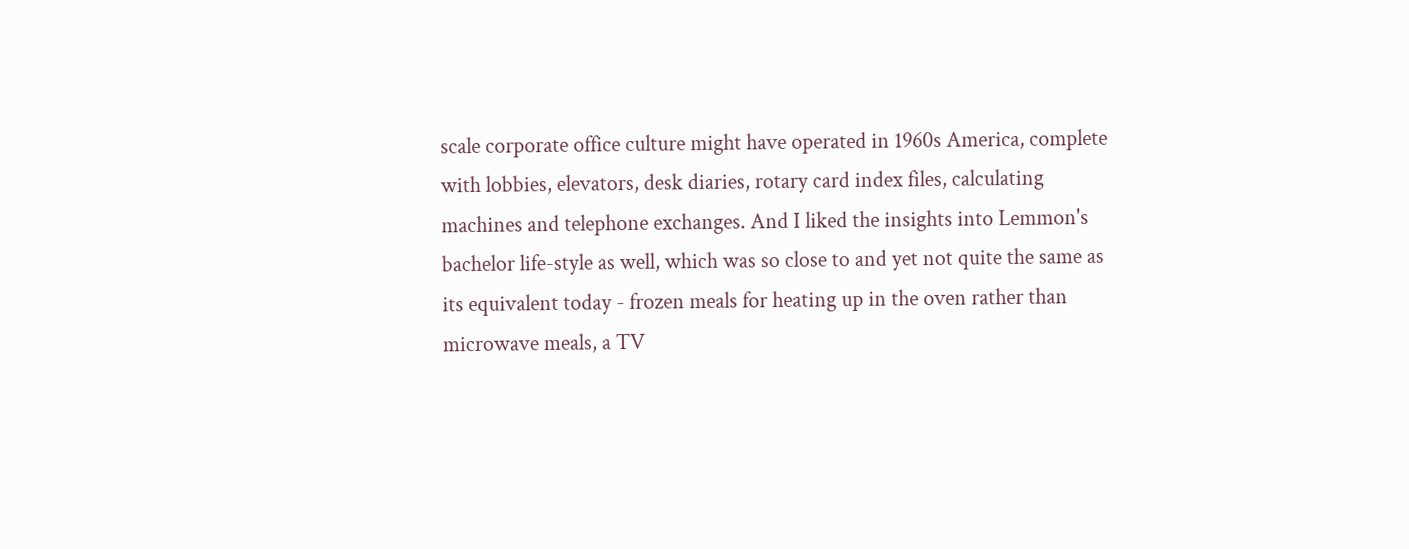scale corporate office culture might have operated in 1960s America, complete with lobbies, elevators, desk diaries, rotary card index files, calculating machines and telephone exchanges. And I liked the insights into Lemmon's bachelor life-style as well, which was so close to and yet not quite the same as its equivalent today - frozen meals for heating up in the oven rather than microwave meals, a TV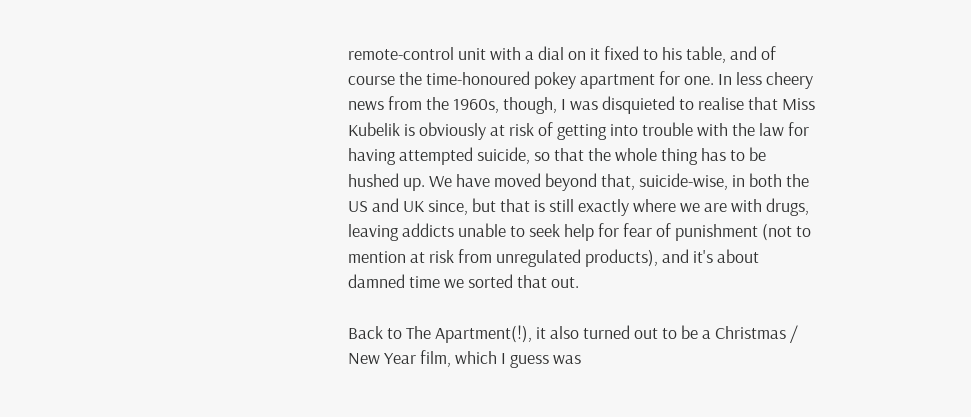remote-control unit with a dial on it fixed to his table, and of course the time-honoured pokey apartment for one. In less cheery news from the 1960s, though, I was disquieted to realise that Miss Kubelik is obviously at risk of getting into trouble with the law for having attempted suicide, so that the whole thing has to be hushed up. We have moved beyond that, suicide-wise, in both the US and UK since, but that is still exactly where we are with drugs, leaving addicts unable to seek help for fear of punishment (not to mention at risk from unregulated products), and it's about damned time we sorted that out.

Back to The Apartment(!), it also turned out to be a Christmas / New Year film, which I guess was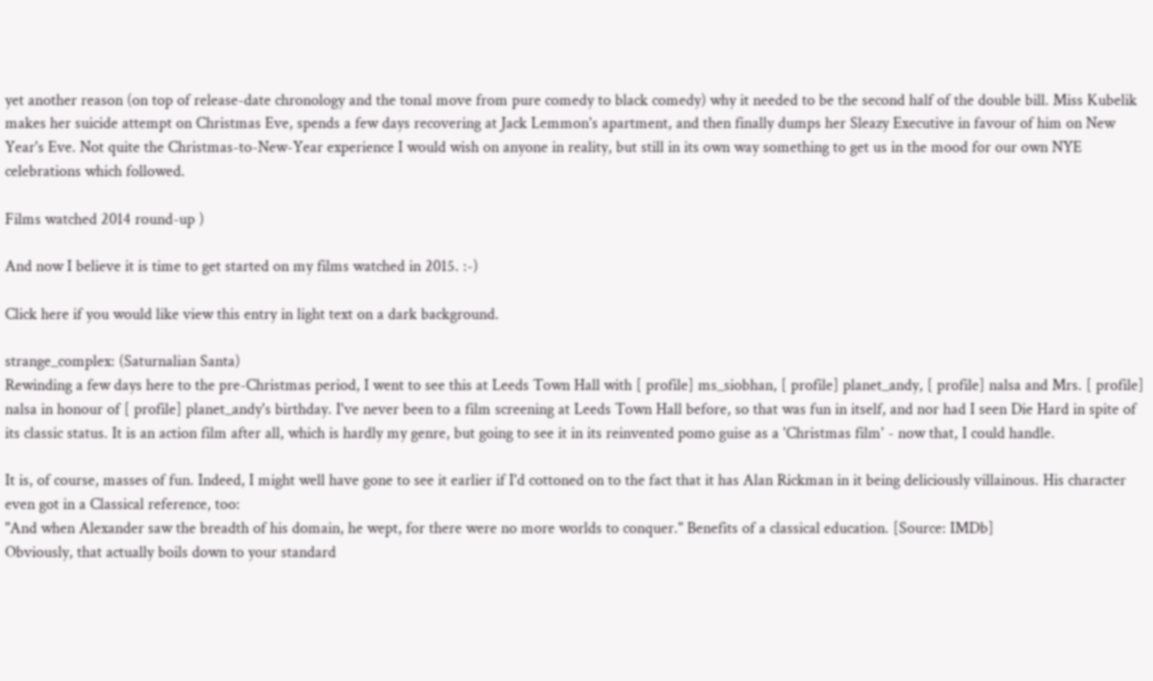yet another reason (on top of release-date chronology and the tonal move from pure comedy to black comedy) why it needed to be the second half of the double bill. Miss Kubelik makes her suicide attempt on Christmas Eve, spends a few days recovering at Jack Lemmon's apartment, and then finally dumps her Sleazy Executive in favour of him on New Year's Eve. Not quite the Christmas-to-New-Year experience I would wish on anyone in reality, but still in its own way something to get us in the mood for our own NYE celebrations which followed.

Films watched 2014 round-up )

And now I believe it is time to get started on my films watched in 2015. :-)

Click here if you would like view this entry in light text on a dark background.

strange_complex: (Saturnalian Santa)
Rewinding a few days here to the pre-Christmas period, I went to see this at Leeds Town Hall with [ profile] ms_siobhan, [ profile] planet_andy, [ profile] nalsa and Mrs. [ profile] nalsa in honour of [ profile] planet_andy's birthday. I've never been to a film screening at Leeds Town Hall before, so that was fun in itself, and nor had I seen Die Hard in spite of its classic status. It is an action film after all, which is hardly my genre, but going to see it in its reinvented pomo guise as a 'Christmas film' - now that, I could handle.

It is, of course, masses of fun. Indeed, I might well have gone to see it earlier if I'd cottoned on to the fact that it has Alan Rickman in it being deliciously villainous. His character even got in a Classical reference, too:
"And when Alexander saw the breadth of his domain, he wept, for there were no more worlds to conquer." Benefits of a classical education. [Source: IMDb]
Obviously, that actually boils down to your standard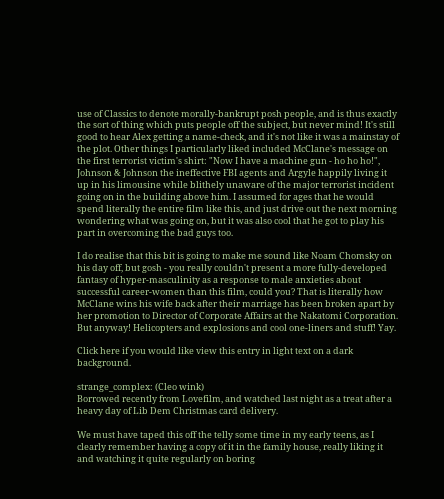use of Classics to denote morally-bankrupt posh people, and is thus exactly the sort of thing which puts people off the subject, but never mind! It's still good to hear Alex getting a name-check, and it's not like it was a mainstay of the plot. Other things I particularly liked included McClane's message on the first terrorist victim's shirt: "Now I have a machine gun - ho ho ho!", Johnson & Johnson the ineffective FBI agents and Argyle happily living it up in his limousine while blithely unaware of the major terrorist incident going on in the building above him. I assumed for ages that he would spend literally the entire film like this, and just drive out the next morning wondering what was going on, but it was also cool that he got to play his part in overcoming the bad guys too.

I do realise that this bit is going to make me sound like Noam Chomsky on his day off, but gosh - you really couldn't present a more fully-developed fantasy of hyper-masculinity as a response to male anxieties about successful career-women than this film, could you? That is literally how McClane wins his wife back after their marriage has been broken apart by her promotion to Director of Corporate Affairs at the Nakatomi Corporation. But anyway! Helicopters and explosions and cool one-liners and stuff! Yay.

Click here if you would like view this entry in light text on a dark background.

strange_complex: (Cleo wink)
Borrowed recently from Lovefilm, and watched last night as a treat after a heavy day of Lib Dem Christmas card delivery.

We must have taped this off the telly some time in my early teens, as I clearly remember having a copy of it in the family house, really liking it and watching it quite regularly on boring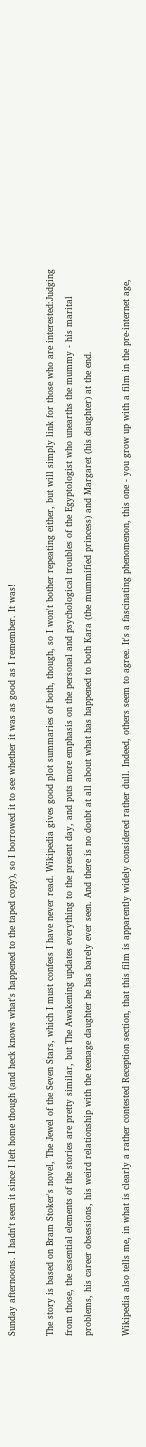Sunday afternoons. I hadn't seen it since I left home though (and heck knows what's happened to the taped copy), so I borrowed it to see whether it was as good as I remember. It was!

The story is based on Bram Stoker's novel, The Jewel of the Seven Stars, which I must confess I have never read. Wikipedia gives good plot summaries of both, though, so I won't bother repeating either, but will simply link for those who are interested:Judging from those, the essential elements of the stories are pretty similar, but The Awakening updates everything to the present day, and puts more emphasis on the personal and psychological troubles of the Egyptologist who unearths the mummy - his marital problems, his career obsessions, his weird relationship with the teenage daughter he has barely ever seen. And there is no doubt at all about what has happened to both Kara (the mummified princess) and Margaret (his daughter) at the end.

Wikipedia also tells me, in what is clearly a rather contested Reception section, that this film is apparently widely considered rather dull. Indeed, others seem to agree. It's a fascinating phenomenon, this one - you grow up with a film in the pre-internet age,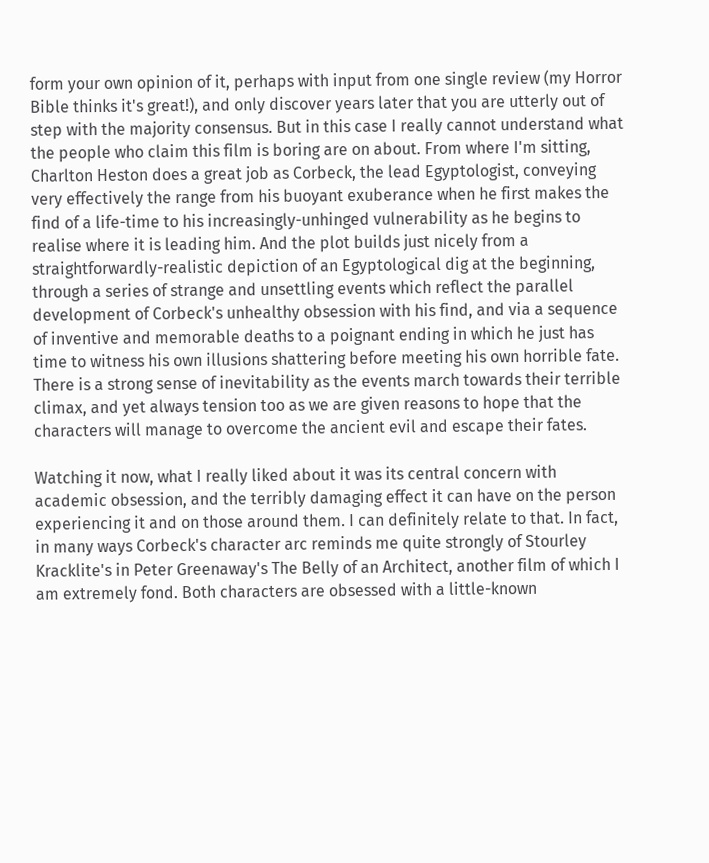form your own opinion of it, perhaps with input from one single review (my Horror Bible thinks it's great!), and only discover years later that you are utterly out of step with the majority consensus. But in this case I really cannot understand what the people who claim this film is boring are on about. From where I'm sitting, Charlton Heston does a great job as Corbeck, the lead Egyptologist, conveying very effectively the range from his buoyant exuberance when he first makes the find of a life-time to his increasingly-unhinged vulnerability as he begins to realise where it is leading him. And the plot builds just nicely from a straightforwardly-realistic depiction of an Egyptological dig at the beginning, through a series of strange and unsettling events which reflect the parallel development of Corbeck's unhealthy obsession with his find, and via a sequence of inventive and memorable deaths to a poignant ending in which he just has time to witness his own illusions shattering before meeting his own horrible fate. There is a strong sense of inevitability as the events march towards their terrible climax, and yet always tension too as we are given reasons to hope that the characters will manage to overcome the ancient evil and escape their fates.

Watching it now, what I really liked about it was its central concern with academic obsession, and the terribly damaging effect it can have on the person experiencing it and on those around them. I can definitely relate to that. In fact, in many ways Corbeck's character arc reminds me quite strongly of Stourley Kracklite's in Peter Greenaway's The Belly of an Architect, another film of which I am extremely fond. Both characters are obsessed with a little-known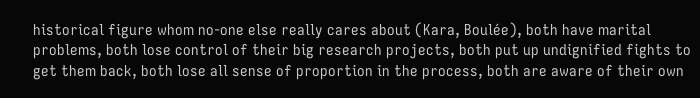historical figure whom no-one else really cares about (Kara, Boulée), both have marital problems, both lose control of their big research projects, both put up undignified fights to get them back, both lose all sense of proportion in the process, both are aware of their own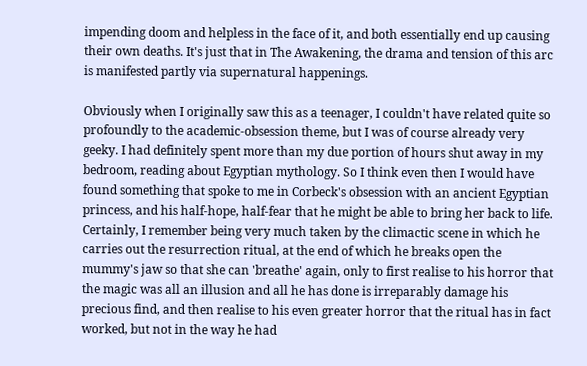impending doom and helpless in the face of it, and both essentially end up causing their own deaths. It's just that in The Awakening, the drama and tension of this arc is manifested partly via supernatural happenings.

Obviously when I originally saw this as a teenager, I couldn't have related quite so profoundly to the academic-obsession theme, but I was of course already very geeky. I had definitely spent more than my due portion of hours shut away in my bedroom, reading about Egyptian mythology. So I think even then I would have found something that spoke to me in Corbeck's obsession with an ancient Egyptian princess, and his half-hope, half-fear that he might be able to bring her back to life. Certainly, I remember being very much taken by the climactic scene in which he carries out the resurrection ritual, at the end of which he breaks open the mummy's jaw so that she can 'breathe' again, only to first realise to his horror that the magic was all an illusion and all he has done is irreparably damage his precious find, and then realise to his even greater horror that the ritual has in fact worked, but not in the way he had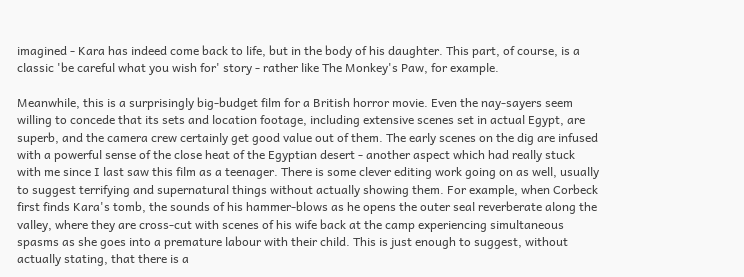imagined - Kara has indeed come back to life, but in the body of his daughter. This part, of course, is a classic 'be careful what you wish for' story - rather like The Monkey's Paw, for example.

Meanwhile, this is a surprisingly big-budget film for a British horror movie. Even the nay-sayers seem willing to concede that its sets and location footage, including extensive scenes set in actual Egypt, are superb, and the camera crew certainly get good value out of them. The early scenes on the dig are infused with a powerful sense of the close heat of the Egyptian desert - another aspect which had really stuck with me since I last saw this film as a teenager. There is some clever editing work going on as well, usually to suggest terrifying and supernatural things without actually showing them. For example, when Corbeck first finds Kara's tomb, the sounds of his hammer-blows as he opens the outer seal reverberate along the valley, where they are cross-cut with scenes of his wife back at the camp experiencing simultaneous spasms as she goes into a premature labour with their child. This is just enough to suggest, without actually stating, that there is a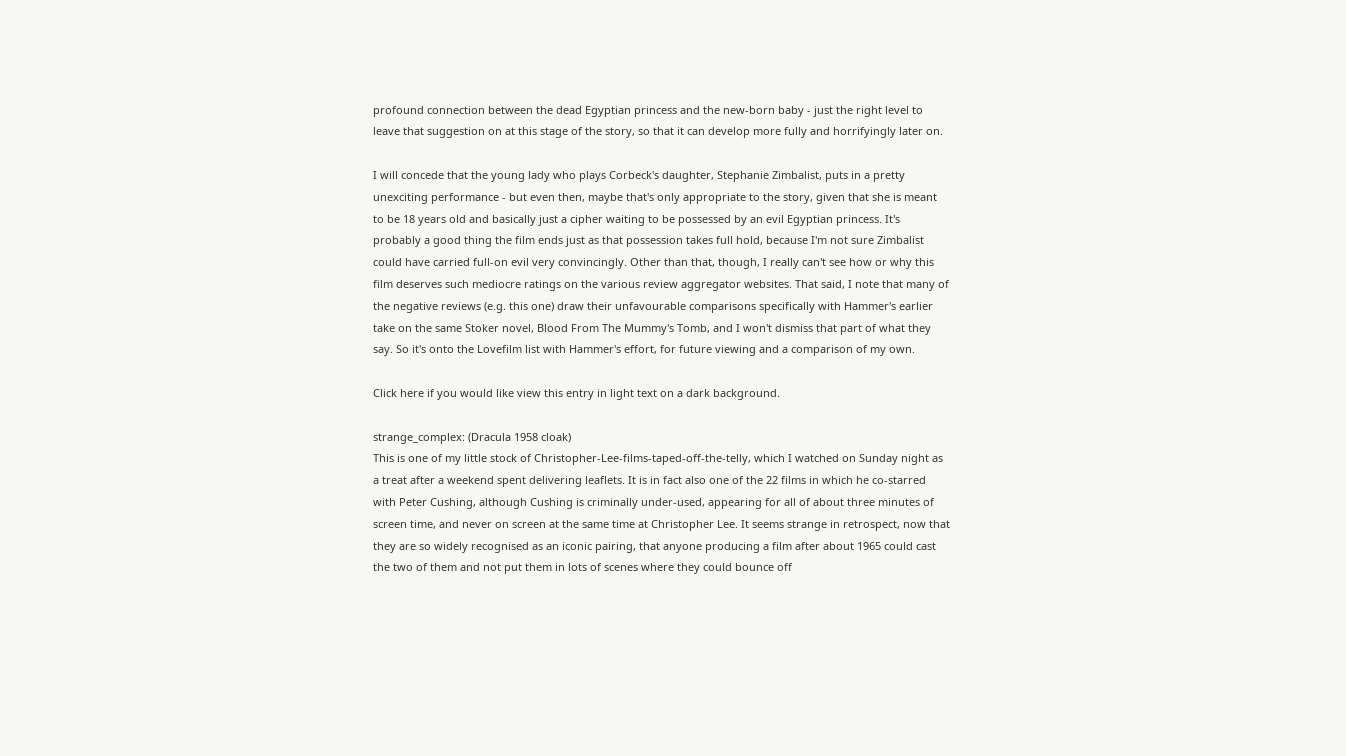profound connection between the dead Egyptian princess and the new-born baby - just the right level to leave that suggestion on at this stage of the story, so that it can develop more fully and horrifyingly later on.

I will concede that the young lady who plays Corbeck's daughter, Stephanie Zimbalist, puts in a pretty unexciting performance - but even then, maybe that's only appropriate to the story, given that she is meant to be 18 years old and basically just a cipher waiting to be possessed by an evil Egyptian princess. It's probably a good thing the film ends just as that possession takes full hold, because I'm not sure Zimbalist could have carried full-on evil very convincingly. Other than that, though, I really can't see how or why this film deserves such mediocre ratings on the various review aggregator websites. That said, I note that many of the negative reviews (e.g. this one) draw their unfavourable comparisons specifically with Hammer's earlier take on the same Stoker novel, Blood From The Mummy's Tomb, and I won't dismiss that part of what they say. So it's onto the Lovefilm list with Hammer's effort, for future viewing and a comparison of my own.

Click here if you would like view this entry in light text on a dark background.

strange_complex: (Dracula 1958 cloak)
This is one of my little stock of Christopher-Lee-films-taped-off-the-telly, which I watched on Sunday night as a treat after a weekend spent delivering leaflets. It is in fact also one of the 22 films in which he co-starred with Peter Cushing, although Cushing is criminally under-used, appearing for all of about three minutes of screen time, and never on screen at the same time at Christopher Lee. It seems strange in retrospect, now that they are so widely recognised as an iconic pairing, that anyone producing a film after about 1965 could cast the two of them and not put them in lots of scenes where they could bounce off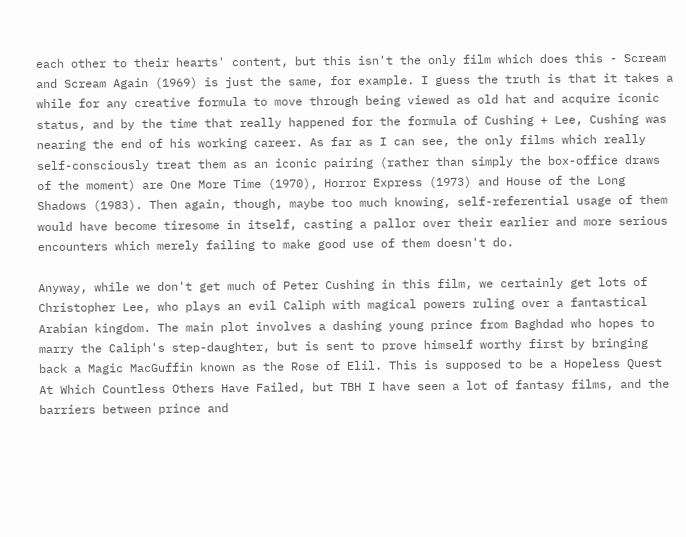each other to their hearts' content, but this isn't the only film which does this - Scream and Scream Again (1969) is just the same, for example. I guess the truth is that it takes a while for any creative formula to move through being viewed as old hat and acquire iconic status, and by the time that really happened for the formula of Cushing + Lee, Cushing was nearing the end of his working career. As far as I can see, the only films which really self-consciously treat them as an iconic pairing (rather than simply the box-office draws of the moment) are One More Time (1970), Horror Express (1973) and House of the Long Shadows (1983). Then again, though, maybe too much knowing, self-referential usage of them would have become tiresome in itself, casting a pallor over their earlier and more serious encounters which merely failing to make good use of them doesn't do.

Anyway, while we don't get much of Peter Cushing in this film, we certainly get lots of Christopher Lee, who plays an evil Caliph with magical powers ruling over a fantastical Arabian kingdom. The main plot involves a dashing young prince from Baghdad who hopes to marry the Caliph's step-daughter, but is sent to prove himself worthy first by bringing back a Magic MacGuffin known as the Rose of Elil. This is supposed to be a Hopeless Quest At Which Countless Others Have Failed, but TBH I have seen a lot of fantasy films, and the barriers between prince and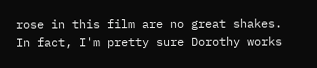rose in this film are no great shakes. In fact, I'm pretty sure Dorothy works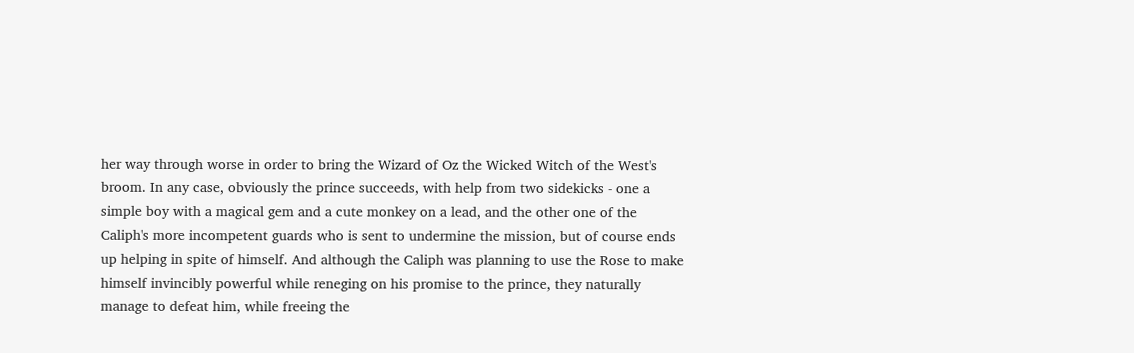her way through worse in order to bring the Wizard of Oz the Wicked Witch of the West's broom. In any case, obviously the prince succeeds, with help from two sidekicks - one a simple boy with a magical gem and a cute monkey on a lead, and the other one of the Caliph's more incompetent guards who is sent to undermine the mission, but of course ends up helping in spite of himself. And although the Caliph was planning to use the Rose to make himself invincibly powerful while reneging on his promise to the prince, they naturally manage to defeat him, while freeing the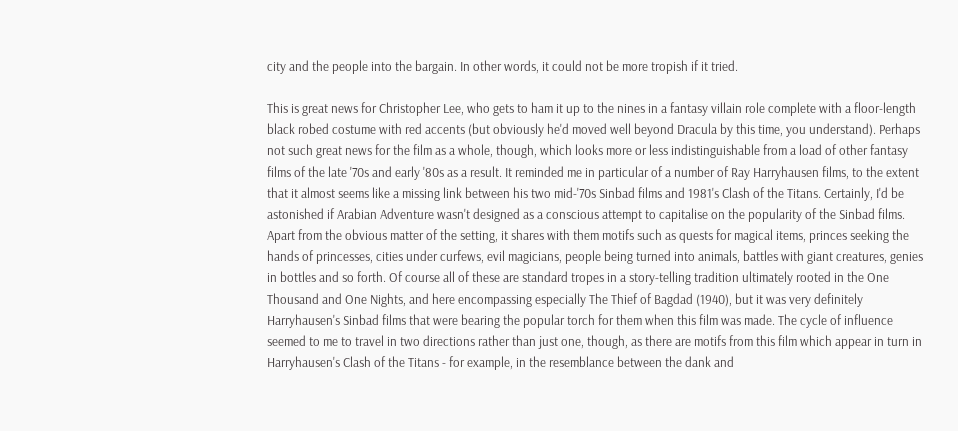city and the people into the bargain. In other words, it could not be more tropish if it tried.

This is great news for Christopher Lee, who gets to ham it up to the nines in a fantasy villain role complete with a floor-length black robed costume with red accents (but obviously he'd moved well beyond Dracula by this time, you understand). Perhaps not such great news for the film as a whole, though, which looks more or less indistinguishable from a load of other fantasy films of the late '70s and early '80s as a result. It reminded me in particular of a number of Ray Harryhausen films, to the extent that it almost seems like a missing link between his two mid-'70s Sinbad films and 1981's Clash of the Titans. Certainly, I'd be astonished if Arabian Adventure wasn't designed as a conscious attempt to capitalise on the popularity of the Sinbad films. Apart from the obvious matter of the setting, it shares with them motifs such as quests for magical items, princes seeking the hands of princesses, cities under curfews, evil magicians, people being turned into animals, battles with giant creatures, genies in bottles and so forth. Of course all of these are standard tropes in a story-telling tradition ultimately rooted in the One Thousand and One Nights, and here encompassing especially The Thief of Bagdad (1940), but it was very definitely Harryhausen's Sinbad films that were bearing the popular torch for them when this film was made. The cycle of influence seemed to me to travel in two directions rather than just one, though, as there are motifs from this film which appear in turn in Harryhausen's Clash of the Titans - for example, in the resemblance between the dank and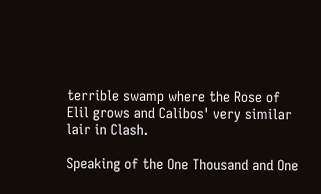terrible swamp where the Rose of Elil grows and Calibos' very similar lair in Clash.

Speaking of the One Thousand and One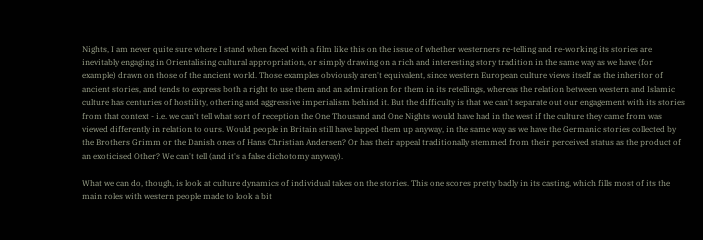Nights, I am never quite sure where I stand when faced with a film like this on the issue of whether westerners re-telling and re-working its stories are inevitably engaging in Orientalising cultural appropriation, or simply drawing on a rich and interesting story tradition in the same way as we have (for example) drawn on those of the ancient world. Those examples obviously aren't equivalent, since western European culture views itself as the inheritor of ancient stories, and tends to express both a right to use them and an admiration for them in its retellings, whereas the relation between western and Islamic culture has centuries of hostility, othering and aggressive imperialism behind it. But the difficulty is that we can't separate out our engagement with its stories from that context - i.e. we can't tell what sort of reception the One Thousand and One Nights would have had in the west if the culture they came from was viewed differently in relation to ours. Would people in Britain still have lapped them up anyway, in the same way as we have the Germanic stories collected by the Brothers Grimm or the Danish ones of Hans Christian Andersen? Or has their appeal traditionally stemmed from their perceived status as the product of an exoticised Other? We can't tell (and it's a false dichotomy anyway).

What we can do, though, is look at culture dynamics of individual takes on the stories. This one scores pretty badly in its casting, which fills most of its the main roles with western people made to look a bit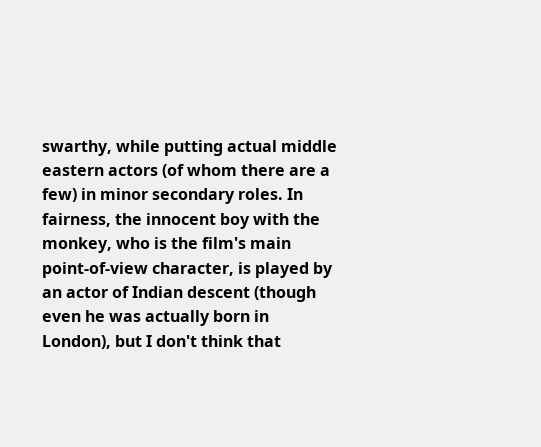swarthy, while putting actual middle eastern actors (of whom there are a few) in minor secondary roles. In fairness, the innocent boy with the monkey, who is the film's main point-of-view character, is played by an actor of Indian descent (though even he was actually born in London), but I don't think that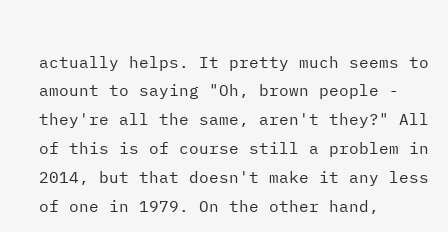actually helps. It pretty much seems to amount to saying "Oh, brown people - they're all the same, aren't they?" All of this is of course still a problem in 2014, but that doesn't make it any less of one in 1979. On the other hand,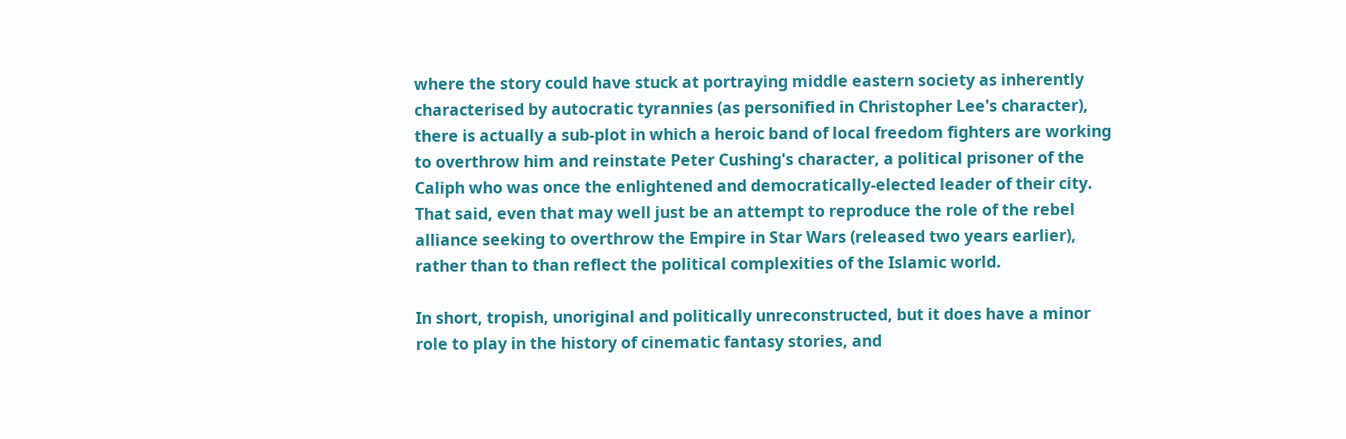where the story could have stuck at portraying middle eastern society as inherently characterised by autocratic tyrannies (as personified in Christopher Lee's character), there is actually a sub-plot in which a heroic band of local freedom fighters are working to overthrow him and reinstate Peter Cushing's character, a political prisoner of the Caliph who was once the enlightened and democratically-elected leader of their city. That said, even that may well just be an attempt to reproduce the role of the rebel alliance seeking to overthrow the Empire in Star Wars (released two years earlier), rather than to than reflect the political complexities of the Islamic world.

In short, tropish, unoriginal and politically unreconstructed, but it does have a minor role to play in the history of cinematic fantasy stories, and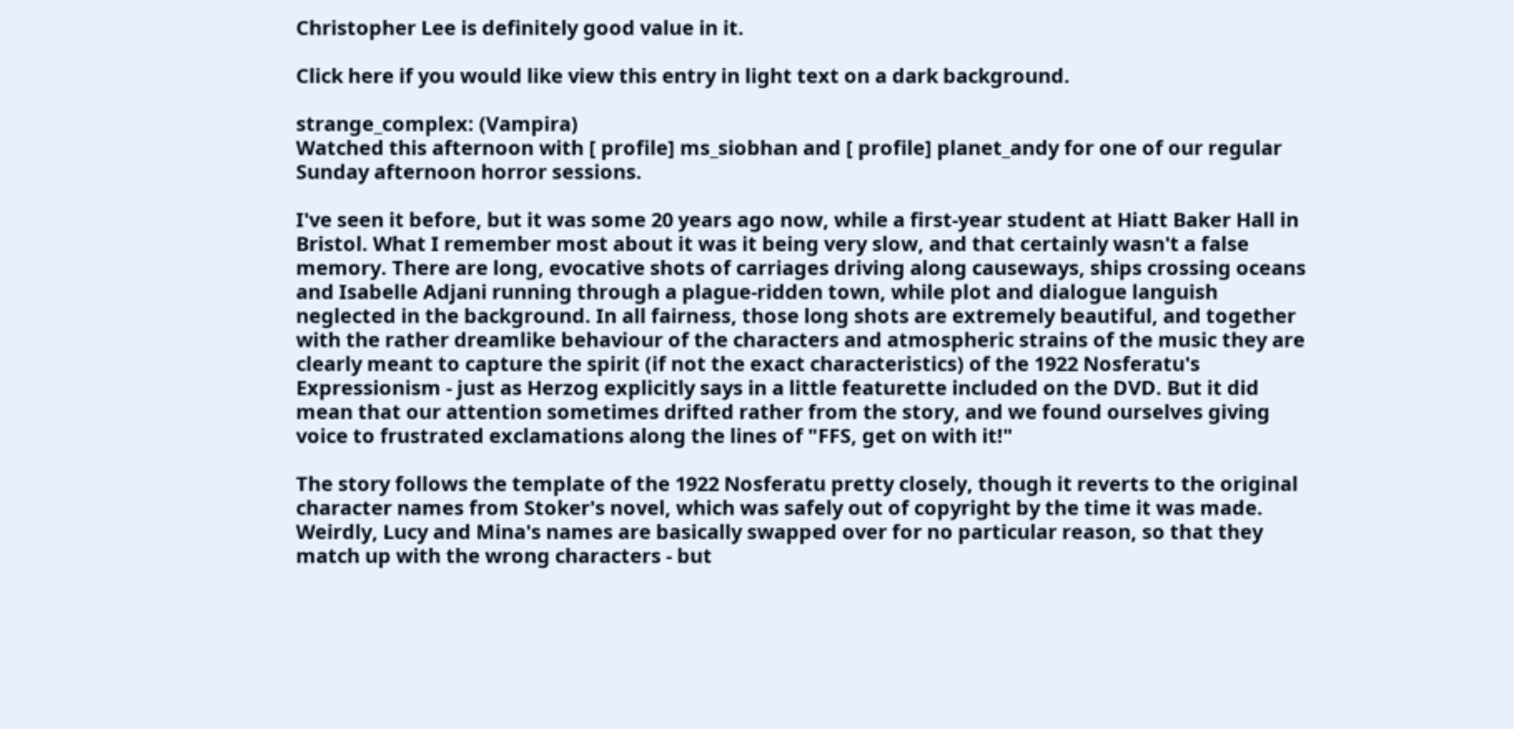Christopher Lee is definitely good value in it.

Click here if you would like view this entry in light text on a dark background.

strange_complex: (Vampira)
Watched this afternoon with [ profile] ms_siobhan and [ profile] planet_andy for one of our regular Sunday afternoon horror sessions.

I've seen it before, but it was some 20 years ago now, while a first-year student at Hiatt Baker Hall in Bristol. What I remember most about it was it being very slow, and that certainly wasn't a false memory. There are long, evocative shots of carriages driving along causeways, ships crossing oceans and Isabelle Adjani running through a plague-ridden town, while plot and dialogue languish neglected in the background. In all fairness, those long shots are extremely beautiful, and together with the rather dreamlike behaviour of the characters and atmospheric strains of the music they are clearly meant to capture the spirit (if not the exact characteristics) of the 1922 Nosferatu's Expressionism - just as Herzog explicitly says in a little featurette included on the DVD. But it did mean that our attention sometimes drifted rather from the story, and we found ourselves giving voice to frustrated exclamations along the lines of "FFS, get on with it!"

The story follows the template of the 1922 Nosferatu pretty closely, though it reverts to the original character names from Stoker's novel, which was safely out of copyright by the time it was made. Weirdly, Lucy and Mina's names are basically swapped over for no particular reason, so that they match up with the wrong characters - but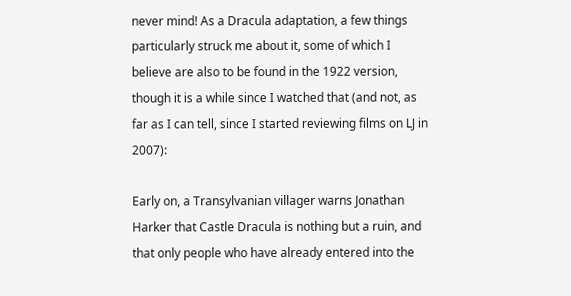never mind! As a Dracula adaptation, a few things particularly struck me about it, some of which I believe are also to be found in the 1922 version, though it is a while since I watched that (and not, as far as I can tell, since I started reviewing films on LJ in 2007):

Early on, a Transylvanian villager warns Jonathan Harker that Castle Dracula is nothing but a ruin, and that only people who have already entered into the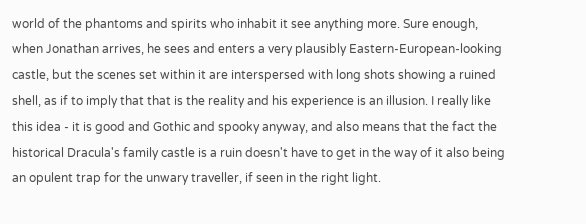world of the phantoms and spirits who inhabit it see anything more. Sure enough, when Jonathan arrives, he sees and enters a very plausibly Eastern-European-looking castle, but the scenes set within it are interspersed with long shots showing a ruined shell, as if to imply that that is the reality and his experience is an illusion. I really like this idea - it is good and Gothic and spooky anyway, and also means that the fact the historical Dracula's family castle is a ruin doesn't have to get in the way of it also being an opulent trap for the unwary traveller, if seen in the right light.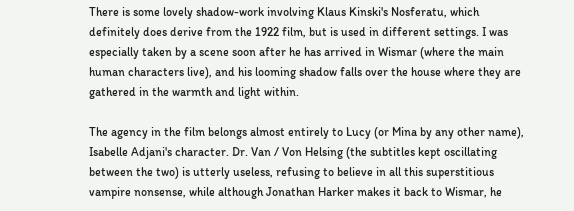There is some lovely shadow-work involving Klaus Kinski's Nosferatu, which definitely does derive from the 1922 film, but is used in different settings. I was especially taken by a scene soon after he has arrived in Wismar (where the main human characters live), and his looming shadow falls over the house where they are gathered in the warmth and light within.

The agency in the film belongs almost entirely to Lucy (or Mina by any other name), Isabelle Adjani's character. Dr. Van / Von Helsing (the subtitles kept oscillating between the two) is utterly useless, refusing to believe in all this superstitious vampire nonsense, while although Jonathan Harker makes it back to Wismar, he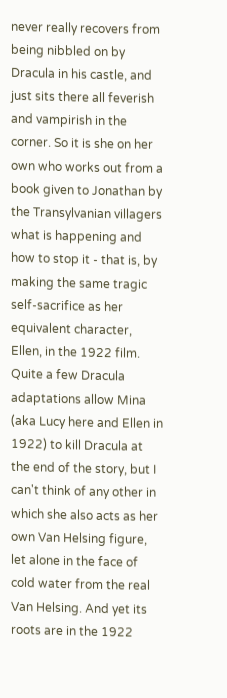never really recovers from being nibbled on by Dracula in his castle, and just sits there all feverish and vampirish in the corner. So it is she on her own who works out from a book given to Jonathan by the Transylvanian villagers what is happening and how to stop it - that is, by making the same tragic self-sacrifice as her equivalent character, Ellen, in the 1922 film. Quite a few Dracula adaptations allow Mina (aka Lucy here and Ellen in 1922) to kill Dracula at the end of the story, but I can't think of any other in which she also acts as her own Van Helsing figure, let alone in the face of cold water from the real Van Helsing. And yet its roots are in the 1922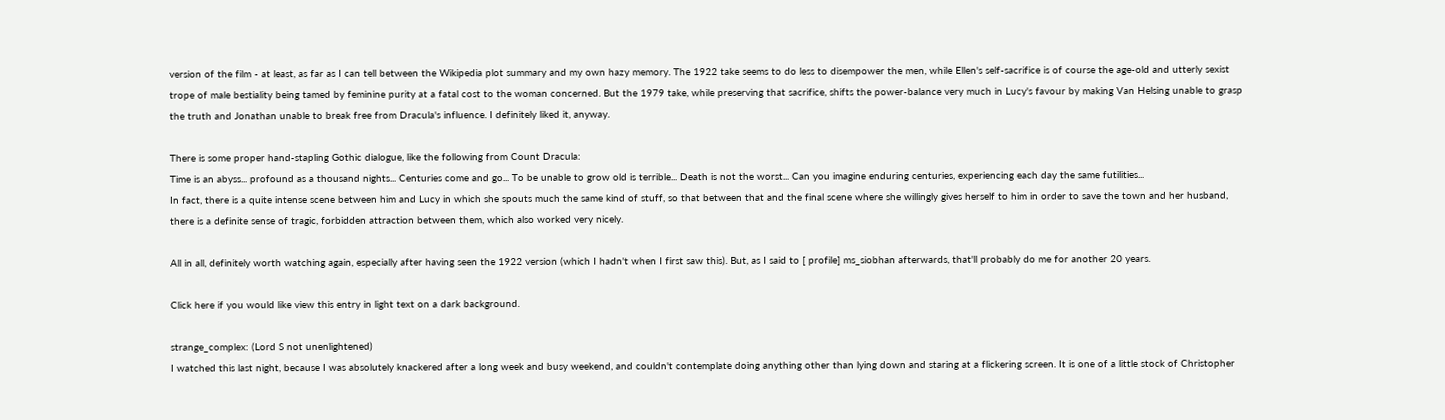version of the film - at least, as far as I can tell between the Wikipedia plot summary and my own hazy memory. The 1922 take seems to do less to disempower the men, while Ellen's self-sacrifice is of course the age-old and utterly sexist trope of male bestiality being tamed by feminine purity at a fatal cost to the woman concerned. But the 1979 take, while preserving that sacrifice, shifts the power-balance very much in Lucy's favour by making Van Helsing unable to grasp the truth and Jonathan unable to break free from Dracula's influence. I definitely liked it, anyway.

There is some proper hand-stapling Gothic dialogue, like the following from Count Dracula:
Time is an abyss... profound as a thousand nights... Centuries come and go... To be unable to grow old is terrible... Death is not the worst... Can you imagine enduring centuries, experiencing each day the same futilities...
In fact, there is a quite intense scene between him and Lucy in which she spouts much the same kind of stuff, so that between that and the final scene where she willingly gives herself to him in order to save the town and her husband, there is a definite sense of tragic, forbidden attraction between them, which also worked very nicely.

All in all, definitely worth watching again, especially after having seen the 1922 version (which I hadn't when I first saw this). But, as I said to [ profile] ms_siobhan afterwards, that'll probably do me for another 20 years.

Click here if you would like view this entry in light text on a dark background.

strange_complex: (Lord S not unenlightened)
I watched this last night, because I was absolutely knackered after a long week and busy weekend, and couldn't contemplate doing anything other than lying down and staring at a flickering screen. It is one of a little stock of Christopher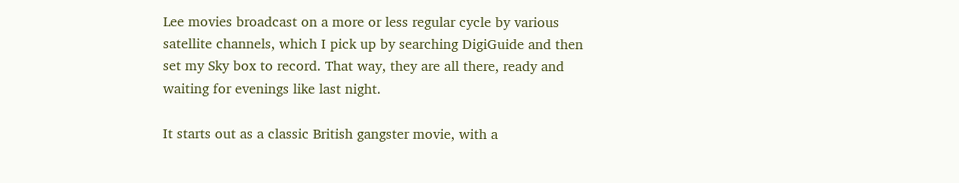Lee movies broadcast on a more or less regular cycle by various satellite channels, which I pick up by searching DigiGuide and then set my Sky box to record. That way, they are all there, ready and waiting for evenings like last night.

It starts out as a classic British gangster movie, with a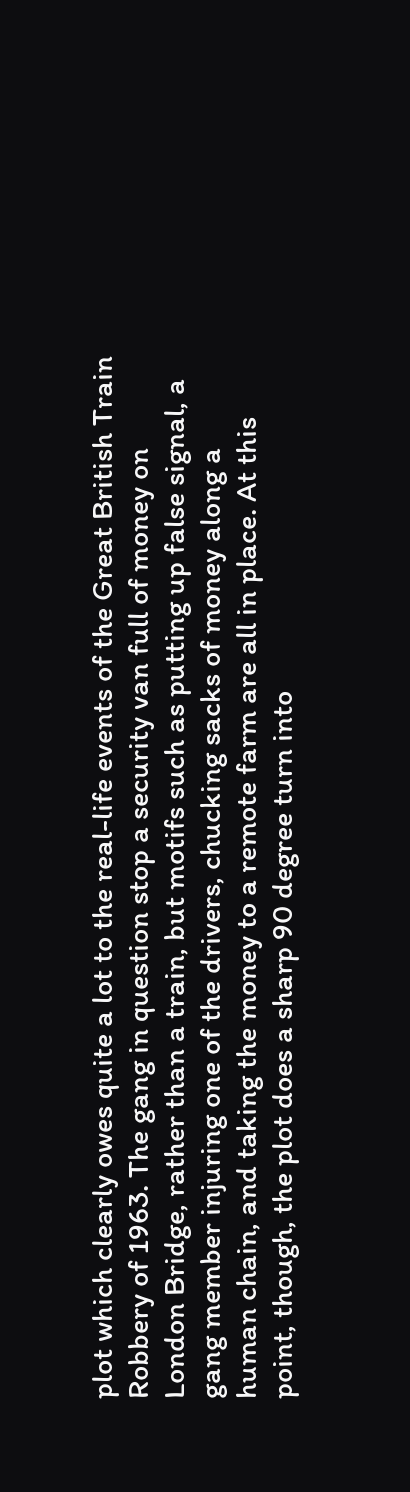plot which clearly owes quite a lot to the real-life events of the Great British Train Robbery of 1963. The gang in question stop a security van full of money on London Bridge, rather than a train, but motifs such as putting up false signal, a gang member injuring one of the drivers, chucking sacks of money along a human chain, and taking the money to a remote farm are all in place. At this point, though, the plot does a sharp 90 degree turn into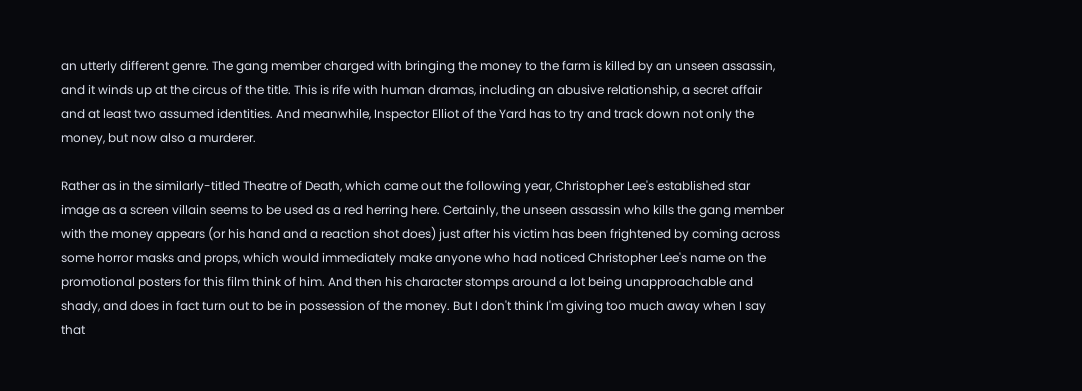an utterly different genre. The gang member charged with bringing the money to the farm is killed by an unseen assassin, and it winds up at the circus of the title. This is rife with human dramas, including an abusive relationship, a secret affair and at least two assumed identities. And meanwhile, Inspector Elliot of the Yard has to try and track down not only the money, but now also a murderer.

Rather as in the similarly-titled Theatre of Death, which came out the following year, Christopher Lee's established star image as a screen villain seems to be used as a red herring here. Certainly, the unseen assassin who kills the gang member with the money appears (or his hand and a reaction shot does) just after his victim has been frightened by coming across some horror masks and props, which would immediately make anyone who had noticed Christopher Lee's name on the promotional posters for this film think of him. And then his character stomps around a lot being unapproachable and shady, and does in fact turn out to be in possession of the money. But I don't think I'm giving too much away when I say that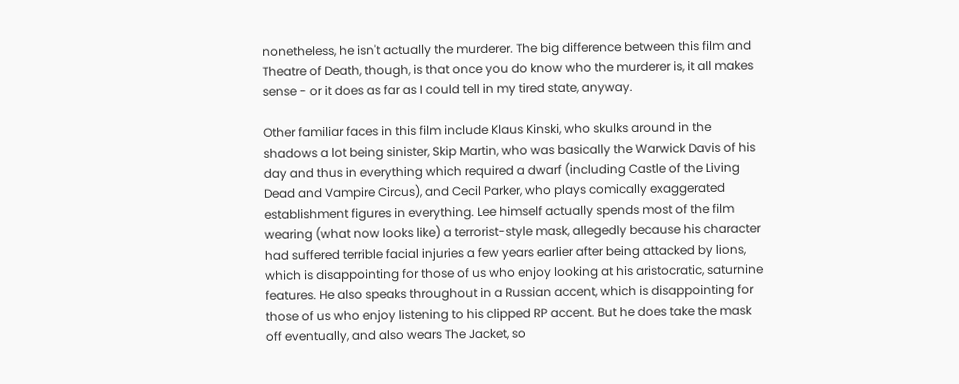nonetheless, he isn't actually the murderer. The big difference between this film and Theatre of Death, though, is that once you do know who the murderer is, it all makes sense - or it does as far as I could tell in my tired state, anyway.

Other familiar faces in this film include Klaus Kinski, who skulks around in the shadows a lot being sinister, Skip Martin, who was basically the Warwick Davis of his day and thus in everything which required a dwarf (including Castle of the Living Dead and Vampire Circus), and Cecil Parker, who plays comically exaggerated establishment figures in everything. Lee himself actually spends most of the film wearing (what now looks like) a terrorist-style mask, allegedly because his character had suffered terrible facial injuries a few years earlier after being attacked by lions, which is disappointing for those of us who enjoy looking at his aristocratic, saturnine features. He also speaks throughout in a Russian accent, which is disappointing for those of us who enjoy listening to his clipped RP accent. But he does take the mask off eventually, and also wears The Jacket, so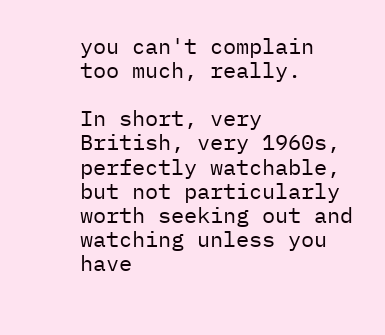you can't complain too much, really.

In short, very British, very 1960s, perfectly watchable, but not particularly worth seeking out and watching unless you have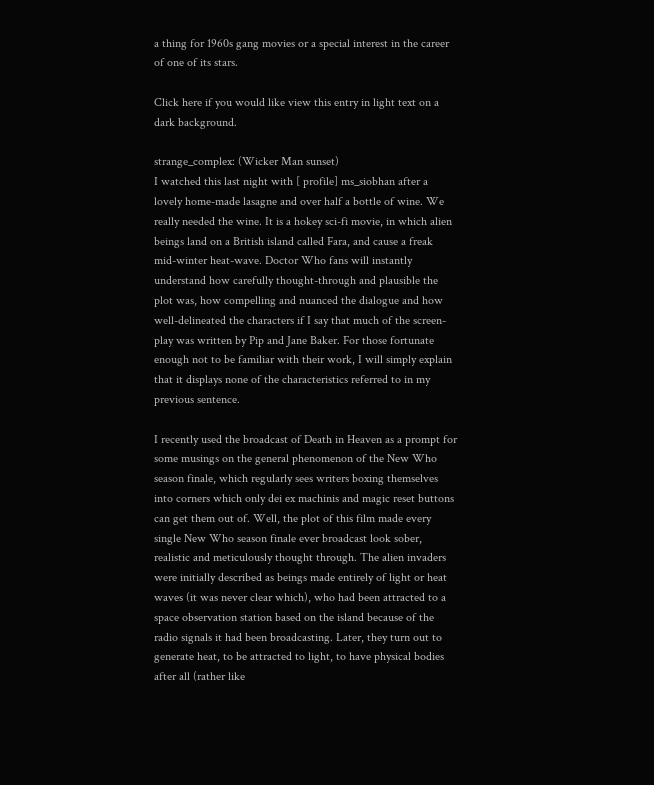a thing for 1960s gang movies or a special interest in the career of one of its stars.

Click here if you would like view this entry in light text on a dark background.

strange_complex: (Wicker Man sunset)
I watched this last night with [ profile] ms_siobhan after a lovely home-made lasagne and over half a bottle of wine. We really needed the wine. It is a hokey sci-fi movie, in which alien beings land on a British island called Fara, and cause a freak mid-winter heat-wave. Doctor Who fans will instantly understand how carefully thought-through and plausible the plot was, how compelling and nuanced the dialogue and how well-delineated the characters if I say that much of the screen-play was written by Pip and Jane Baker. For those fortunate enough not to be familiar with their work, I will simply explain that it displays none of the characteristics referred to in my previous sentence.

I recently used the broadcast of Death in Heaven as a prompt for some musings on the general phenomenon of the New Who season finale, which regularly sees writers boxing themselves into corners which only dei ex machinis and magic reset buttons can get them out of. Well, the plot of this film made every single New Who season finale ever broadcast look sober, realistic and meticulously thought through. The alien invaders were initially described as beings made entirely of light or heat waves (it was never clear which), who had been attracted to a space observation station based on the island because of the radio signals it had been broadcasting. Later, they turn out to generate heat, to be attracted to light, to have physical bodies after all (rather like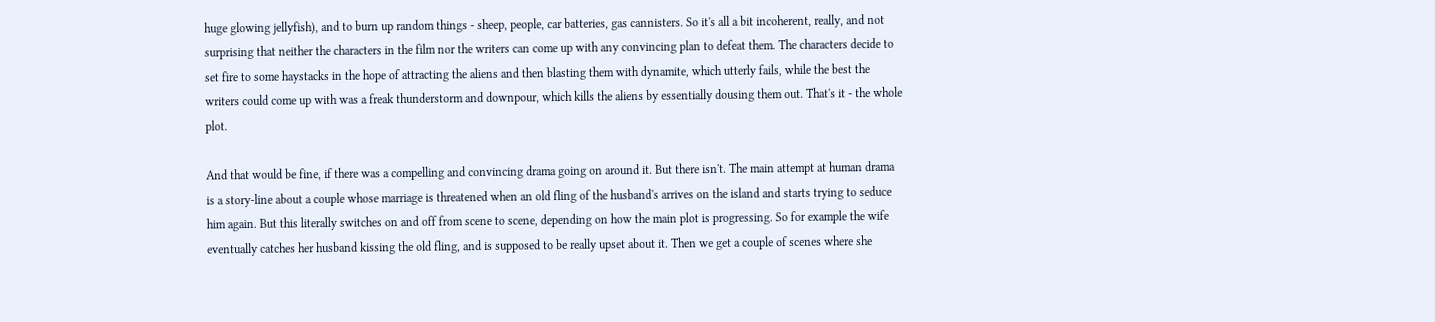huge glowing jellyfish), and to burn up random things - sheep, people, car batteries, gas cannisters. So it's all a bit incoherent, really, and not surprising that neither the characters in the film nor the writers can come up with any convincing plan to defeat them. The characters decide to set fire to some haystacks in the hope of attracting the aliens and then blasting them with dynamite, which utterly fails, while the best the writers could come up with was a freak thunderstorm and downpour, which kills the aliens by essentially dousing them out. That's it - the whole plot.

And that would be fine, if there was a compelling and convincing drama going on around it. But there isn't. The main attempt at human drama is a story-line about a couple whose marriage is threatened when an old fling of the husband's arrives on the island and starts trying to seduce him again. But this literally switches on and off from scene to scene, depending on how the main plot is progressing. So for example the wife eventually catches her husband kissing the old fling, and is supposed to be really upset about it. Then we get a couple of scenes where she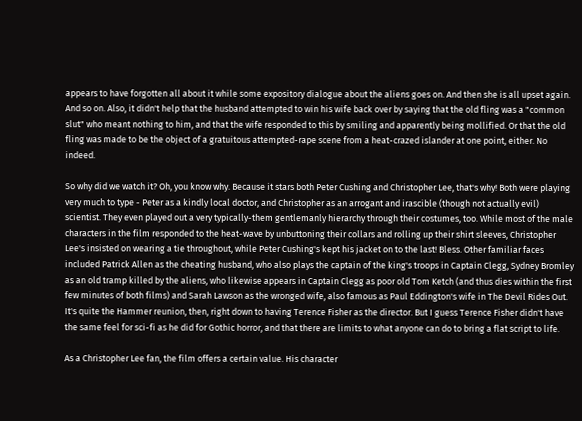appears to have forgotten all about it while some expository dialogue about the aliens goes on. And then she is all upset again. And so on. Also, it didn't help that the husband attempted to win his wife back over by saying that the old fling was a "common slut" who meant nothing to him, and that the wife responded to this by smiling and apparently being mollified. Or that the old fling was made to be the object of a gratuitous attempted-rape scene from a heat-crazed islander at one point, either. No indeed.

So why did we watch it? Oh, you know why. Because it stars both Peter Cushing and Christopher Lee, that's why! Both were playing very much to type - Peter as a kindly local doctor, and Christopher as an arrogant and irascible (though not actually evil) scientist. They even played out a very typically-them gentlemanly hierarchy through their costumes, too. While most of the male characters in the film responded to the heat-wave by unbuttoning their collars and rolling up their shirt sleeves, Christopher Lee's insisted on wearing a tie throughout, while Peter Cushing's kept his jacket on to the last! Bless. Other familiar faces included Patrick Allen as the cheating husband, who also plays the captain of the king's troops in Captain Clegg, Sydney Bromley as an old tramp killed by the aliens, who likewise appears in Captain Clegg as poor old Tom Ketch (and thus dies within the first few minutes of both films) and Sarah Lawson as the wronged wife, also famous as Paul Eddington's wife in The Devil Rides Out. It's quite the Hammer reunion, then, right down to having Terence Fisher as the director. But I guess Terence Fisher didn't have the same feel for sci-fi as he did for Gothic horror, and that there are limits to what anyone can do to bring a flat script to life.

As a Christopher Lee fan, the film offers a certain value. His character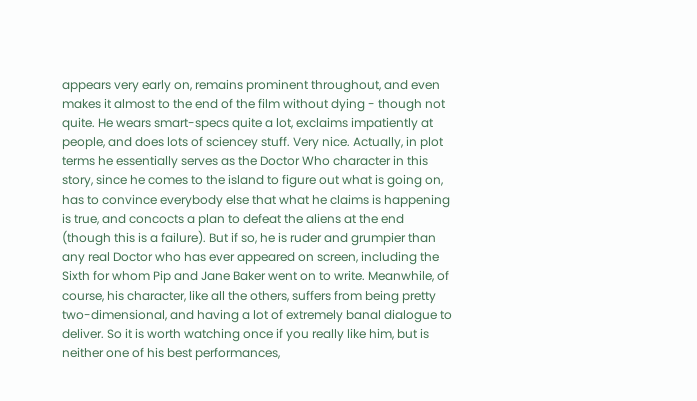appears very early on, remains prominent throughout, and even makes it almost to the end of the film without dying - though not quite. He wears smart-specs quite a lot, exclaims impatiently at people, and does lots of sciencey stuff. Very nice. Actually, in plot terms he essentially serves as the Doctor Who character in this story, since he comes to the island to figure out what is going on, has to convince everybody else that what he claims is happening is true, and concocts a plan to defeat the aliens at the end (though this is a failure). But if so, he is ruder and grumpier than any real Doctor who has ever appeared on screen, including the Sixth for whom Pip and Jane Baker went on to write. Meanwhile, of course, his character, like all the others, suffers from being pretty two-dimensional, and having a lot of extremely banal dialogue to deliver. So it is worth watching once if you really like him, but is neither one of his best performances,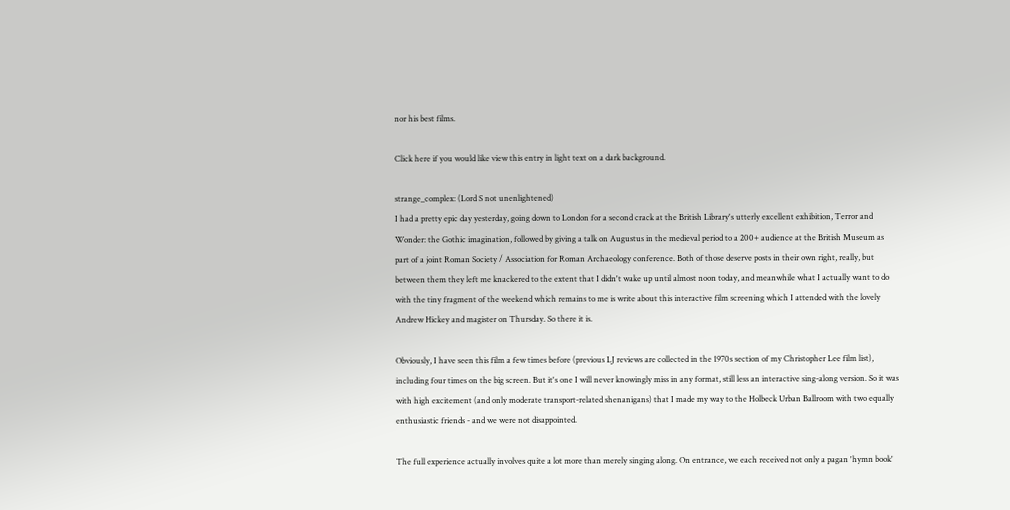nor his best films.

Click here if you would like view this entry in light text on a dark background.

strange_complex: (Lord S not unenlightened)
I had a pretty epic day yesterday, going down to London for a second crack at the British Library's utterly excellent exhibition, Terror and Wonder: the Gothic imagination, followed by giving a talk on Augustus in the medieval period to a 200+ audience at the British Museum as part of a joint Roman Society / Association for Roman Archaeology conference. Both of those deserve posts in their own right, really, but between them they left me knackered to the extent that I didn't wake up until almost noon today, and meanwhile what I actually want to do with the tiny fragment of the weekend which remains to me is write about this interactive film screening which I attended with the lovely Andrew Hickey and magister on Thursday. So there it is.

Obviously, I have seen this film a few times before (previous LJ reviews are collected in the 1970s section of my Christopher Lee film list), including four times on the big screen. But it's one I will never knowingly miss in any format, still less an interactive sing-along version. So it was with high excitement (and only moderate transport-related shenanigans) that I made my way to the Holbeck Urban Ballroom with two equally enthusiastic friends - and we were not disappointed.

The full experience actually involves quite a lot more than merely singing along. On entrance, we each received not only a pagan 'hymn book'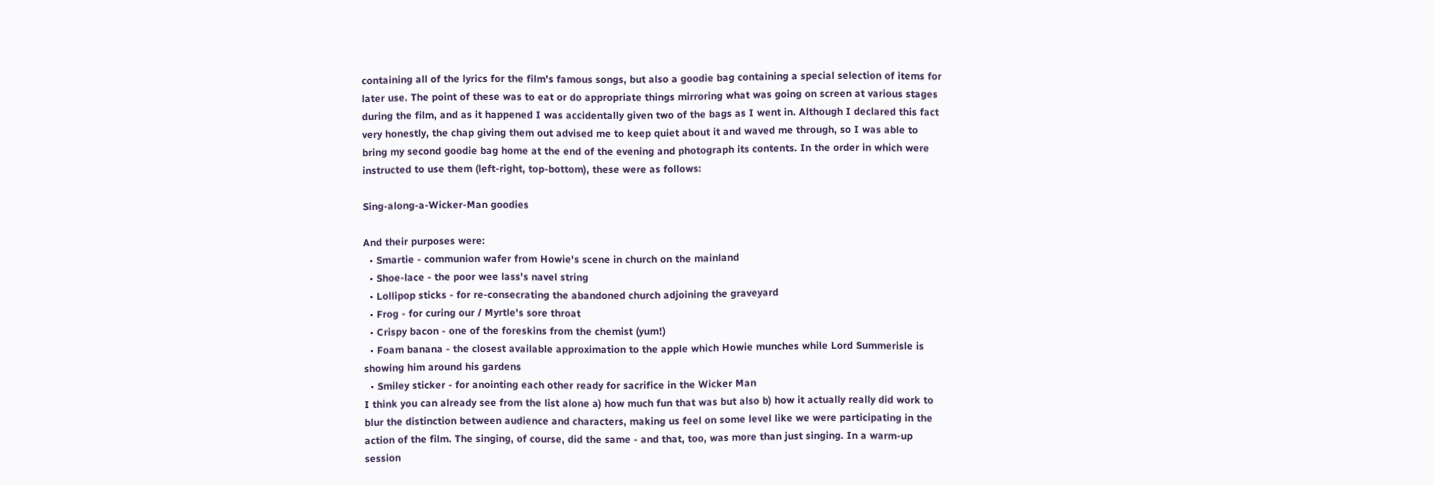containing all of the lyrics for the film's famous songs, but also a goodie bag containing a special selection of items for later use. The point of these was to eat or do appropriate things mirroring what was going on screen at various stages during the film, and as it happened I was accidentally given two of the bags as I went in. Although I declared this fact very honestly, the chap giving them out advised me to keep quiet about it and waved me through, so I was able to bring my second goodie bag home at the end of the evening and photograph its contents. In the order in which were instructed to use them (left-right, top-bottom), these were as follows:

Sing-along-a-Wicker-Man goodies

And their purposes were:
  • Smartie - communion wafer from Howie's scene in church on the mainland
  • Shoe-lace - the poor wee lass's navel string
  • Lollipop sticks - for re-consecrating the abandoned church adjoining the graveyard
  • Frog - for curing our / Myrtle's sore throat
  • Crispy bacon - one of the foreskins from the chemist (yum!)
  • Foam banana - the closest available approximation to the apple which Howie munches while Lord Summerisle is showing him around his gardens
  • Smiley sticker - for anointing each other ready for sacrifice in the Wicker Man
I think you can already see from the list alone a) how much fun that was but also b) how it actually really did work to blur the distinction between audience and characters, making us feel on some level like we were participating in the action of the film. The singing, of course, did the same - and that, too, was more than just singing. In a warm-up session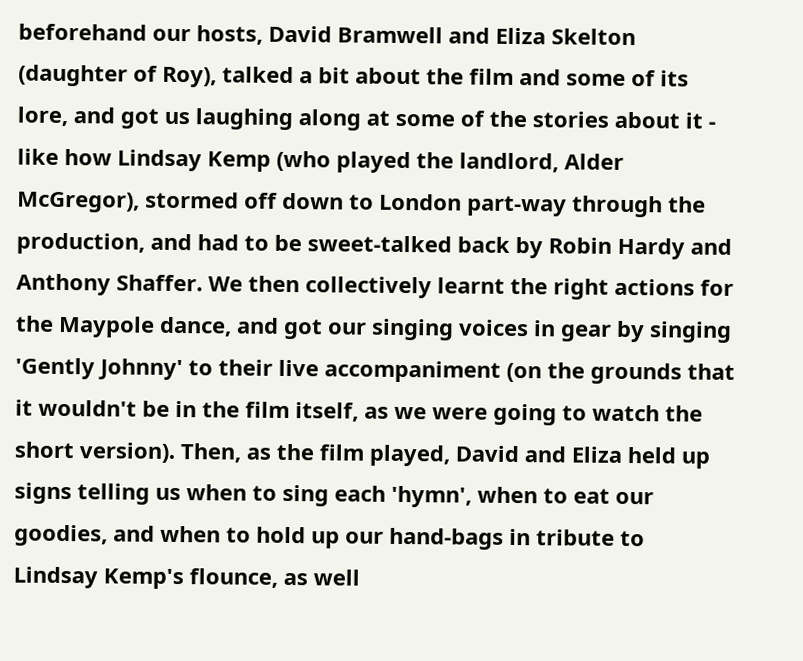beforehand our hosts, David Bramwell and Eliza Skelton (daughter of Roy), talked a bit about the film and some of its lore, and got us laughing along at some of the stories about it - like how Lindsay Kemp (who played the landlord, Alder McGregor), stormed off down to London part-way through the production, and had to be sweet-talked back by Robin Hardy and Anthony Shaffer. We then collectively learnt the right actions for the Maypole dance, and got our singing voices in gear by singing 'Gently Johnny' to their live accompaniment (on the grounds that it wouldn't be in the film itself, as we were going to watch the short version). Then, as the film played, David and Eliza held up signs telling us when to sing each 'hymn', when to eat our goodies, and when to hold up our hand-bags in tribute to Lindsay Kemp's flounce, as well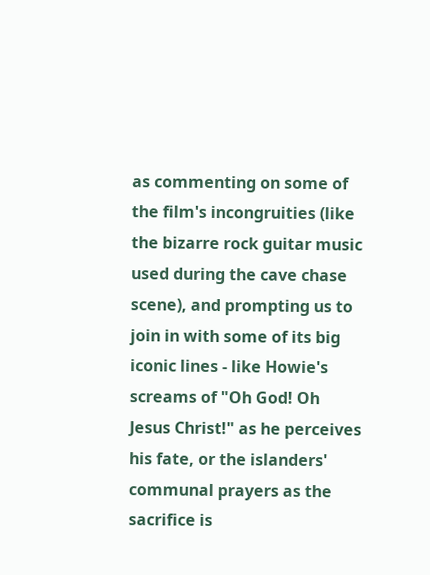as commenting on some of the film's incongruities (like the bizarre rock guitar music used during the cave chase scene), and prompting us to join in with some of its big iconic lines - like Howie's screams of "Oh God! Oh Jesus Christ!" as he perceives his fate, or the islanders' communal prayers as the sacrifice is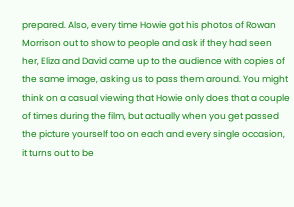prepared. Also, every time Howie got his photos of Rowan Morrison out to show to people and ask if they had seen her, Eliza and David came up to the audience with copies of the same image, asking us to pass them around. You might think on a casual viewing that Howie only does that a couple of times during the film, but actually when you get passed the picture yourself too on each and every single occasion, it turns out to be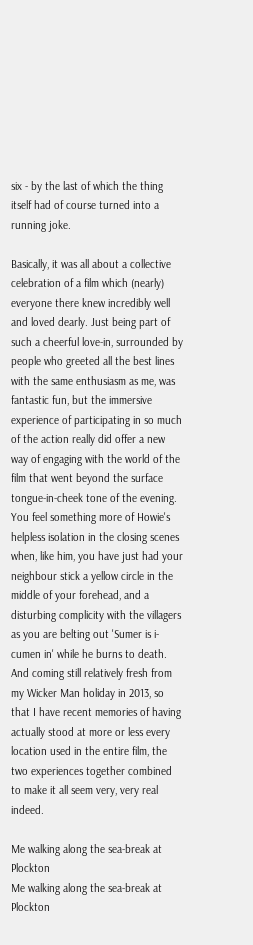six - by the last of which the thing itself had of course turned into a running joke.

Basically, it was all about a collective celebration of a film which (nearly) everyone there knew incredibly well and loved dearly. Just being part of such a cheerful love-in, surrounded by people who greeted all the best lines with the same enthusiasm as me, was fantastic fun, but the immersive experience of participating in so much of the action really did offer a new way of engaging with the world of the film that went beyond the surface tongue-in-cheek tone of the evening. You feel something more of Howie's helpless isolation in the closing scenes when, like him, you have just had your neighbour stick a yellow circle in the middle of your forehead, and a disturbing complicity with the villagers as you are belting out 'Sumer is i-cumen in' while he burns to death. And coming still relatively fresh from my Wicker Man holiday in 2013, so that I have recent memories of having actually stood at more or less every location used in the entire film, the two experiences together combined to make it all seem very, very real indeed.

Me walking along the sea-break at Plockton
Me walking along the sea-break at Plockton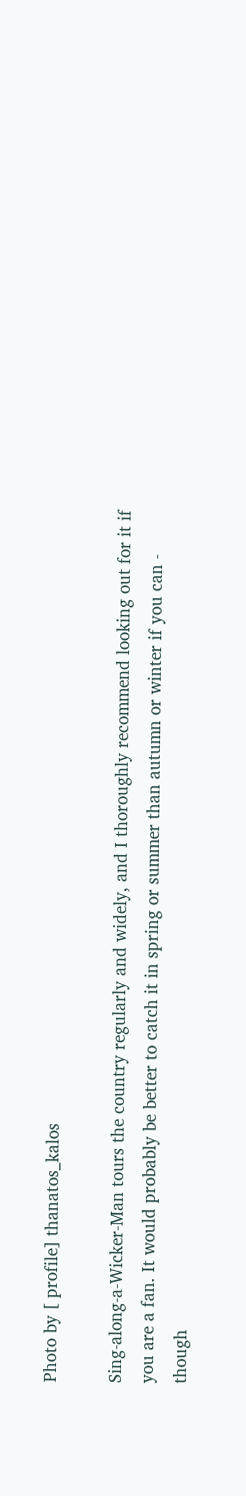Photo by [ profile] thanatos_kalos

Sing-along-a-Wicker-Man tours the country regularly and widely, and I thoroughly recommend looking out for it if you are a fan. It would probably be better to catch it in spring or summer than autumn or winter if you can - though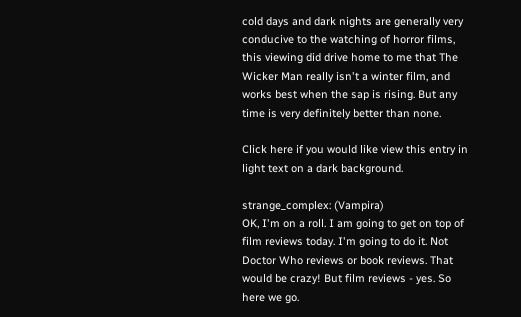cold days and dark nights are generally very conducive to the watching of horror films, this viewing did drive home to me that The Wicker Man really isn't a winter film, and works best when the sap is rising. But any time is very definitely better than none.

Click here if you would like view this entry in light text on a dark background.

strange_complex: (Vampira)
OK, I'm on a roll. I am going to get on top of film reviews today. I'm going to do it. Not Doctor Who reviews or book reviews. That would be crazy! But film reviews - yes. So here we go.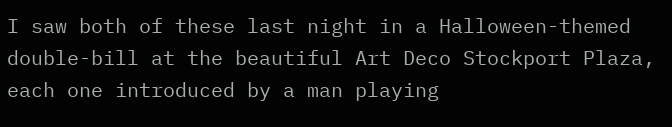I saw both of these last night in a Halloween-themed double-bill at the beautiful Art Deco Stockport Plaza, each one introduced by a man playing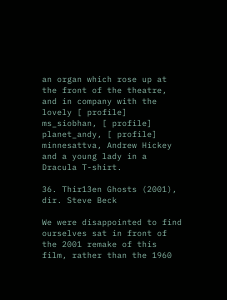an organ which rose up at the front of the theatre, and in company with the lovely [ profile] ms_siobhan, [ profile] planet_andy, [ profile] minnesattva, Andrew Hickey and a young lady in a Dracula T-shirt.

36. Thir13en Ghosts (2001), dir. Steve Beck

We were disappointed to find ourselves sat in front of the 2001 remake of this film, rather than the 1960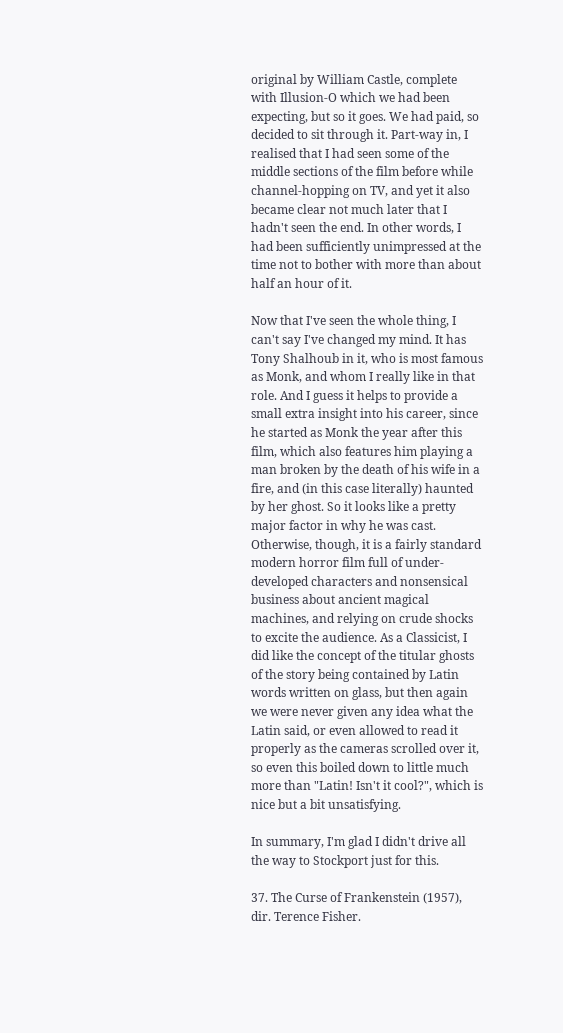original by William Castle, complete with Illusion-O which we had been expecting, but so it goes. We had paid, so decided to sit through it. Part-way in, I realised that I had seen some of the middle sections of the film before while channel-hopping on TV, and yet it also became clear not much later that I hadn't seen the end. In other words, I had been sufficiently unimpressed at the time not to bother with more than about half an hour of it.

Now that I've seen the whole thing, I can't say I've changed my mind. It has Tony Shalhoub in it, who is most famous as Monk, and whom I really like in that role. And I guess it helps to provide a small extra insight into his career, since he started as Monk the year after this film, which also features him playing a man broken by the death of his wife in a fire, and (in this case literally) haunted by her ghost. So it looks like a pretty major factor in why he was cast. Otherwise, though, it is a fairly standard modern horror film full of under-developed characters and nonsensical business about ancient magical machines, and relying on crude shocks to excite the audience. As a Classicist, I did like the concept of the titular ghosts of the story being contained by Latin words written on glass, but then again we were never given any idea what the Latin said, or even allowed to read it properly as the cameras scrolled over it, so even this boiled down to little much more than "Latin! Isn't it cool?", which is nice but a bit unsatisfying.

In summary, I'm glad I didn't drive all the way to Stockport just for this.

37. The Curse of Frankenstein (1957), dir. Terence Fisher.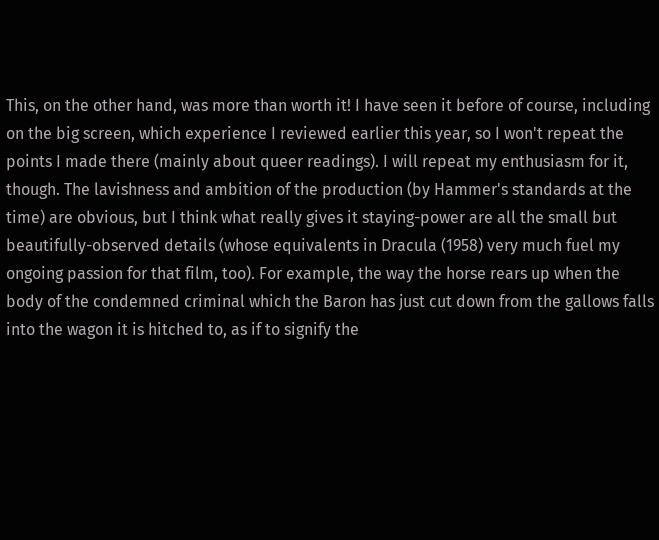This, on the other hand, was more than worth it! I have seen it before of course, including on the big screen, which experience I reviewed earlier this year, so I won't repeat the points I made there (mainly about queer readings). I will repeat my enthusiasm for it, though. The lavishness and ambition of the production (by Hammer's standards at the time) are obvious, but I think what really gives it staying-power are all the small but beautifully-observed details (whose equivalents in Dracula (1958) very much fuel my ongoing passion for that film, too). For example, the way the horse rears up when the body of the condemned criminal which the Baron has just cut down from the gallows falls into the wagon it is hitched to, as if to signify the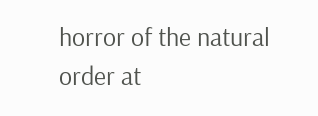horror of the natural order at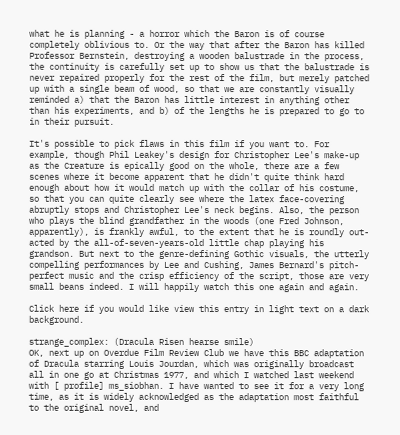what he is planning - a horror which the Baron is of course completely oblivious to. Or the way that after the Baron has killed Professor Bernstein, destroying a wooden balustrade in the process, the continuity is carefully set up to show us that the balustrade is never repaired properly for the rest of the film, but merely patched up with a single beam of wood, so that we are constantly visually reminded a) that the Baron has little interest in anything other than his experiments, and b) of the lengths he is prepared to go to in their pursuit.

It's possible to pick flaws in this film if you want to. For example, though Phil Leakey's design for Christopher Lee's make-up as the Creature is epically good on the whole, there are a few scenes where it become apparent that he didn't quite think hard enough about how it would match up with the collar of his costume, so that you can quite clearly see where the latex face-covering abruptly stops and Christopher Lee's neck begins. Also, the person who plays the blind grandfather in the woods (one Fred Johnson, apparently), is frankly awful, to the extent that he is roundly out-acted by the all-of-seven-years-old little chap playing his grandson. But next to the genre-defining Gothic visuals, the utterly compelling performances by Lee and Cushing, James Bernard's pitch-perfect music and the crisp efficiency of the script, those are very small beans indeed. I will happily watch this one again and again.

Click here if you would like view this entry in light text on a dark background.

strange_complex: (Dracula Risen hearse smile)
OK, next up on Overdue Film Review Club we have this BBC adaptation of Dracula starring Louis Jourdan, which was originally broadcast all in one go at Christmas 1977, and which I watched last weekend with [ profile] ms_siobhan. I have wanted to see it for a very long time, as it is widely acknowledged as the adaptation most faithful to the original novel, and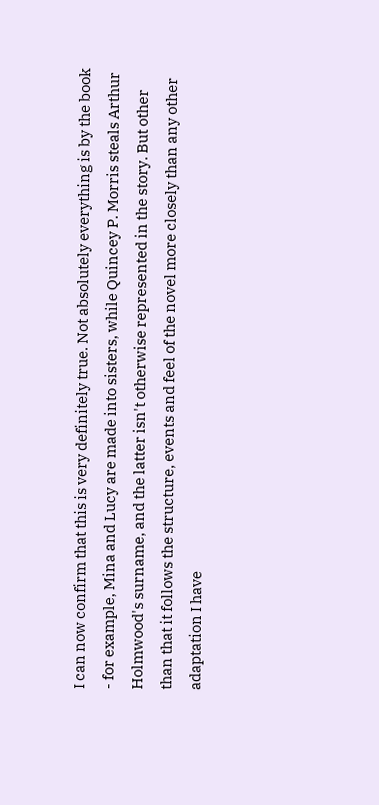I can now confirm that this is very definitely true. Not absolutely everything is by the book - for example, Mina and Lucy are made into sisters, while Quincey P. Morris steals Arthur Holmwood's surname, and the latter isn't otherwise represented in the story. But other than that it follows the structure, events and feel of the novel more closely than any other adaptation I have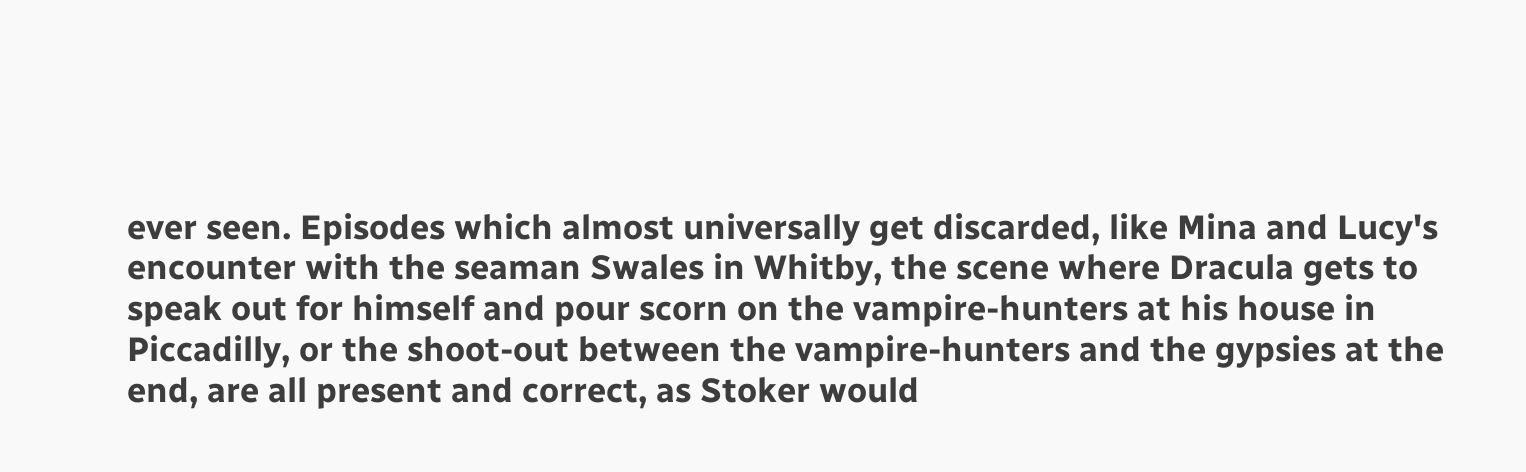ever seen. Episodes which almost universally get discarded, like Mina and Lucy's encounter with the seaman Swales in Whitby, the scene where Dracula gets to speak out for himself and pour scorn on the vampire-hunters at his house in Piccadilly, or the shoot-out between the vampire-hunters and the gypsies at the end, are all present and correct, as Stoker would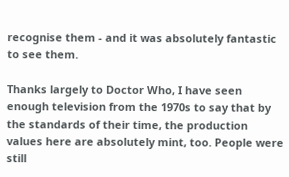recognise them - and it was absolutely fantastic to see them.

Thanks largely to Doctor Who, I have seen enough television from the 1970s to say that by the standards of their time, the production values here are absolutely mint, too. People were still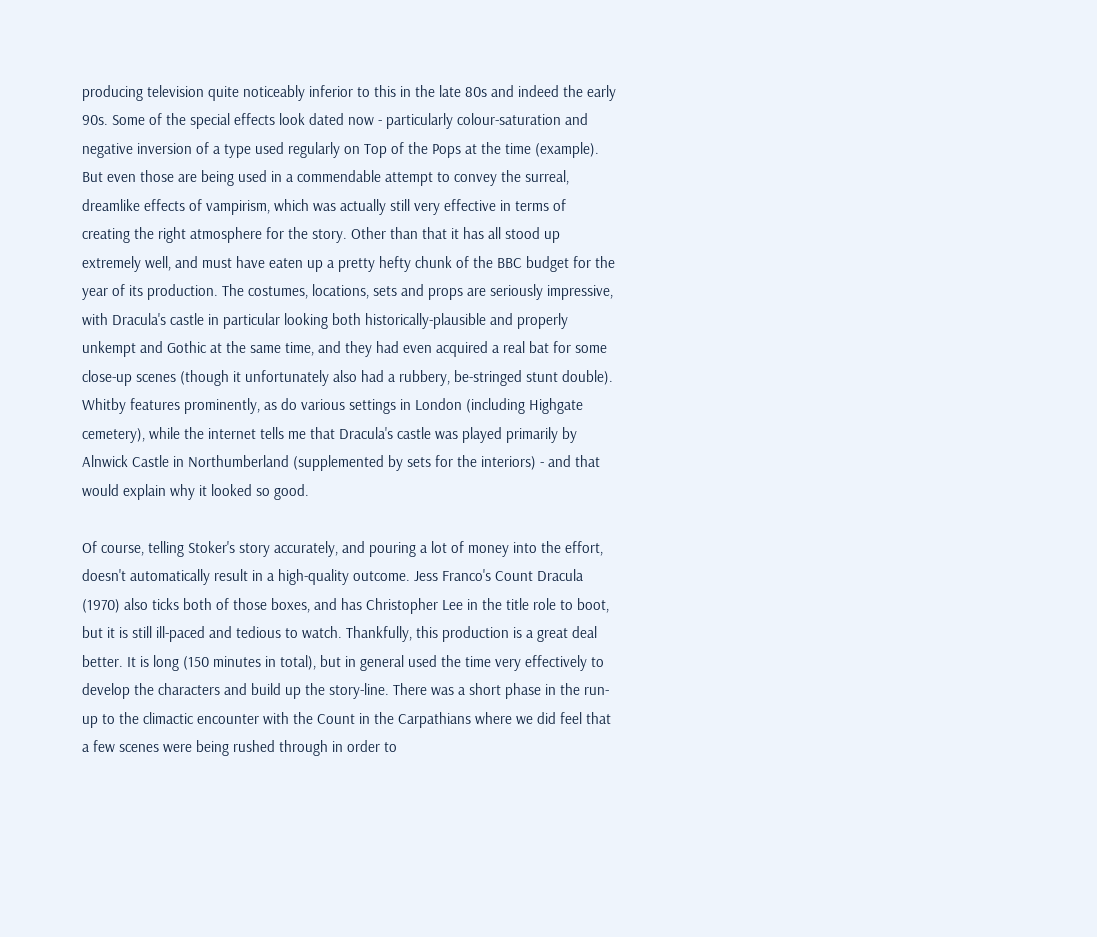producing television quite noticeably inferior to this in the late 80s and indeed the early 90s. Some of the special effects look dated now - particularly colour-saturation and negative inversion of a type used regularly on Top of the Pops at the time (example). But even those are being used in a commendable attempt to convey the surreal, dreamlike effects of vampirism, which was actually still very effective in terms of creating the right atmosphere for the story. Other than that it has all stood up extremely well, and must have eaten up a pretty hefty chunk of the BBC budget for the year of its production. The costumes, locations, sets and props are seriously impressive, with Dracula's castle in particular looking both historically-plausible and properly unkempt and Gothic at the same time, and they had even acquired a real bat for some close-up scenes (though it unfortunately also had a rubbery, be-stringed stunt double). Whitby features prominently, as do various settings in London (including Highgate cemetery), while the internet tells me that Dracula's castle was played primarily by Alnwick Castle in Northumberland (supplemented by sets for the interiors) - and that would explain why it looked so good.

Of course, telling Stoker's story accurately, and pouring a lot of money into the effort, doesn't automatically result in a high-quality outcome. Jess Franco's Count Dracula (1970) also ticks both of those boxes, and has Christopher Lee in the title role to boot, but it is still ill-paced and tedious to watch. Thankfully, this production is a great deal better. It is long (150 minutes in total), but in general used the time very effectively to develop the characters and build up the story-line. There was a short phase in the run-up to the climactic encounter with the Count in the Carpathians where we did feel that a few scenes were being rushed through in order to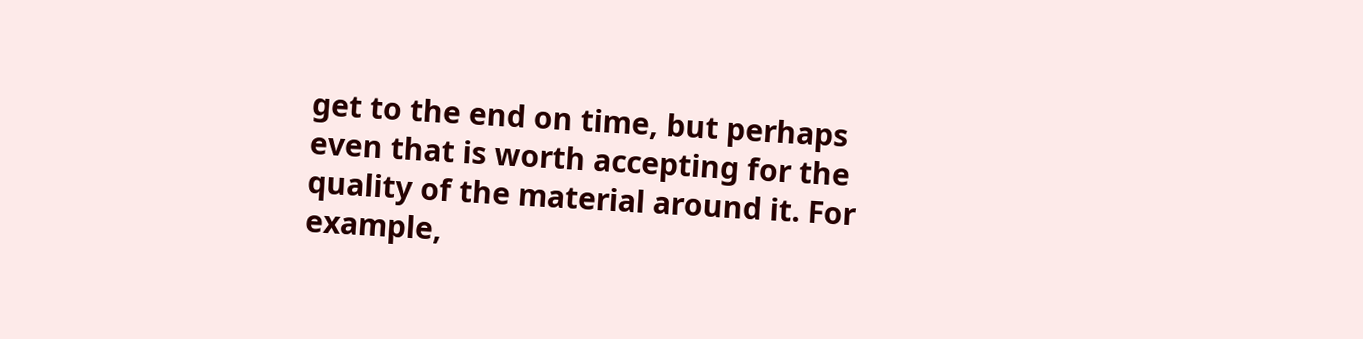get to the end on time, but perhaps even that is worth accepting for the quality of the material around it. For example,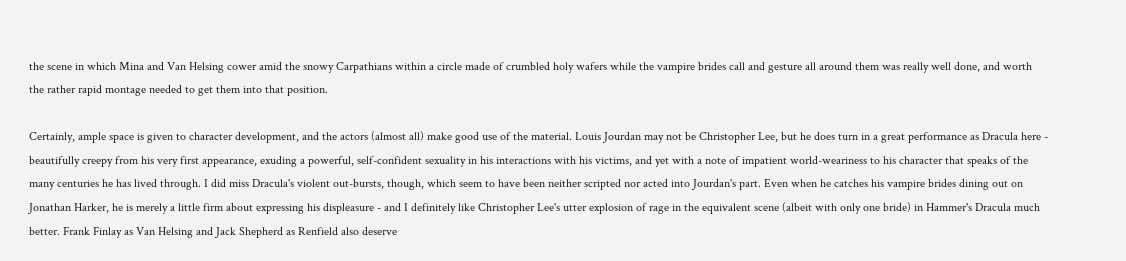the scene in which Mina and Van Helsing cower amid the snowy Carpathians within a circle made of crumbled holy wafers while the vampire brides call and gesture all around them was really well done, and worth the rather rapid montage needed to get them into that position.

Certainly, ample space is given to character development, and the actors (almost all) make good use of the material. Louis Jourdan may not be Christopher Lee, but he does turn in a great performance as Dracula here - beautifully creepy from his very first appearance, exuding a powerful, self-confident sexuality in his interactions with his victims, and yet with a note of impatient world-weariness to his character that speaks of the many centuries he has lived through. I did miss Dracula's violent out-bursts, though, which seem to have been neither scripted nor acted into Jourdan's part. Even when he catches his vampire brides dining out on Jonathan Harker, he is merely a little firm about expressing his displeasure - and I definitely like Christopher Lee's utter explosion of rage in the equivalent scene (albeit with only one bride) in Hammer's Dracula much better. Frank Finlay as Van Helsing and Jack Shepherd as Renfield also deserve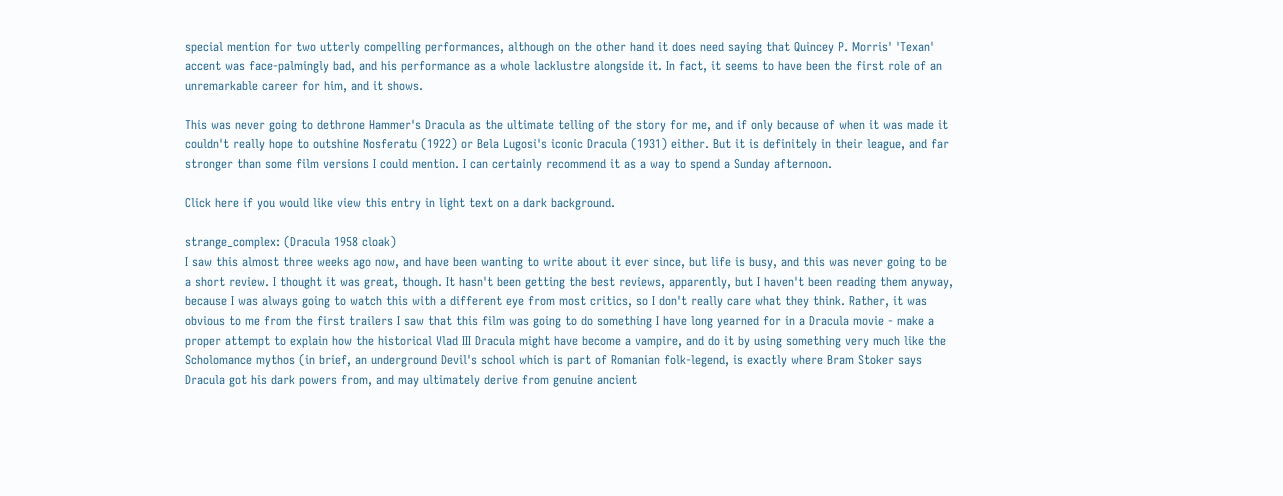special mention for two utterly compelling performances, although on the other hand it does need saying that Quincey P. Morris' 'Texan' accent was face-palmingly bad, and his performance as a whole lacklustre alongside it. In fact, it seems to have been the first role of an unremarkable career for him, and it shows.

This was never going to dethrone Hammer's Dracula as the ultimate telling of the story for me, and if only because of when it was made it couldn't really hope to outshine Nosferatu (1922) or Bela Lugosi's iconic Dracula (1931) either. But it is definitely in their league, and far stronger than some film versions I could mention. I can certainly recommend it as a way to spend a Sunday afternoon.

Click here if you would like view this entry in light text on a dark background.

strange_complex: (Dracula 1958 cloak)
I saw this almost three weeks ago now, and have been wanting to write about it ever since, but life is busy, and this was never going to be a short review. I thought it was great, though. It hasn't been getting the best reviews, apparently, but I haven't been reading them anyway, because I was always going to watch this with a different eye from most critics, so I don't really care what they think. Rather, it was obvious to me from the first trailers I saw that this film was going to do something I have long yearned for in a Dracula movie - make a proper attempt to explain how the historical Vlad III Dracula might have become a vampire, and do it by using something very much like the Scholomance mythos (in brief, an underground Devil's school which is part of Romanian folk-legend, is exactly where Bram Stoker says Dracula got his dark powers from, and may ultimately derive from genuine ancient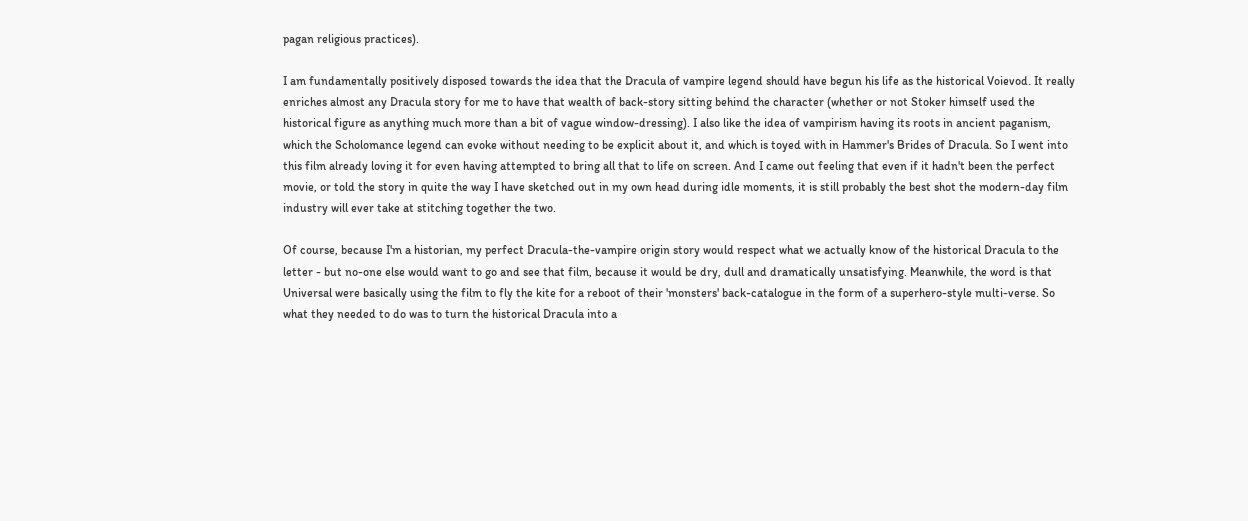pagan religious practices).

I am fundamentally positively disposed towards the idea that the Dracula of vampire legend should have begun his life as the historical Voievod. It really enriches almost any Dracula story for me to have that wealth of back-story sitting behind the character (whether or not Stoker himself used the historical figure as anything much more than a bit of vague window-dressing). I also like the idea of vampirism having its roots in ancient paganism, which the Scholomance legend can evoke without needing to be explicit about it, and which is toyed with in Hammer's Brides of Dracula. So I went into this film already loving it for even having attempted to bring all that to life on screen. And I came out feeling that even if it hadn't been the perfect movie, or told the story in quite the way I have sketched out in my own head during idle moments, it is still probably the best shot the modern-day film industry will ever take at stitching together the two.

Of course, because I'm a historian, my perfect Dracula-the-vampire origin story would respect what we actually know of the historical Dracula to the letter - but no-one else would want to go and see that film, because it would be dry, dull and dramatically unsatisfying. Meanwhile, the word is that Universal were basically using the film to fly the kite for a reboot of their 'monsters' back-catalogue in the form of a superhero-style multi-verse. So what they needed to do was to turn the historical Dracula into a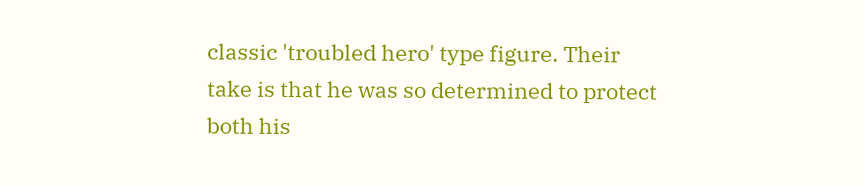classic 'troubled hero' type figure. Their take is that he was so determined to protect both his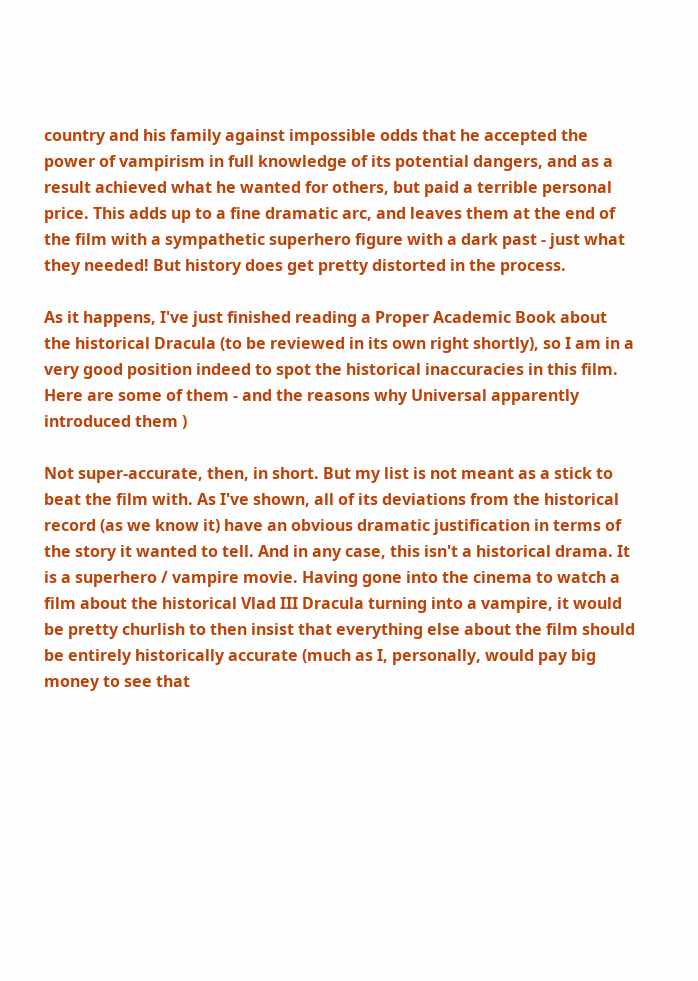country and his family against impossible odds that he accepted the power of vampirism in full knowledge of its potential dangers, and as a result achieved what he wanted for others, but paid a terrible personal price. This adds up to a fine dramatic arc, and leaves them at the end of the film with a sympathetic superhero figure with a dark past - just what they needed! But history does get pretty distorted in the process.

As it happens, I've just finished reading a Proper Academic Book about the historical Dracula (to be reviewed in its own right shortly), so I am in a very good position indeed to spot the historical inaccuracies in this film. Here are some of them - and the reasons why Universal apparently introduced them )

Not super-accurate, then, in short. But my list is not meant as a stick to beat the film with. As I've shown, all of its deviations from the historical record (as we know it) have an obvious dramatic justification in terms of the story it wanted to tell. And in any case, this isn't a historical drama. It is a superhero / vampire movie. Having gone into the cinema to watch a film about the historical Vlad III Dracula turning into a vampire, it would be pretty churlish to then insist that everything else about the film should be entirely historically accurate (much as I, personally, would pay big money to see that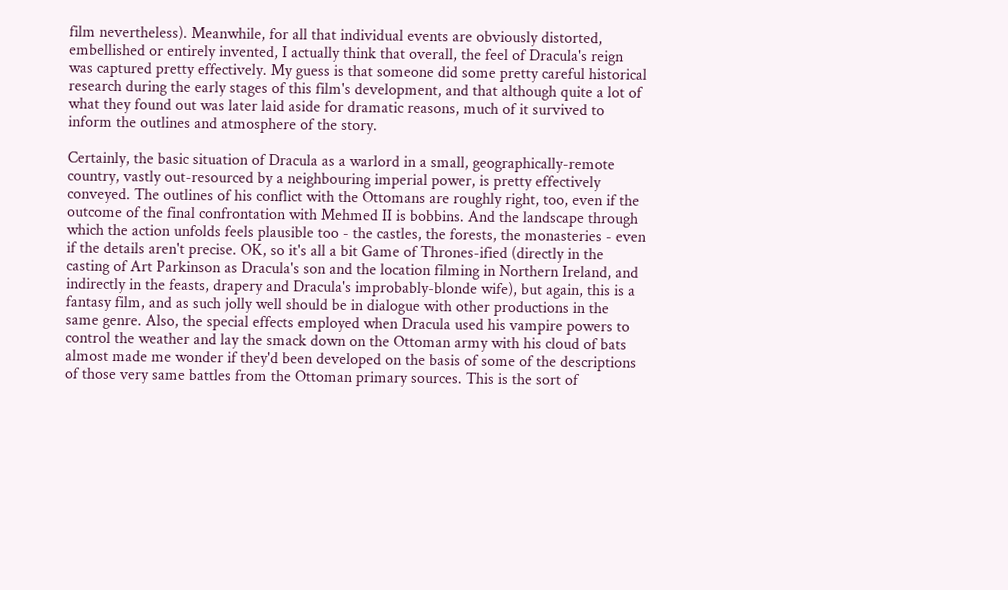film nevertheless). Meanwhile, for all that individual events are obviously distorted, embellished or entirely invented, I actually think that overall, the feel of Dracula's reign was captured pretty effectively. My guess is that someone did some pretty careful historical research during the early stages of this film's development, and that although quite a lot of what they found out was later laid aside for dramatic reasons, much of it survived to inform the outlines and atmosphere of the story.

Certainly, the basic situation of Dracula as a warlord in a small, geographically-remote country, vastly out-resourced by a neighbouring imperial power, is pretty effectively conveyed. The outlines of his conflict with the Ottomans are roughly right, too, even if the outcome of the final confrontation with Mehmed II is bobbins. And the landscape through which the action unfolds feels plausible too - the castles, the forests, the monasteries - even if the details aren't precise. OK, so it's all a bit Game of Thrones-ified (directly in the casting of Art Parkinson as Dracula's son and the location filming in Northern Ireland, and indirectly in the feasts, drapery and Dracula's improbably-blonde wife), but again, this is a fantasy film, and as such jolly well should be in dialogue with other productions in the same genre. Also, the special effects employed when Dracula used his vampire powers to control the weather and lay the smack down on the Ottoman army with his cloud of bats almost made me wonder if they'd been developed on the basis of some of the descriptions of those very same battles from the Ottoman primary sources. This is the sort of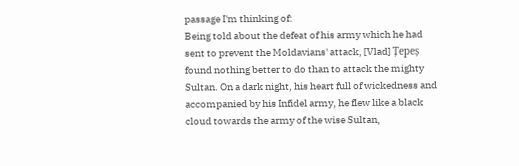passage I'm thinking of:
Being told about the defeat of his army which he had sent to prevent the Moldavians' attack, [Vlad] Țepeș found nothing better to do than to attack the mighty Sultan. On a dark night, his heart full of wickedness and accompanied by his Infidel army, he flew like a black cloud towards the army of the wise Sultan,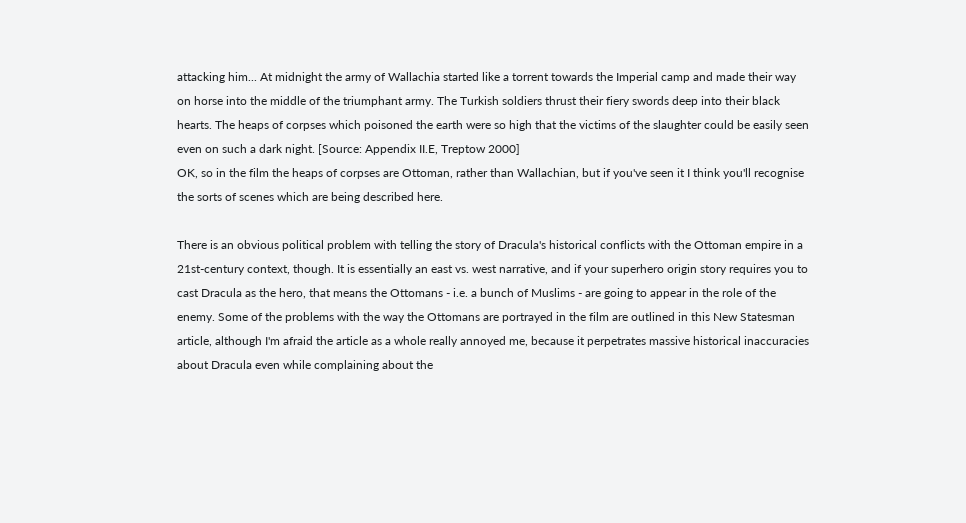attacking him... At midnight the army of Wallachia started like a torrent towards the Imperial camp and made their way on horse into the middle of the triumphant army. The Turkish soldiers thrust their fiery swords deep into their black hearts. The heaps of corpses which poisoned the earth were so high that the victims of the slaughter could be easily seen even on such a dark night. [Source: Appendix II.E, Treptow 2000]
OK, so in the film the heaps of corpses are Ottoman, rather than Wallachian, but if you've seen it I think you'll recognise the sorts of scenes which are being described here.

There is an obvious political problem with telling the story of Dracula's historical conflicts with the Ottoman empire in a 21st-century context, though. It is essentially an east vs. west narrative, and if your superhero origin story requires you to cast Dracula as the hero, that means the Ottomans - i.e. a bunch of Muslims - are going to appear in the role of the enemy. Some of the problems with the way the Ottomans are portrayed in the film are outlined in this New Statesman article, although I'm afraid the article as a whole really annoyed me, because it perpetrates massive historical inaccuracies about Dracula even while complaining about the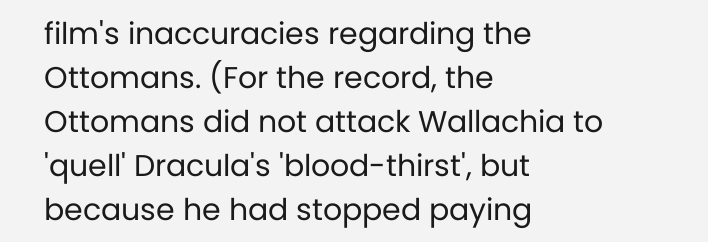film's inaccuracies regarding the Ottomans. (For the record, the Ottomans did not attack Wallachia to 'quell' Dracula's 'blood-thirst', but because he had stopped paying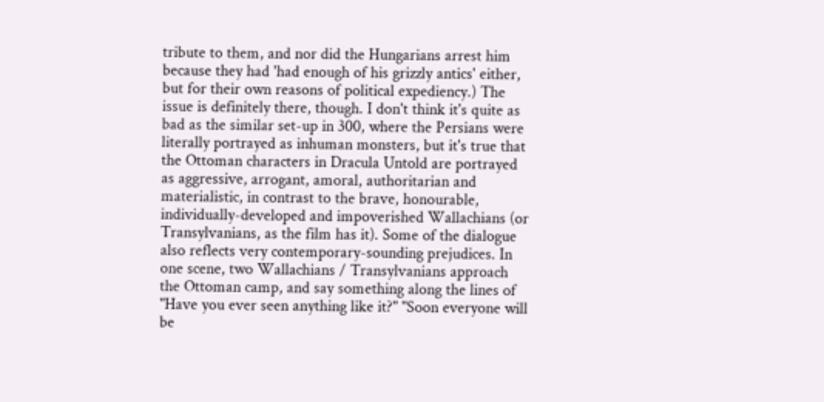tribute to them, and nor did the Hungarians arrest him because they had 'had enough of his grizzly antics' either, but for their own reasons of political expediency.) The issue is definitely there, though. I don't think it's quite as bad as the similar set-up in 300, where the Persians were literally portrayed as inhuman monsters, but it's true that the Ottoman characters in Dracula Untold are portrayed as aggressive, arrogant, amoral, authoritarian and materialistic, in contrast to the brave, honourable, individually-developed and impoverished Wallachians (or Transylvanians, as the film has it). Some of the dialogue also reflects very contemporary-sounding prejudices. In one scene, two Wallachians / Transylvanians approach the Ottoman camp, and say something along the lines of "Have you ever seen anything like it?" "Soon everyone will be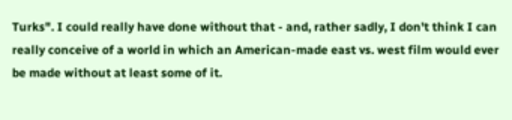Turks". I could really have done without that - and, rather sadly, I don't think I can really conceive of a world in which an American-made east vs. west film would ever be made without at least some of it.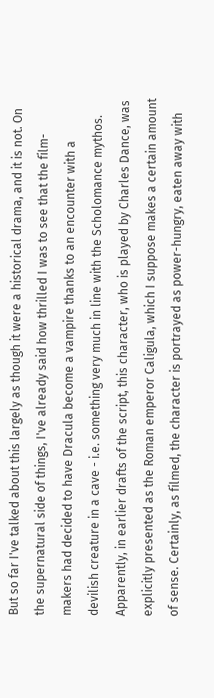But so far I've talked about this largely as though it were a historical drama, and it is not. On the supernatural side of things, I've already said how thrilled I was to see that the film-makers had decided to have Dracula become a vampire thanks to an encounter with a devilish creature in a cave - i.e. something very much in line with the Scholomance mythos. Apparently, in earlier drafts of the script, this character, who is played by Charles Dance, was explicitly presented as the Roman emperor Caligula, which I suppose makes a certain amount of sense. Certainly, as filmed, the character is portrayed as power-hungry, eaten away with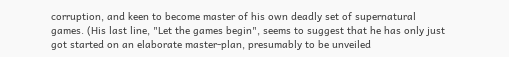corruption, and keen to become master of his own deadly set of supernatural games. (His last line, "Let the games begin", seems to suggest that he has only just got started on an elaborate master-plan, presumably to be unveiled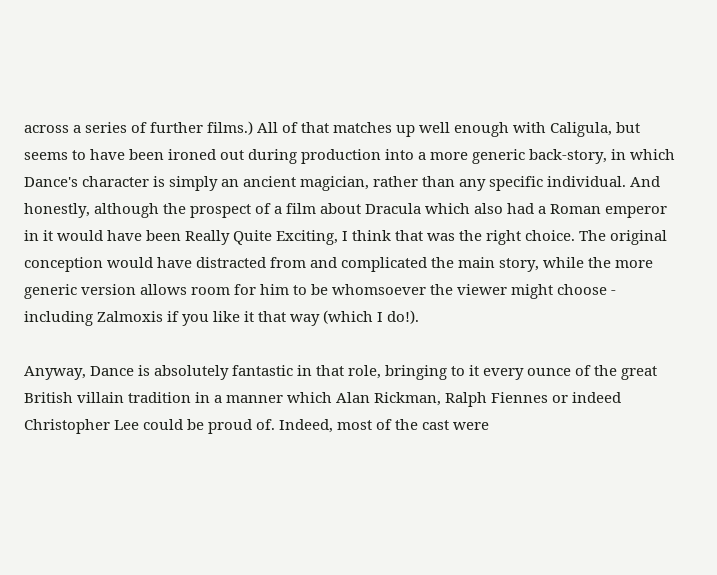across a series of further films.) All of that matches up well enough with Caligula, but seems to have been ironed out during production into a more generic back-story, in which Dance's character is simply an ancient magician, rather than any specific individual. And honestly, although the prospect of a film about Dracula which also had a Roman emperor in it would have been Really Quite Exciting, I think that was the right choice. The original conception would have distracted from and complicated the main story, while the more generic version allows room for him to be whomsoever the viewer might choose - including Zalmoxis if you like it that way (which I do!).

Anyway, Dance is absolutely fantastic in that role, bringing to it every ounce of the great British villain tradition in a manner which Alan Rickman, Ralph Fiennes or indeed Christopher Lee could be proud of. Indeed, most of the cast were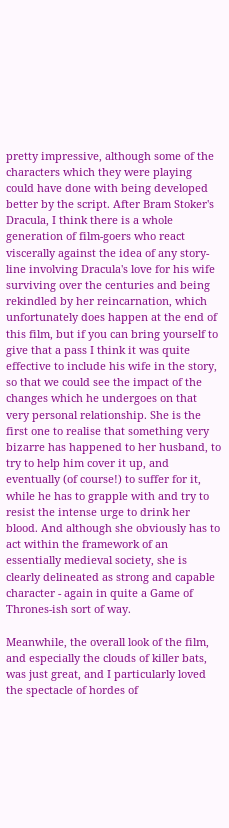pretty impressive, although some of the characters which they were playing could have done with being developed better by the script. After Bram Stoker's Dracula, I think there is a whole generation of film-goers who react viscerally against the idea of any story-line involving Dracula's love for his wife surviving over the centuries and being rekindled by her reincarnation, which unfortunately does happen at the end of this film, but if you can bring yourself to give that a pass I think it was quite effective to include his wife in the story, so that we could see the impact of the changes which he undergoes on that very personal relationship. She is the first one to realise that something very bizarre has happened to her husband, to try to help him cover it up, and eventually (of course!) to suffer for it, while he has to grapple with and try to resist the intense urge to drink her blood. And although she obviously has to act within the framework of an essentially medieval society, she is clearly delineated as strong and capable character - again in quite a Game of Thrones-ish sort of way.

Meanwhile, the overall look of the film, and especially the clouds of killer bats, was just great, and I particularly loved the spectacle of hordes of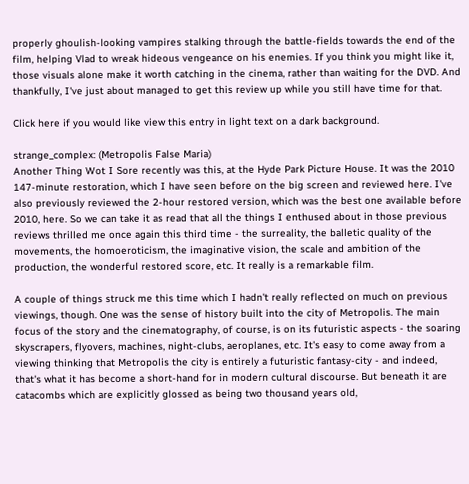properly ghoulish-looking vampires stalking through the battle-fields towards the end of the film, helping Vlad to wreak hideous vengeance on his enemies. If you think you might like it, those visuals alone make it worth catching in the cinema, rather than waiting for the DVD. And thankfully, I've just about managed to get this review up while you still have time for that.

Click here if you would like view this entry in light text on a dark background.

strange_complex: (Metropolis False Maria)
Another Thing Wot I Sore recently was this, at the Hyde Park Picture House. It was the 2010 147-minute restoration, which I have seen before on the big screen and reviewed here. I've also previously reviewed the 2-hour restored version, which was the best one available before 2010, here. So we can take it as read that all the things I enthused about in those previous reviews thrilled me once again this third time - the surreality, the balletic quality of the movements, the homoeroticism, the imaginative vision, the scale and ambition of the production, the wonderful restored score, etc. It really is a remarkable film.

A couple of things struck me this time which I hadn't really reflected on much on previous viewings, though. One was the sense of history built into the city of Metropolis. The main focus of the story and the cinematography, of course, is on its futuristic aspects - the soaring skyscrapers, flyovers, machines, night-clubs, aeroplanes, etc. It's easy to come away from a viewing thinking that Metropolis the city is entirely a futuristic fantasy-city - and indeed, that's what it has become a short-hand for in modern cultural discourse. But beneath it are catacombs which are explicitly glossed as being two thousand years old,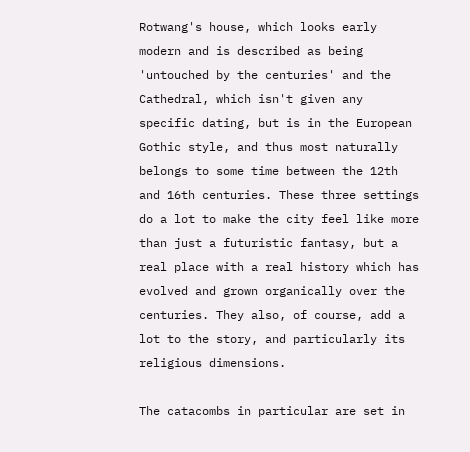Rotwang's house, which looks early modern and is described as being 'untouched by the centuries' and the Cathedral, which isn't given any specific dating, but is in the European Gothic style, and thus most naturally belongs to some time between the 12th and 16th centuries. These three settings do a lot to make the city feel like more than just a futuristic fantasy, but a real place with a real history which has evolved and grown organically over the centuries. They also, of course, add a lot to the story, and particularly its religious dimensions.

The catacombs in particular are set in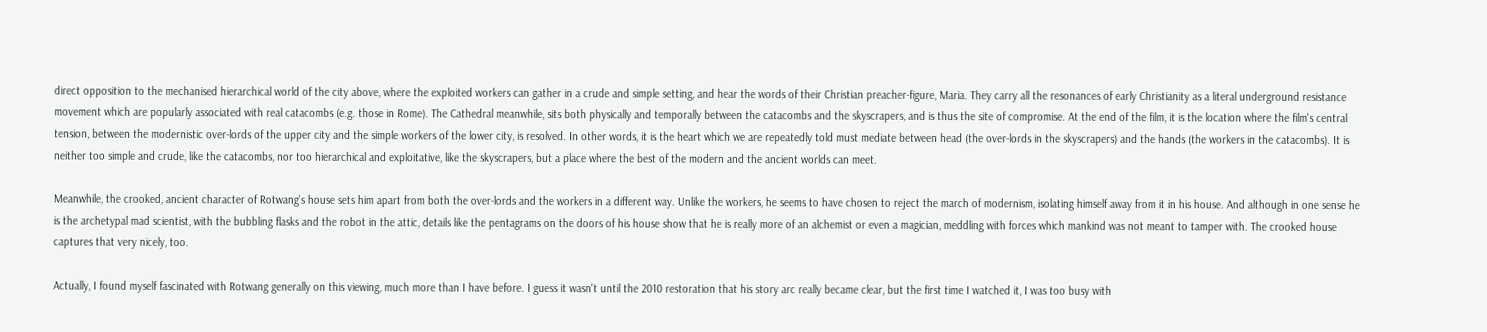direct opposition to the mechanised hierarchical world of the city above, where the exploited workers can gather in a crude and simple setting, and hear the words of their Christian preacher-figure, Maria. They carry all the resonances of early Christianity as a literal underground resistance movement which are popularly associated with real catacombs (e.g. those in Rome). The Cathedral meanwhile, sits both physically and temporally between the catacombs and the skyscrapers, and is thus the site of compromise. At the end of the film, it is the location where the film's central tension, between the modernistic over-lords of the upper city and the simple workers of the lower city, is resolved. In other words, it is the heart which we are repeatedly told must mediate between head (the over-lords in the skyscrapers) and the hands (the workers in the catacombs). It is neither too simple and crude, like the catacombs, nor too hierarchical and exploitative, like the skyscrapers, but a place where the best of the modern and the ancient worlds can meet.

Meanwhile, the crooked, ancient character of Rotwang's house sets him apart from both the over-lords and the workers in a different way. Unlike the workers, he seems to have chosen to reject the march of modernism, isolating himself away from it in his house. And although in one sense he is the archetypal mad scientist, with the bubbling flasks and the robot in the attic, details like the pentagrams on the doors of his house show that he is really more of an alchemist or even a magician, meddling with forces which mankind was not meant to tamper with. The crooked house captures that very nicely, too.

Actually, I found myself fascinated with Rotwang generally on this viewing, much more than I have before. I guess it wasn't until the 2010 restoration that his story arc really became clear, but the first time I watched it, I was too busy with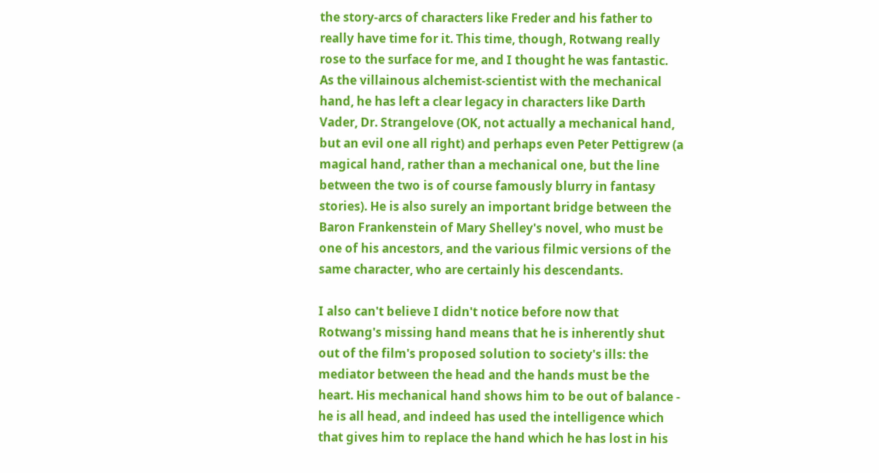the story-arcs of characters like Freder and his father to really have time for it. This time, though, Rotwang really rose to the surface for me, and I thought he was fantastic. As the villainous alchemist-scientist with the mechanical hand, he has left a clear legacy in characters like Darth Vader, Dr. Strangelove (OK, not actually a mechanical hand, but an evil one all right) and perhaps even Peter Pettigrew (a magical hand, rather than a mechanical one, but the line between the two is of course famously blurry in fantasy stories). He is also surely an important bridge between the Baron Frankenstein of Mary Shelley's novel, who must be one of his ancestors, and the various filmic versions of the same character, who are certainly his descendants.

I also can't believe I didn't notice before now that Rotwang's missing hand means that he is inherently shut out of the film's proposed solution to society's ills: the mediator between the head and the hands must be the heart. His mechanical hand shows him to be out of balance - he is all head, and indeed has used the intelligence which that gives him to replace the hand which he has lost in his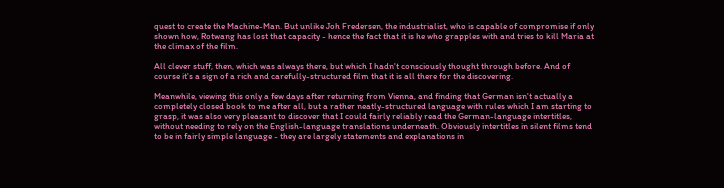quest to create the Machine-Man. But unlike Joh Fredersen, the industrialist, who is capable of compromise if only shown how, Rotwang has lost that capacity - hence the fact that it is he who grapples with and tries to kill Maria at the climax of the film.

All clever stuff, then, which was always there, but which I hadn't consciously thought through before. And of course it's a sign of a rich and carefully-structured film that it is all there for the discovering.

Meanwhile, viewing this only a few days after returning from Vienna, and finding that German isn't actually a completely closed book to me after all, but a rather neatly-structured language with rules which I am starting to grasp, it was also very pleasant to discover that I could fairly reliably read the German-language intertitles, without needing to rely on the English-language translations underneath. Obviously intertitles in silent films tend to be in fairly simple language - they are largely statements and explanations in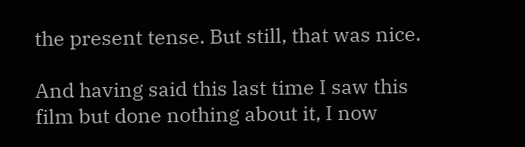the present tense. But still, that was nice.

And having said this last time I saw this film but done nothing about it, I now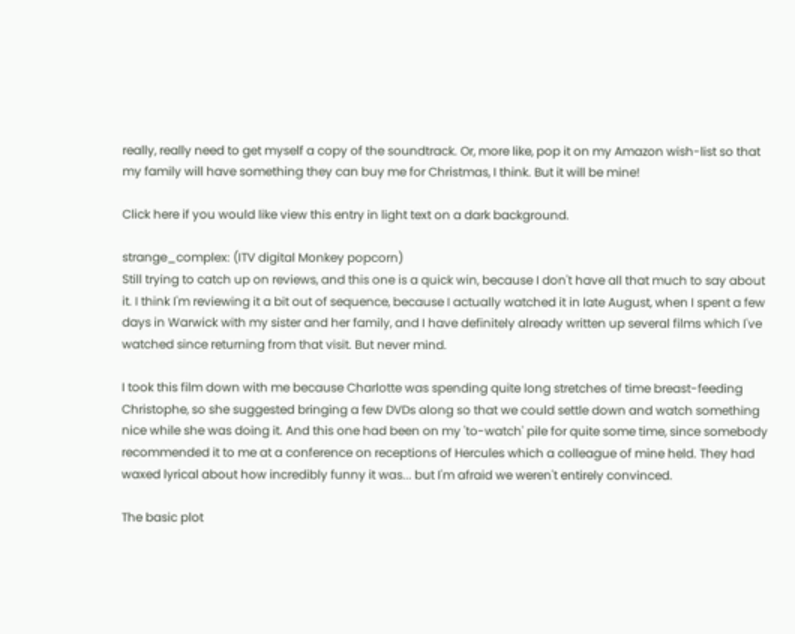really, really need to get myself a copy of the soundtrack. Or, more like, pop it on my Amazon wish-list so that my family will have something they can buy me for Christmas, I think. But it will be mine!

Click here if you would like view this entry in light text on a dark background.

strange_complex: (ITV digital Monkey popcorn)
Still trying to catch up on reviews, and this one is a quick win, because I don't have all that much to say about it. I think I'm reviewing it a bit out of sequence, because I actually watched it in late August, when I spent a few days in Warwick with my sister and her family, and I have definitely already written up several films which I've watched since returning from that visit. But never mind.

I took this film down with me because Charlotte was spending quite long stretches of time breast-feeding Christophe, so she suggested bringing a few DVDs along so that we could settle down and watch something nice while she was doing it. And this one had been on my 'to-watch' pile for quite some time, since somebody recommended it to me at a conference on receptions of Hercules which a colleague of mine held. They had waxed lyrical about how incredibly funny it was... but I'm afraid we weren't entirely convinced.

The basic plot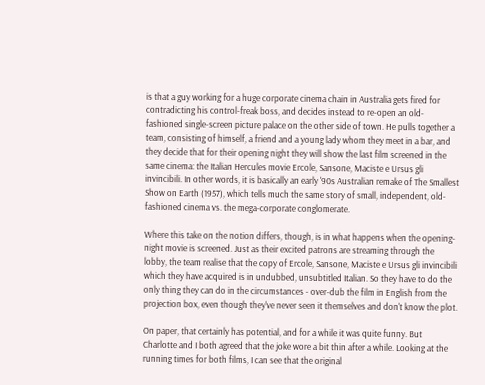is that a guy working for a huge corporate cinema chain in Australia gets fired for contradicting his control-freak boss, and decides instead to re-open an old-fashioned single-screen picture palace on the other side of town. He pulls together a team, consisting of himself, a friend and a young lady whom they meet in a bar, and they decide that for their opening night they will show the last film screened in the same cinema: the Italian Hercules movie Ercole, Sansone, Maciste e Ursus gli invincibili. In other words, it is basically an early '90s Australian remake of The Smallest Show on Earth (1957), which tells much the same story of small, independent, old-fashioned cinema vs. the mega-corporate conglomerate.

Where this take on the notion differs, though, is in what happens when the opening-night movie is screened. Just as their excited patrons are streaming through the lobby, the team realise that the copy of Ercole, Sansone, Maciste e Ursus gli invincibili which they have acquired is in undubbed, unsubtitled Italian. So they have to do the only thing they can do in the circumstances - over-dub the film in English from the projection box, even though they've never seen it themselves and don't know the plot.

On paper, that certainly has potential, and for a while it was quite funny. But Charlotte and I both agreed that the joke wore a bit thin after a while. Looking at the running times for both films, I can see that the original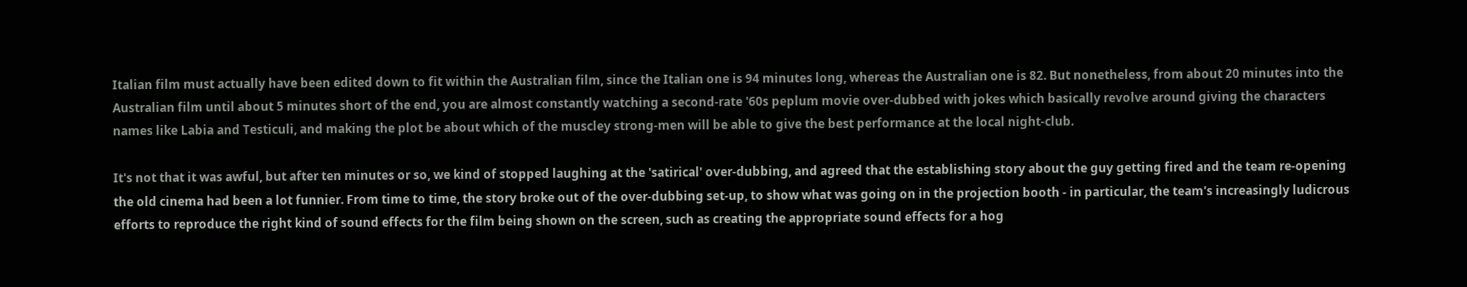Italian film must actually have been edited down to fit within the Australian film, since the Italian one is 94 minutes long, whereas the Australian one is 82. But nonetheless, from about 20 minutes into the Australian film until about 5 minutes short of the end, you are almost constantly watching a second-rate '60s peplum movie over-dubbed with jokes which basically revolve around giving the characters names like Labia and Testiculi, and making the plot be about which of the muscley strong-men will be able to give the best performance at the local night-club.

It's not that it was awful, but after ten minutes or so, we kind of stopped laughing at the 'satirical' over-dubbing, and agreed that the establishing story about the guy getting fired and the team re-opening the old cinema had been a lot funnier. From time to time, the story broke out of the over-dubbing set-up, to show what was going on in the projection booth - in particular, the team's increasingly ludicrous efforts to reproduce the right kind of sound effects for the film being shown on the screen, such as creating the appropriate sound effects for a hog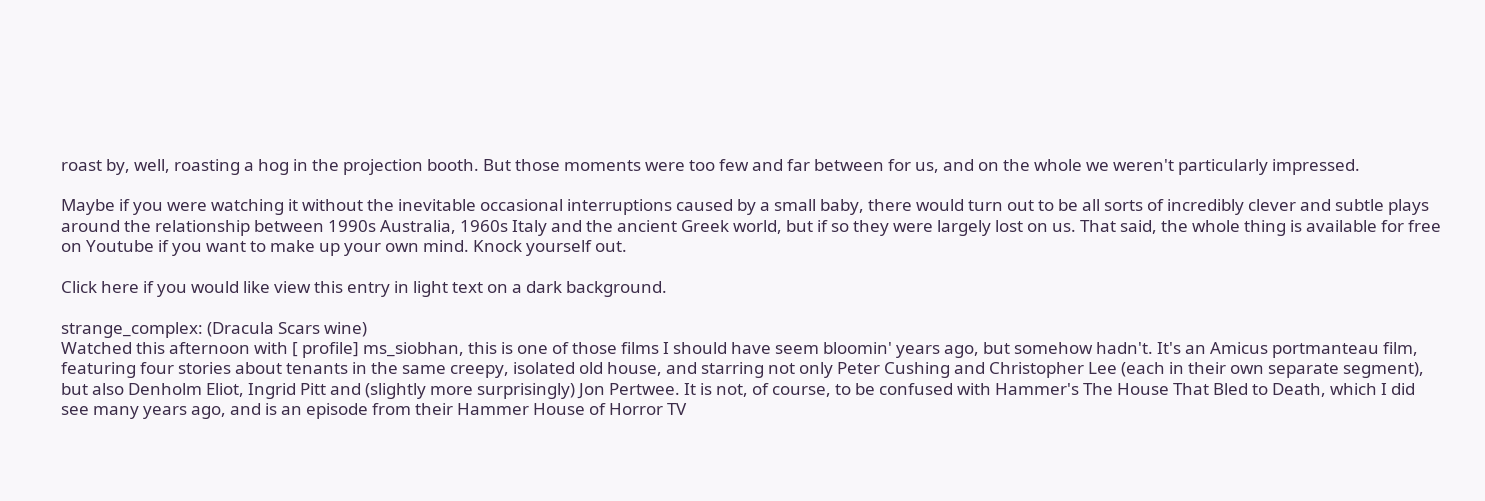roast by, well, roasting a hog in the projection booth. But those moments were too few and far between for us, and on the whole we weren't particularly impressed.

Maybe if you were watching it without the inevitable occasional interruptions caused by a small baby, there would turn out to be all sorts of incredibly clever and subtle plays around the relationship between 1990s Australia, 1960s Italy and the ancient Greek world, but if so they were largely lost on us. That said, the whole thing is available for free on Youtube if you want to make up your own mind. Knock yourself out.

Click here if you would like view this entry in light text on a dark background.

strange_complex: (Dracula Scars wine)
Watched this afternoon with [ profile] ms_siobhan, this is one of those films I should have seem bloomin' years ago, but somehow hadn't. It's an Amicus portmanteau film, featuring four stories about tenants in the same creepy, isolated old house, and starring not only Peter Cushing and Christopher Lee (each in their own separate segment), but also Denholm Eliot, Ingrid Pitt and (slightly more surprisingly) Jon Pertwee. It is not, of course, to be confused with Hammer's The House That Bled to Death, which I did see many years ago, and is an episode from their Hammer House of Horror TV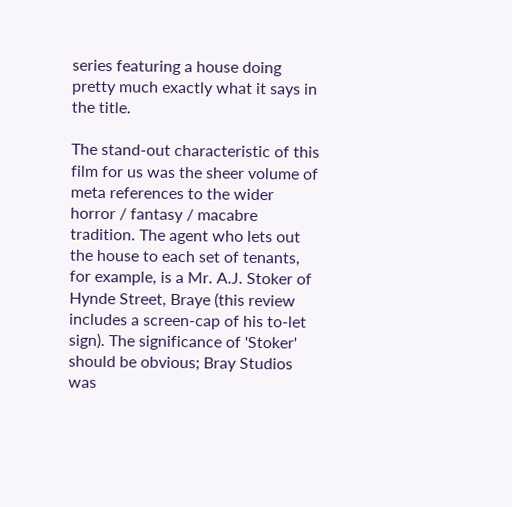series featuring a house doing pretty much exactly what it says in the title.

The stand-out characteristic of this film for us was the sheer volume of meta references to the wider horror / fantasy / macabre tradition. The agent who lets out the house to each set of tenants, for example, is a Mr. A.J. Stoker of Hynde Street, Braye (this review includes a screen-cap of his to-let sign). The significance of 'Stoker' should be obvious; Bray Studios was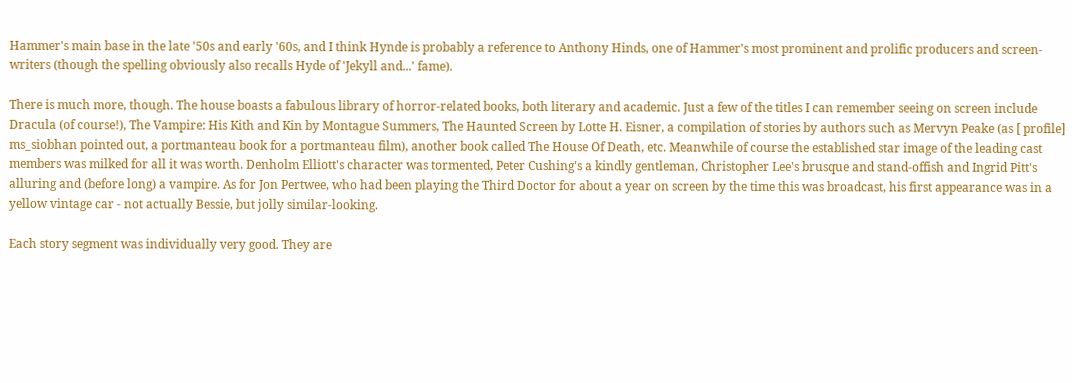Hammer's main base in the late '50s and early '60s, and I think Hynde is probably a reference to Anthony Hinds, one of Hammer's most prominent and prolific producers and screen-writers (though the spelling obviously also recalls Hyde of 'Jekyll and...' fame).

There is much more, though. The house boasts a fabulous library of horror-related books, both literary and academic. Just a few of the titles I can remember seeing on screen include Dracula (of course!), The Vampire: His Kith and Kin by Montague Summers, The Haunted Screen by Lotte H. Eisner, a compilation of stories by authors such as Mervyn Peake (as [ profile] ms_siobhan pointed out, a portmanteau book for a portmanteau film), another book called The House Of Death, etc. Meanwhile of course the established star image of the leading cast members was milked for all it was worth. Denholm Elliott's character was tormented, Peter Cushing's a kindly gentleman, Christopher Lee's brusque and stand-offish and Ingrid Pitt's alluring and (before long) a vampire. As for Jon Pertwee, who had been playing the Third Doctor for about a year on screen by the time this was broadcast, his first appearance was in a yellow vintage car - not actually Bessie, but jolly similar-looking.

Each story segment was individually very good. They are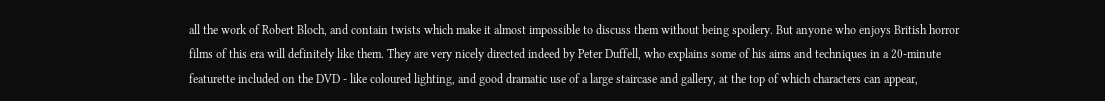all the work of Robert Bloch, and contain twists which make it almost impossible to discuss them without being spoilery. But anyone who enjoys British horror films of this era will definitely like them. They are very nicely directed indeed by Peter Duffell, who explains some of his aims and techniques in a 20-minute featurette included on the DVD - like coloured lighting, and good dramatic use of a large staircase and gallery, at the top of which characters can appear,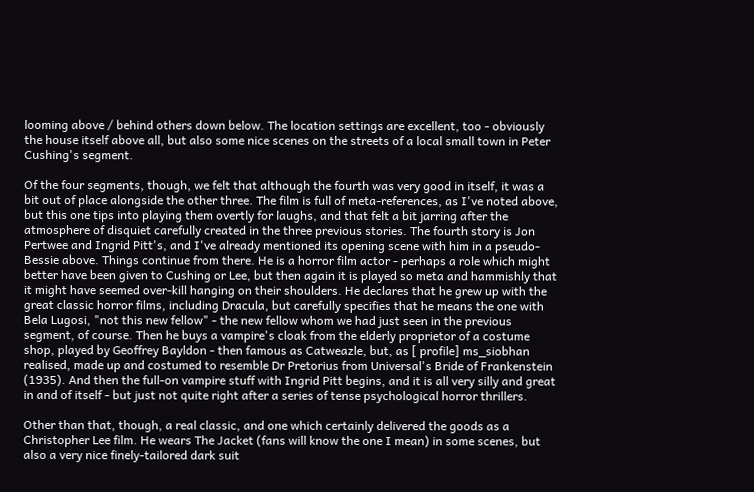looming above / behind others down below. The location settings are excellent, too - obviously the house itself above all, but also some nice scenes on the streets of a local small town in Peter Cushing's segment.

Of the four segments, though, we felt that although the fourth was very good in itself, it was a bit out of place alongside the other three. The film is full of meta-references, as I've noted above, but this one tips into playing them overtly for laughs, and that felt a bit jarring after the atmosphere of disquiet carefully created in the three previous stories. The fourth story is Jon Pertwee and Ingrid Pitt's, and I've already mentioned its opening scene with him in a pseudo-Bessie above. Things continue from there. He is a horror film actor - perhaps a role which might better have been given to Cushing or Lee, but then again it is played so meta and hammishly that it might have seemed over-kill hanging on their shoulders. He declares that he grew up with the great classic horror films, including Dracula, but carefully specifies that he means the one with Bela Lugosi, "not this new fellow" - the new fellow whom we had just seen in the previous segment, of course. Then he buys a vampire's cloak from the elderly proprietor of a costume shop, played by Geoffrey Bayldon - then famous as Catweazle, but, as [ profile] ms_siobhan realised, made up and costumed to resemble Dr Pretorius from Universal's Bride of Frankenstein (1935). And then the full-on vampire stuff with Ingrid Pitt begins, and it is all very silly and great in and of itself - but just not quite right after a series of tense psychological horror thrillers.

Other than that, though, a real classic, and one which certainly delivered the goods as a Christopher Lee film. He wears The Jacket (fans will know the one I mean) in some scenes, but also a very nice finely-tailored dark suit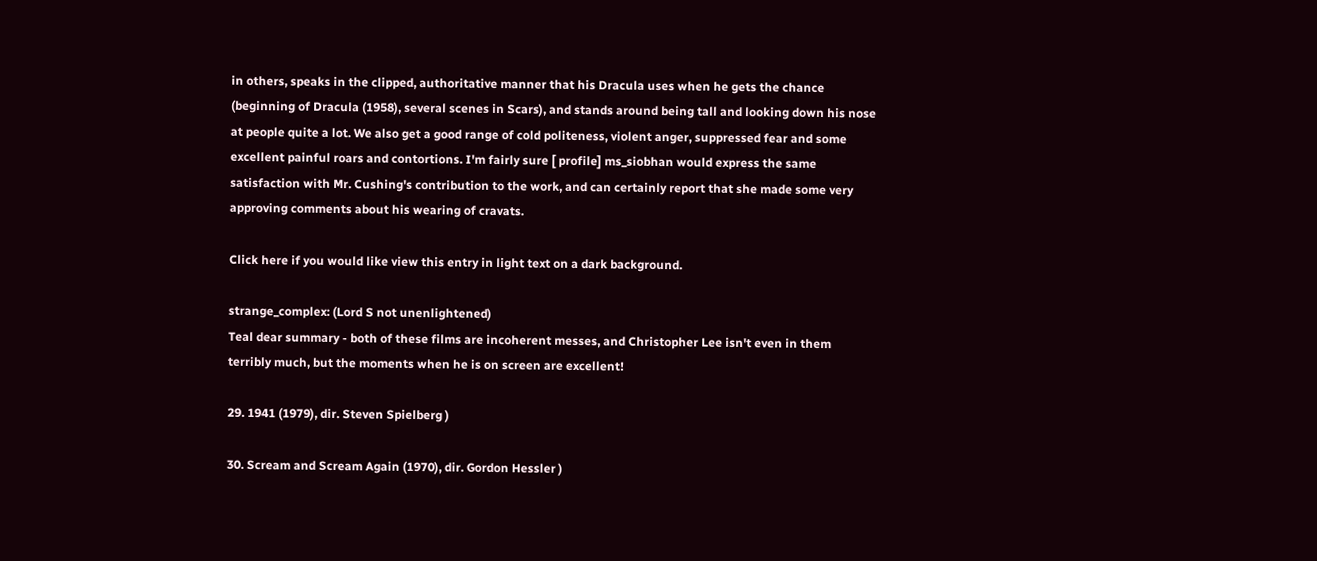in others, speaks in the clipped, authoritative manner that his Dracula uses when he gets the chance (beginning of Dracula (1958), several scenes in Scars), and stands around being tall and looking down his nose at people quite a lot. We also get a good range of cold politeness, violent anger, suppressed fear and some excellent painful roars and contortions. I'm fairly sure [ profile] ms_siobhan would express the same satisfaction with Mr. Cushing's contribution to the work, and can certainly report that she made some very approving comments about his wearing of cravats.

Click here if you would like view this entry in light text on a dark background.

strange_complex: (Lord S not unenlightened)
Teal dear summary - both of these films are incoherent messes, and Christopher Lee isn't even in them terribly much, but the moments when he is on screen are excellent!

29. 1941 (1979), dir. Steven Spielberg )

30. Scream and Scream Again (1970), dir. Gordon Hessler )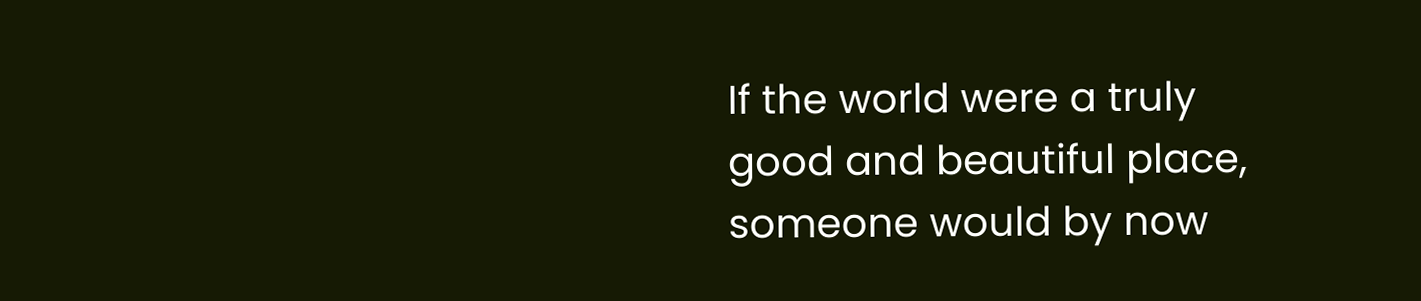If the world were a truly good and beautiful place, someone would by now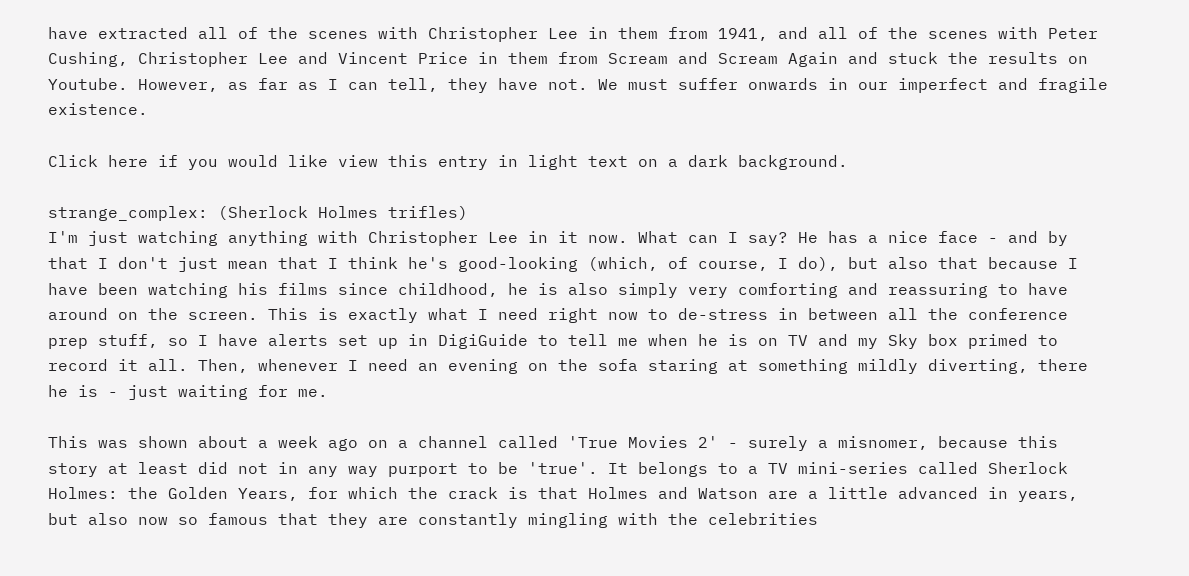have extracted all of the scenes with Christopher Lee in them from 1941, and all of the scenes with Peter Cushing, Christopher Lee and Vincent Price in them from Scream and Scream Again and stuck the results on Youtube. However, as far as I can tell, they have not. We must suffer onwards in our imperfect and fragile existence.

Click here if you would like view this entry in light text on a dark background.

strange_complex: (Sherlock Holmes trifles)
I'm just watching anything with Christopher Lee in it now. What can I say? He has a nice face - and by that I don't just mean that I think he's good-looking (which, of course, I do), but also that because I have been watching his films since childhood, he is also simply very comforting and reassuring to have around on the screen. This is exactly what I need right now to de-stress in between all the conference prep stuff, so I have alerts set up in DigiGuide to tell me when he is on TV and my Sky box primed to record it all. Then, whenever I need an evening on the sofa staring at something mildly diverting, there he is - just waiting for me.

This was shown about a week ago on a channel called 'True Movies 2' - surely a misnomer, because this story at least did not in any way purport to be 'true'. It belongs to a TV mini-series called Sherlock Holmes: the Golden Years, for which the crack is that Holmes and Watson are a little advanced in years, but also now so famous that they are constantly mingling with the celebrities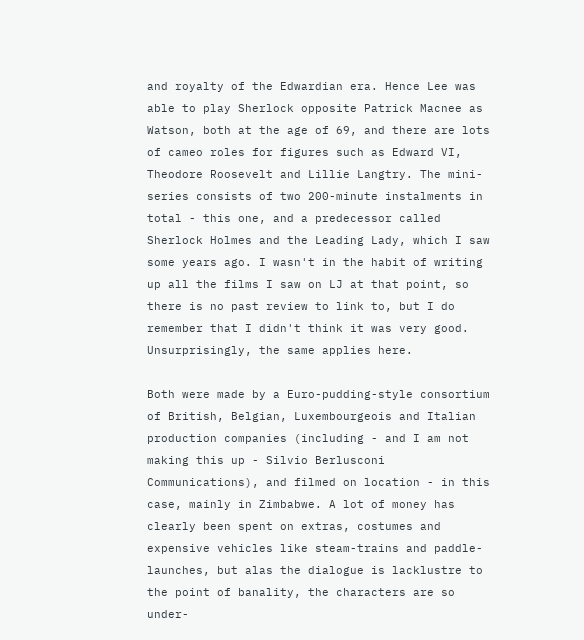and royalty of the Edwardian era. Hence Lee was able to play Sherlock opposite Patrick Macnee as Watson, both at the age of 69, and there are lots of cameo roles for figures such as Edward VI, Theodore Roosevelt and Lillie Langtry. The mini-series consists of two 200-minute instalments in total - this one, and a predecessor called Sherlock Holmes and the Leading Lady, which I saw some years ago. I wasn't in the habit of writing up all the films I saw on LJ at that point, so there is no past review to link to, but I do remember that I didn't think it was very good. Unsurprisingly, the same applies here.

Both were made by a Euro-pudding-style consortium of British, Belgian, Luxembourgeois and Italian production companies (including - and I am not making this up - Silvio Berlusconi Communications), and filmed on location - in this case, mainly in Zimbabwe. A lot of money has clearly been spent on extras, costumes and expensive vehicles like steam-trains and paddle-launches, but alas the dialogue is lacklustre to the point of banality, the characters are so under-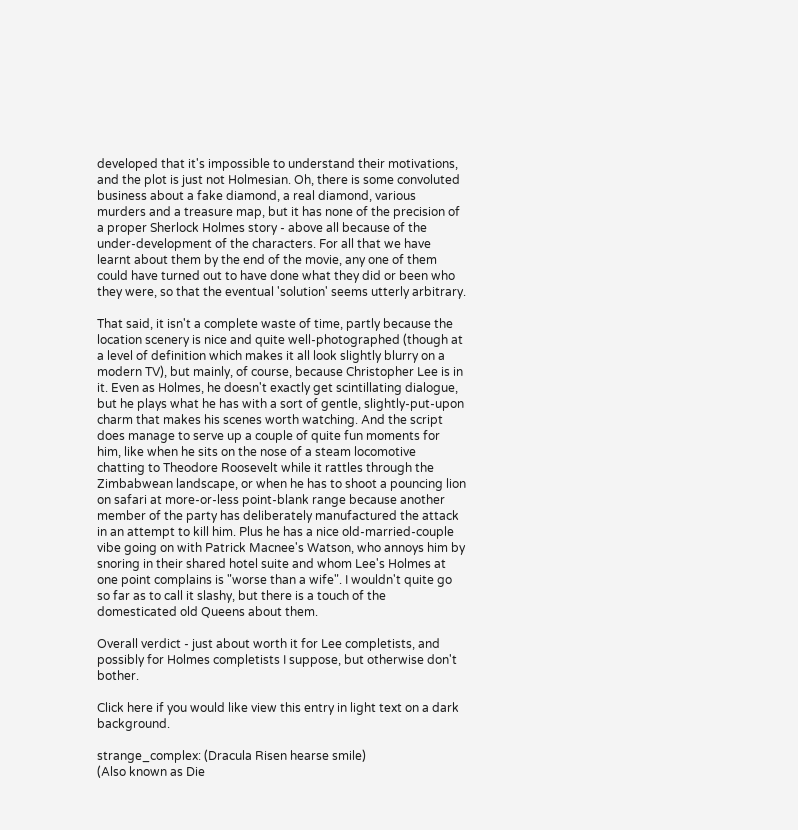developed that it's impossible to understand their motivations, and the plot is just not Holmesian. Oh, there is some convoluted business about a fake diamond, a real diamond, various murders and a treasure map, but it has none of the precision of a proper Sherlock Holmes story - above all because of the under-development of the characters. For all that we have learnt about them by the end of the movie, any one of them could have turned out to have done what they did or been who they were, so that the eventual 'solution' seems utterly arbitrary.

That said, it isn't a complete waste of time, partly because the location scenery is nice and quite well-photographed (though at a level of definition which makes it all look slightly blurry on a modern TV), but mainly, of course, because Christopher Lee is in it. Even as Holmes, he doesn't exactly get scintillating dialogue, but he plays what he has with a sort of gentle, slightly-put-upon charm that makes his scenes worth watching. And the script does manage to serve up a couple of quite fun moments for him, like when he sits on the nose of a steam locomotive chatting to Theodore Roosevelt while it rattles through the Zimbabwean landscape, or when he has to shoot a pouncing lion on safari at more-or-less point-blank range because another member of the party has deliberately manufactured the attack in an attempt to kill him. Plus he has a nice old-married-couple vibe going on with Patrick Macnee's Watson, who annoys him by snoring in their shared hotel suite and whom Lee's Holmes at one point complains is "worse than a wife". I wouldn't quite go so far as to call it slashy, but there is a touch of the domesticated old Queens about them.

Overall verdict - just about worth it for Lee completists, and possibly for Holmes completists I suppose, but otherwise don't bother.

Click here if you would like view this entry in light text on a dark background.

strange_complex: (Dracula Risen hearse smile)
(Also known as Die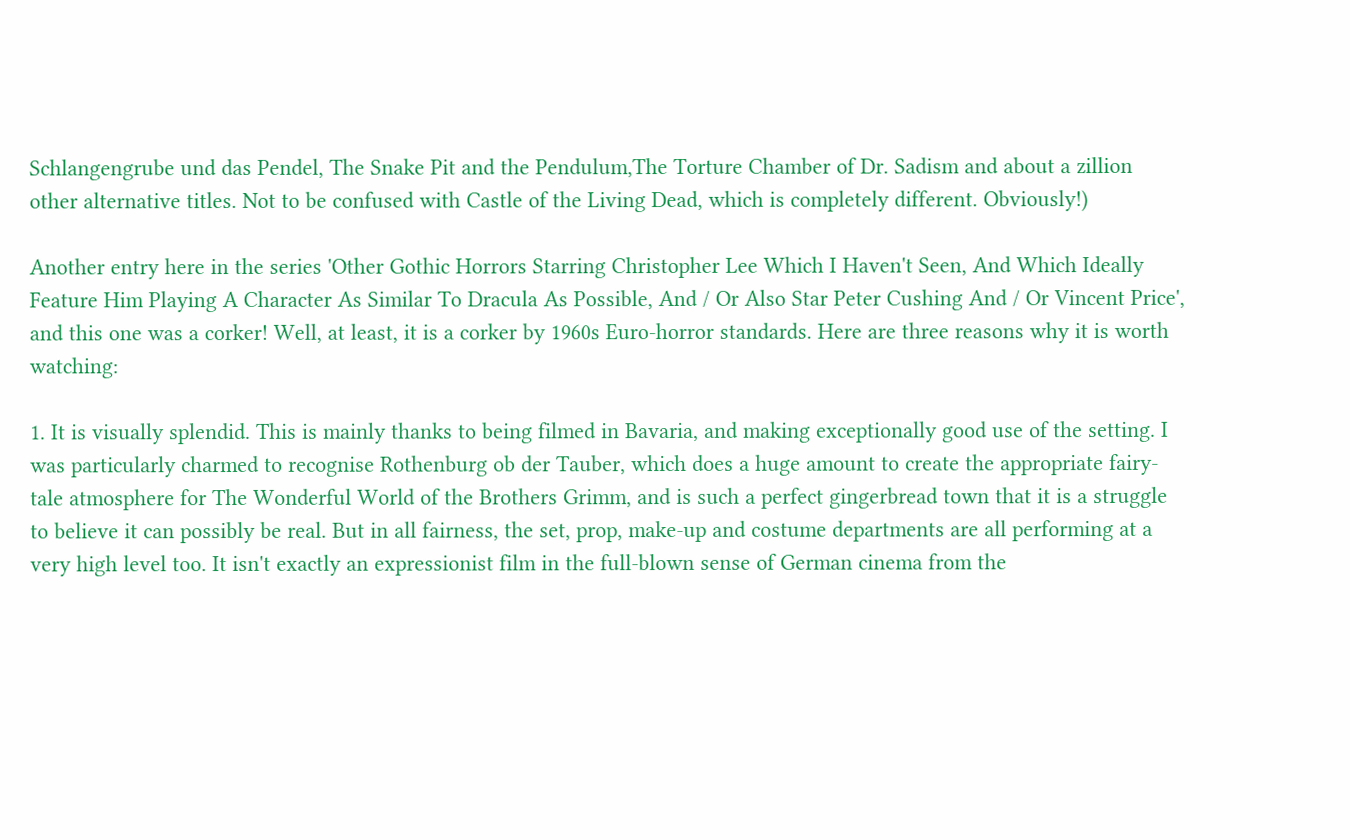Schlangengrube und das Pendel, The Snake Pit and the Pendulum,The Torture Chamber of Dr. Sadism and about a zillion other alternative titles. Not to be confused with Castle of the Living Dead, which is completely different. Obviously!)

Another entry here in the series 'Other Gothic Horrors Starring Christopher Lee Which I Haven't Seen, And Which Ideally Feature Him Playing A Character As Similar To Dracula As Possible, And / Or Also Star Peter Cushing And / Or Vincent Price', and this one was a corker! Well, at least, it is a corker by 1960s Euro-horror standards. Here are three reasons why it is worth watching:

1. It is visually splendid. This is mainly thanks to being filmed in Bavaria, and making exceptionally good use of the setting. I was particularly charmed to recognise Rothenburg ob der Tauber, which does a huge amount to create the appropriate fairy-tale atmosphere for The Wonderful World of the Brothers Grimm, and is such a perfect gingerbread town that it is a struggle to believe it can possibly be real. But in all fairness, the set, prop, make-up and costume departments are all performing at a very high level too. It isn't exactly an expressionist film in the full-blown sense of German cinema from the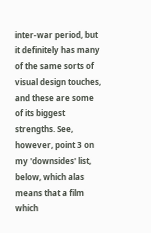inter-war period, but it definitely has many of the same sorts of visual design touches, and these are some of its biggest strengths. See, however, point 3 on my 'downsides' list, below, which alas means that a film which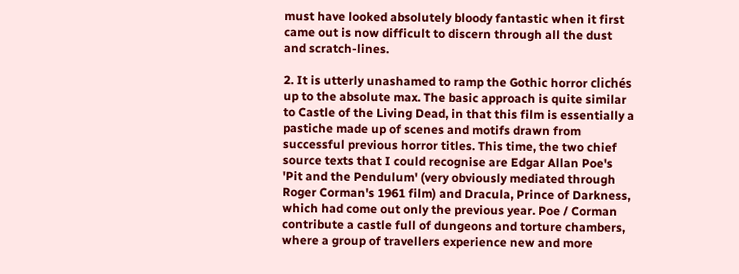must have looked absolutely bloody fantastic when it first came out is now difficult to discern through all the dust and scratch-lines.

2. It is utterly unashamed to ramp the Gothic horror clichés up to the absolute max. The basic approach is quite similar to Castle of the Living Dead, in that this film is essentially a pastiche made up of scenes and motifs drawn from successful previous horror titles. This time, the two chief source texts that I could recognise are Edgar Allan Poe's 'Pit and the Pendulum' (very obviously mediated through Roger Corman's 1961 film) and Dracula, Prince of Darkness, which had come out only the previous year. Poe / Corman contribute a castle full of dungeons and torture chambers, where a group of travellers experience new and more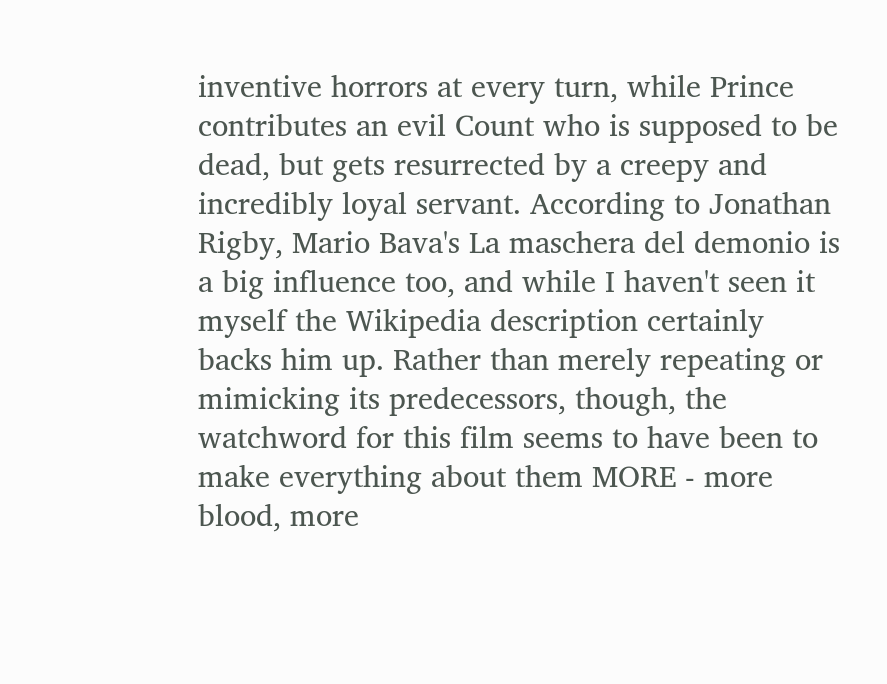inventive horrors at every turn, while Prince contributes an evil Count who is supposed to be dead, but gets resurrected by a creepy and incredibly loyal servant. According to Jonathan Rigby, Mario Bava's La maschera del demonio is a big influence too, and while I haven't seen it myself the Wikipedia description certainly backs him up. Rather than merely repeating or mimicking its predecessors, though, the watchword for this film seems to have been to make everything about them MORE - more blood, more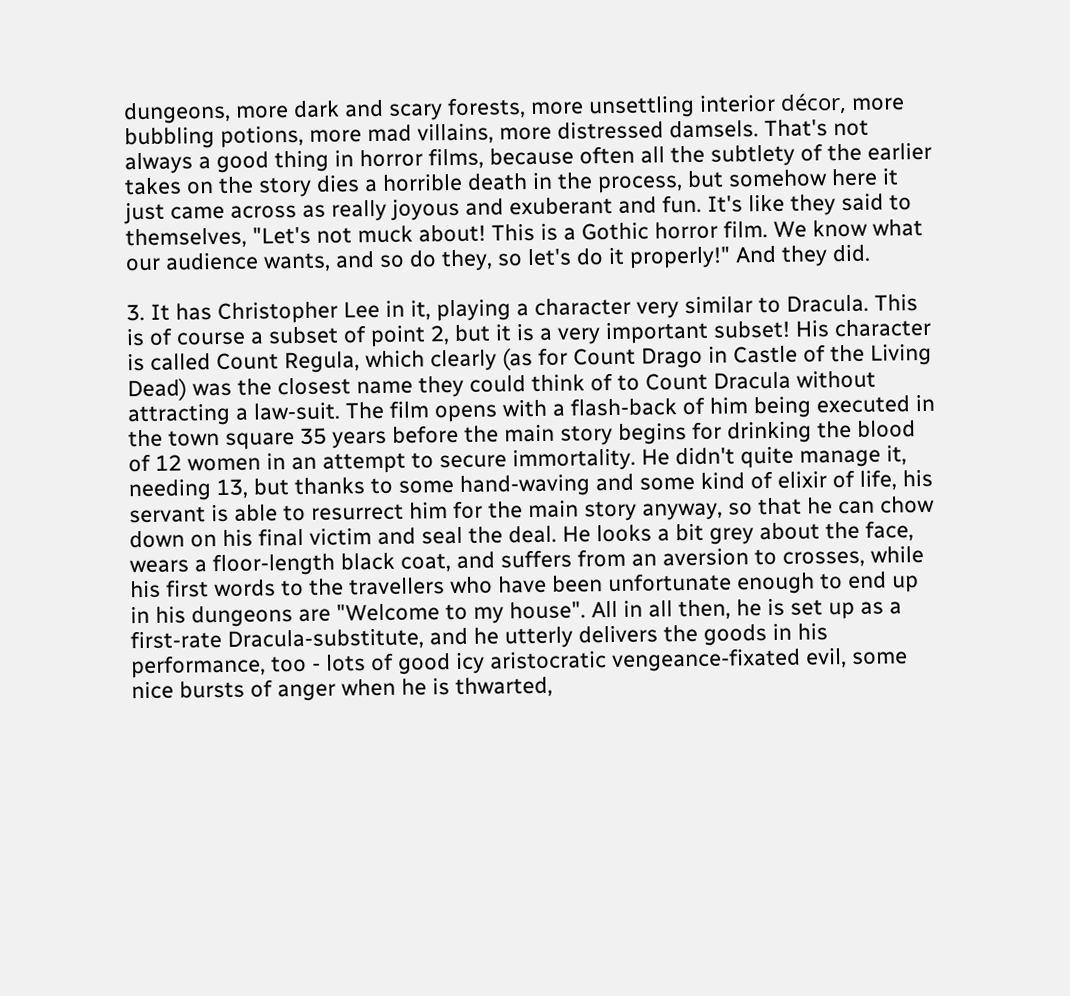dungeons, more dark and scary forests, more unsettling interior décor, more bubbling potions, more mad villains, more distressed damsels. That's not always a good thing in horror films, because often all the subtlety of the earlier takes on the story dies a horrible death in the process, but somehow here it just came across as really joyous and exuberant and fun. It's like they said to themselves, "Let's not muck about! This is a Gothic horror film. We know what our audience wants, and so do they, so let's do it properly!" And they did.

3. It has Christopher Lee in it, playing a character very similar to Dracula. This is of course a subset of point 2, but it is a very important subset! His character is called Count Regula, which clearly (as for Count Drago in Castle of the Living Dead) was the closest name they could think of to Count Dracula without attracting a law-suit. The film opens with a flash-back of him being executed in the town square 35 years before the main story begins for drinking the blood of 12 women in an attempt to secure immortality. He didn't quite manage it, needing 13, but thanks to some hand-waving and some kind of elixir of life, his servant is able to resurrect him for the main story anyway, so that he can chow down on his final victim and seal the deal. He looks a bit grey about the face, wears a floor-length black coat, and suffers from an aversion to crosses, while his first words to the travellers who have been unfortunate enough to end up in his dungeons are "Welcome to my house". All in all then, he is set up as a first-rate Dracula-substitute, and he utterly delivers the goods in his performance, too - lots of good icy aristocratic vengeance-fixated evil, some nice bursts of anger when he is thwarted,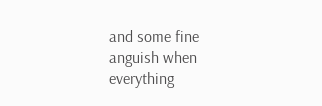and some fine anguish when everything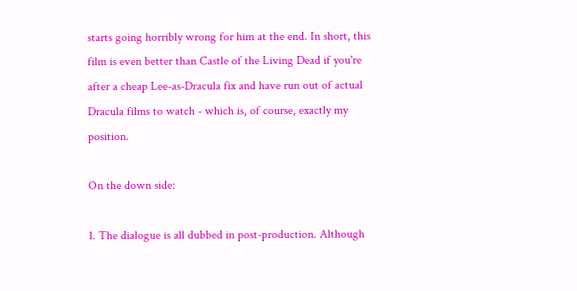starts going horribly wrong for him at the end. In short, this film is even better than Castle of the Living Dead if you're after a cheap Lee-as-Dracula fix and have run out of actual Dracula films to watch - which is, of course, exactly my position.

On the down side:

1. The dialogue is all dubbed in post-production. Although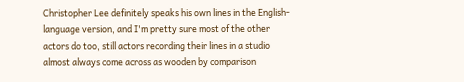Christopher Lee definitely speaks his own lines in the English-language version, and I'm pretty sure most of the other actors do too, still actors recording their lines in a studio almost always come across as wooden by comparison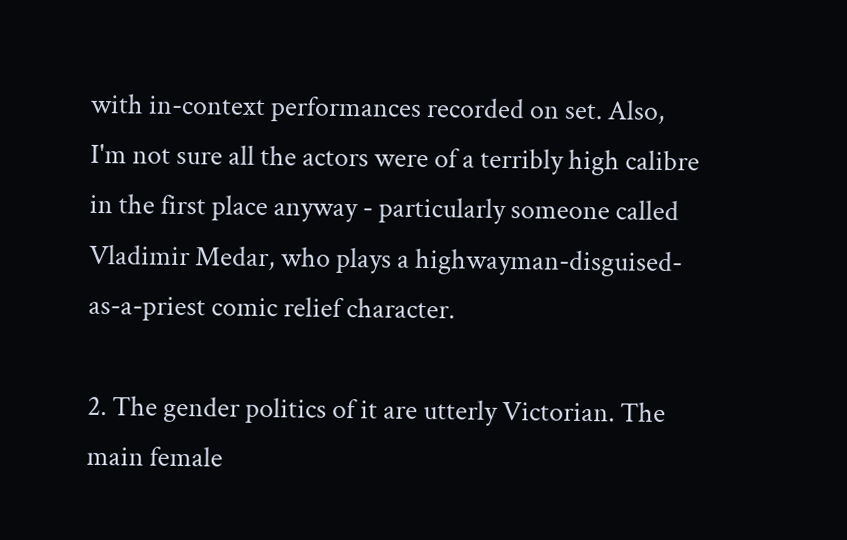with in-context performances recorded on set. Also, I'm not sure all the actors were of a terribly high calibre in the first place anyway - particularly someone called Vladimir Medar, who plays a highwayman-disguised-as-a-priest comic relief character.

2. The gender politics of it are utterly Victorian. The main female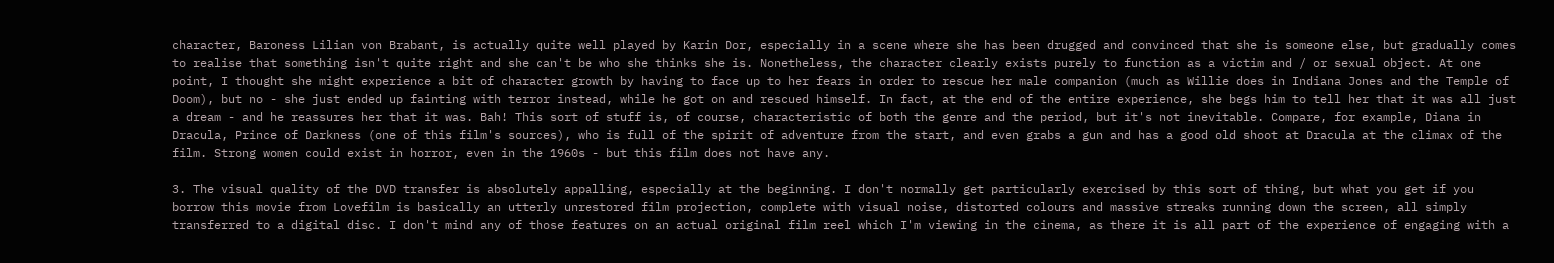character, Baroness Lilian von Brabant, is actually quite well played by Karin Dor, especially in a scene where she has been drugged and convinced that she is someone else, but gradually comes to realise that something isn't quite right and she can't be who she thinks she is. Nonetheless, the character clearly exists purely to function as a victim and / or sexual object. At one point, I thought she might experience a bit of character growth by having to face up to her fears in order to rescue her male companion (much as Willie does in Indiana Jones and the Temple of Doom), but no - she just ended up fainting with terror instead, while he got on and rescued himself. In fact, at the end of the entire experience, she begs him to tell her that it was all just a dream - and he reassures her that it was. Bah! This sort of stuff is, of course, characteristic of both the genre and the period, but it's not inevitable. Compare, for example, Diana in Dracula, Prince of Darkness (one of this film's sources), who is full of the spirit of adventure from the start, and even grabs a gun and has a good old shoot at Dracula at the climax of the film. Strong women could exist in horror, even in the 1960s - but this film does not have any.

3. The visual quality of the DVD transfer is absolutely appalling, especially at the beginning. I don't normally get particularly exercised by this sort of thing, but what you get if you borrow this movie from Lovefilm is basically an utterly unrestored film projection, complete with visual noise, distorted colours and massive streaks running down the screen, all simply transferred to a digital disc. I don't mind any of those features on an actual original film reel which I'm viewing in the cinema, as there it is all part of the experience of engaging with a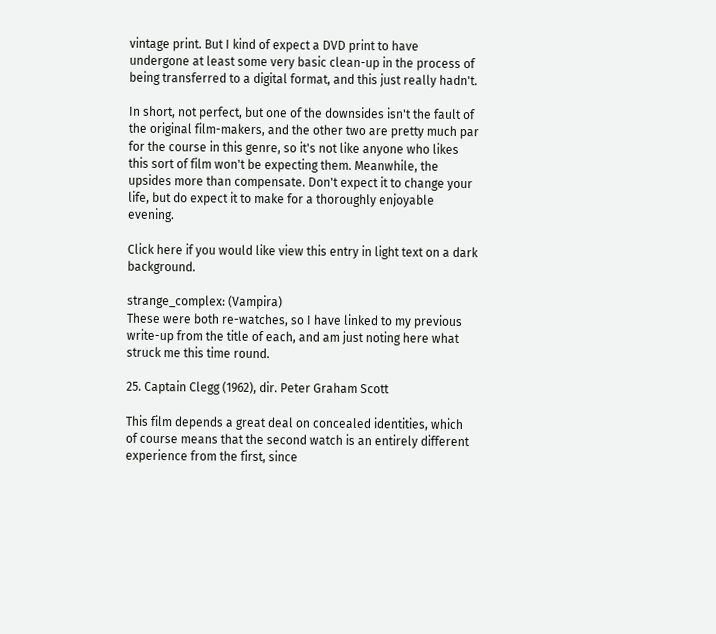vintage print. But I kind of expect a DVD print to have undergone at least some very basic clean-up in the process of being transferred to a digital format, and this just really hadn't.

In short, not perfect, but one of the downsides isn't the fault of the original film-makers, and the other two are pretty much par for the course in this genre, so it's not like anyone who likes this sort of film won't be expecting them. Meanwhile, the upsides more than compensate. Don't expect it to change your life, but do expect it to make for a thoroughly enjoyable evening.

Click here if you would like view this entry in light text on a dark background.

strange_complex: (Vampira)
These were both re-watches, so I have linked to my previous write-up from the title of each, and am just noting here what struck me this time round.

25. Captain Clegg (1962), dir. Peter Graham Scott

This film depends a great deal on concealed identities, which of course means that the second watch is an entirely different experience from the first, since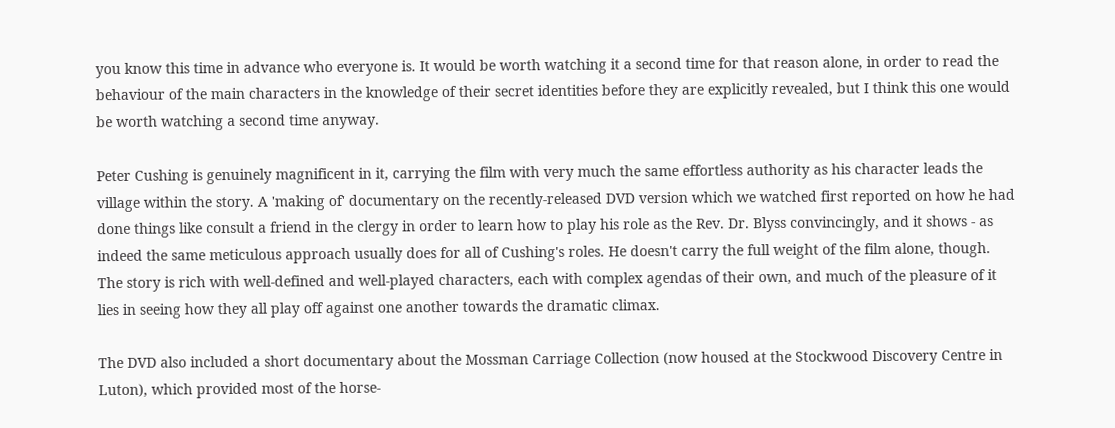you know this time in advance who everyone is. It would be worth watching it a second time for that reason alone, in order to read the behaviour of the main characters in the knowledge of their secret identities before they are explicitly revealed, but I think this one would be worth watching a second time anyway.

Peter Cushing is genuinely magnificent in it, carrying the film with very much the same effortless authority as his character leads the village within the story. A 'making of' documentary on the recently-released DVD version which we watched first reported on how he had done things like consult a friend in the clergy in order to learn how to play his role as the Rev. Dr. Blyss convincingly, and it shows - as indeed the same meticulous approach usually does for all of Cushing's roles. He doesn't carry the full weight of the film alone, though. The story is rich with well-defined and well-played characters, each with complex agendas of their own, and much of the pleasure of it lies in seeing how they all play off against one another towards the dramatic climax.

The DVD also included a short documentary about the Mossman Carriage Collection (now housed at the Stockwood Discovery Centre in Luton), which provided most of the horse-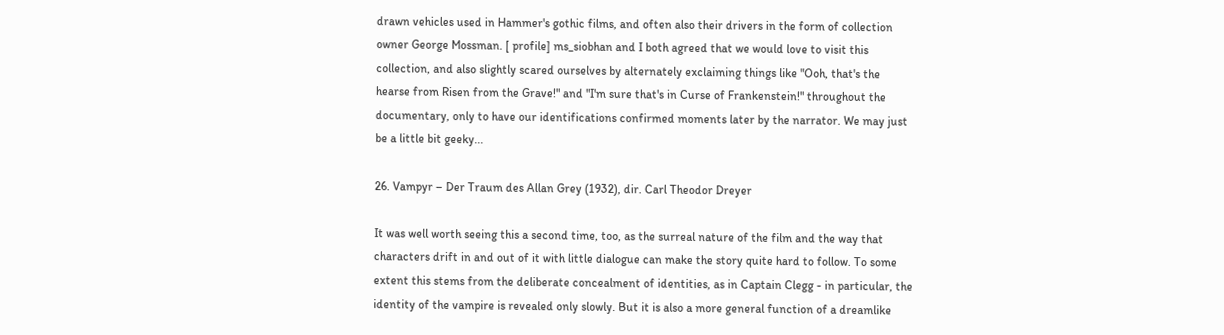drawn vehicles used in Hammer's gothic films, and often also their drivers in the form of collection owner George Mossman. [ profile] ms_siobhan and I both agreed that we would love to visit this collection, and also slightly scared ourselves by alternately exclaiming things like "Ooh, that's the hearse from Risen from the Grave!" and "I'm sure that's in Curse of Frankenstein!" throughout the documentary, only to have our identifications confirmed moments later by the narrator. We may just be a little bit geeky...

26. Vampyr – Der Traum des Allan Grey (1932), dir. Carl Theodor Dreyer

It was well worth seeing this a second time, too, as the surreal nature of the film and the way that characters drift in and out of it with little dialogue can make the story quite hard to follow. To some extent this stems from the deliberate concealment of identities, as in Captain Clegg - in particular, the identity of the vampire is revealed only slowly. But it is also a more general function of a dreamlike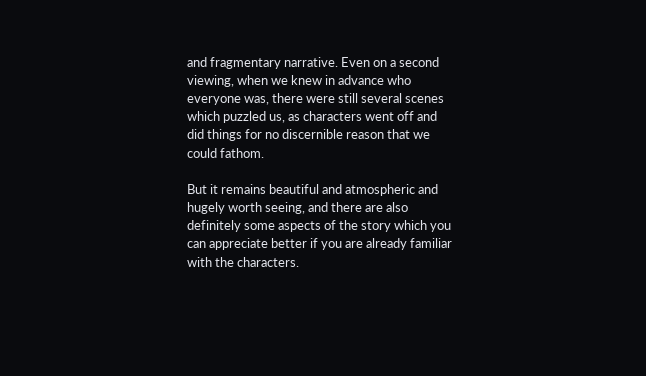and fragmentary narrative. Even on a second viewing, when we knew in advance who everyone was, there were still several scenes which puzzled us, as characters went off and did things for no discernible reason that we could fathom.

But it remains beautiful and atmospheric and hugely worth seeing, and there are also definitely some aspects of the story which you can appreciate better if you are already familiar with the characters.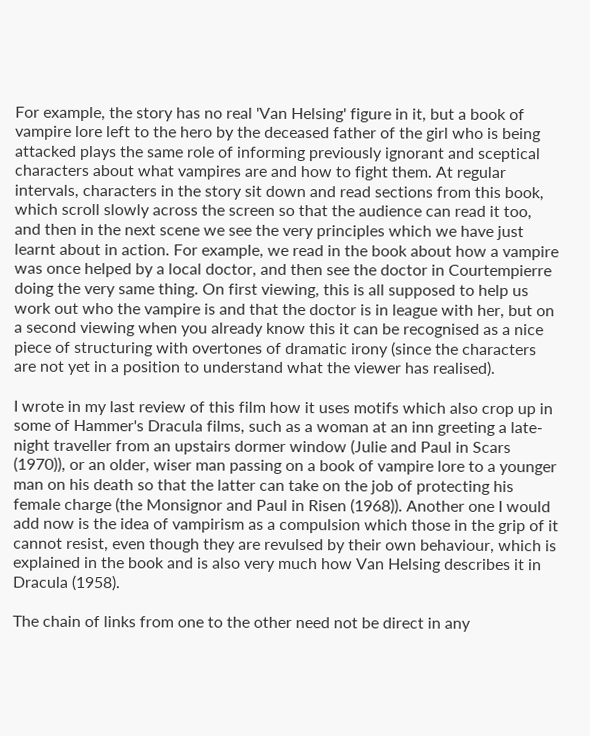For example, the story has no real 'Van Helsing' figure in it, but a book of vampire lore left to the hero by the deceased father of the girl who is being attacked plays the same role of informing previously ignorant and sceptical characters about what vampires are and how to fight them. At regular intervals, characters in the story sit down and read sections from this book, which scroll slowly across the screen so that the audience can read it too, and then in the next scene we see the very principles which we have just learnt about in action. For example, we read in the book about how a vampire was once helped by a local doctor, and then see the doctor in Courtempierre doing the very same thing. On first viewing, this is all supposed to help us work out who the vampire is and that the doctor is in league with her, but on a second viewing when you already know this it can be recognised as a nice piece of structuring with overtones of dramatic irony (since the characters are not yet in a position to understand what the viewer has realised).

I wrote in my last review of this film how it uses motifs which also crop up in some of Hammer's Dracula films, such as a woman at an inn greeting a late-night traveller from an upstairs dormer window (Julie and Paul in Scars (1970)), or an older, wiser man passing on a book of vampire lore to a younger man on his death so that the latter can take on the job of protecting his female charge (the Monsignor and Paul in Risen (1968)). Another one I would add now is the idea of vampirism as a compulsion which those in the grip of it cannot resist, even though they are revulsed by their own behaviour, which is explained in the book and is also very much how Van Helsing describes it in Dracula (1958).

The chain of links from one to the other need not be direct in any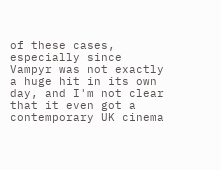of these cases, especially since Vampyr was not exactly a huge hit in its own day, and I'm not clear that it even got a contemporary UK cinema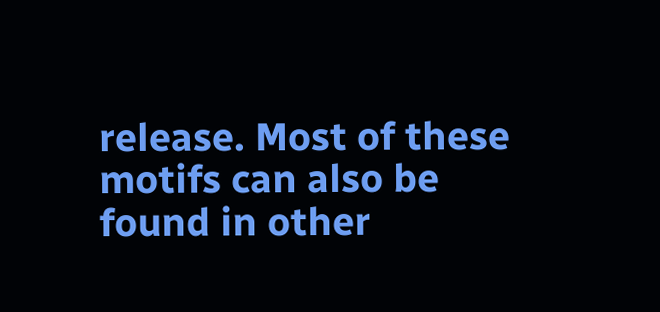release. Most of these motifs can also be found in other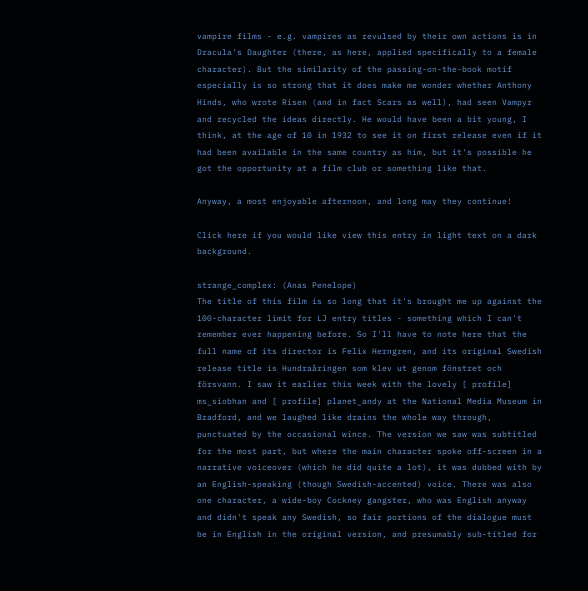vampire films - e.g. vampires as revulsed by their own actions is in Dracula's Daughter (there, as here, applied specifically to a female character). But the similarity of the passing-on-the-book motif especially is so strong that it does make me wonder whether Anthony Hinds, who wrote Risen (and in fact Scars as well), had seen Vampyr and recycled the ideas directly. He would have been a bit young, I think, at the age of 10 in 1932 to see it on first release even if it had been available in the same country as him, but it's possible he got the opportunity at a film club or something like that.

Anyway, a most enjoyable afternoon, and long may they continue!

Click here if you would like view this entry in light text on a dark background.

strange_complex: (Anas Penelope)
The title of this film is so long that it's brought me up against the 100-character limit for LJ entry titles - something which I can't remember ever happening before. So I'll have to note here that the full name of its director is Felix Herngren, and its original Swedish release title is Hundraåringen som klev ut genom fönstret och försvann. I saw it earlier this week with the lovely [ profile] ms_siobhan and [ profile] planet_andy at the National Media Museum in Bradford, and we laughed like drains the whole way through, punctuated by the occasional wince. The version we saw was subtitled for the most part, but where the main character spoke off-screen in a narrative voiceover (which he did quite a lot), it was dubbed with by an English-speaking (though Swedish-accented) voice. There was also one character, a wide-boy Cockney gangster, who was English anyway and didn't speak any Swedish, so fair portions of the dialogue must be in English in the original version, and presumably sub-titled for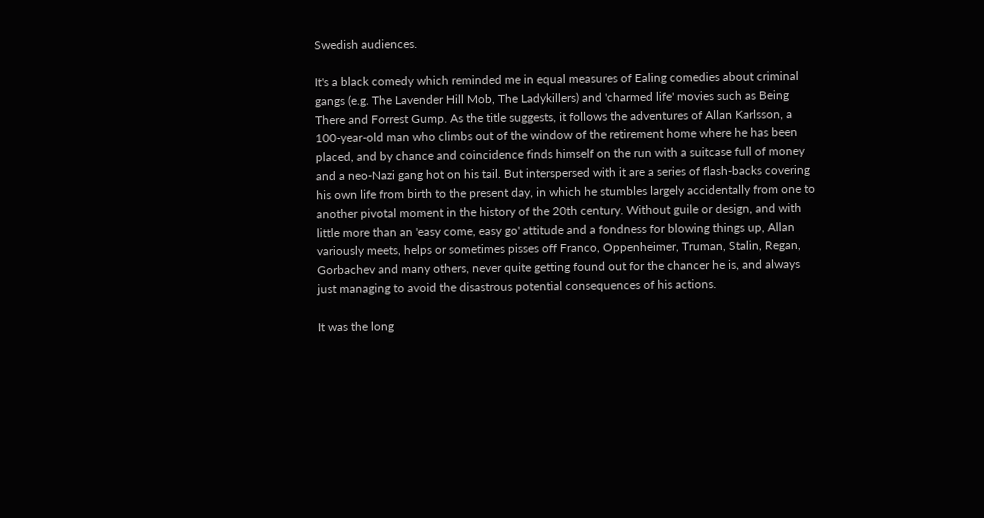Swedish audiences.

It's a black comedy which reminded me in equal measures of Ealing comedies about criminal gangs (e.g. The Lavender Hill Mob, The Ladykillers) and 'charmed life' movies such as Being There and Forrest Gump. As the title suggests, it follows the adventures of Allan Karlsson, a 100-year-old man who climbs out of the window of the retirement home where he has been placed, and by chance and coincidence finds himself on the run with a suitcase full of money and a neo-Nazi gang hot on his tail. But interspersed with it are a series of flash-backs covering his own life from birth to the present day, in which he stumbles largely accidentally from one to another pivotal moment in the history of the 20th century. Without guile or design, and with little more than an 'easy come, easy go' attitude and a fondness for blowing things up, Allan variously meets, helps or sometimes pisses off Franco, Oppenheimer, Truman, Stalin, Regan, Gorbachev and many others, never quite getting found out for the chancer he is, and always just managing to avoid the disastrous potential consequences of his actions.

It was the long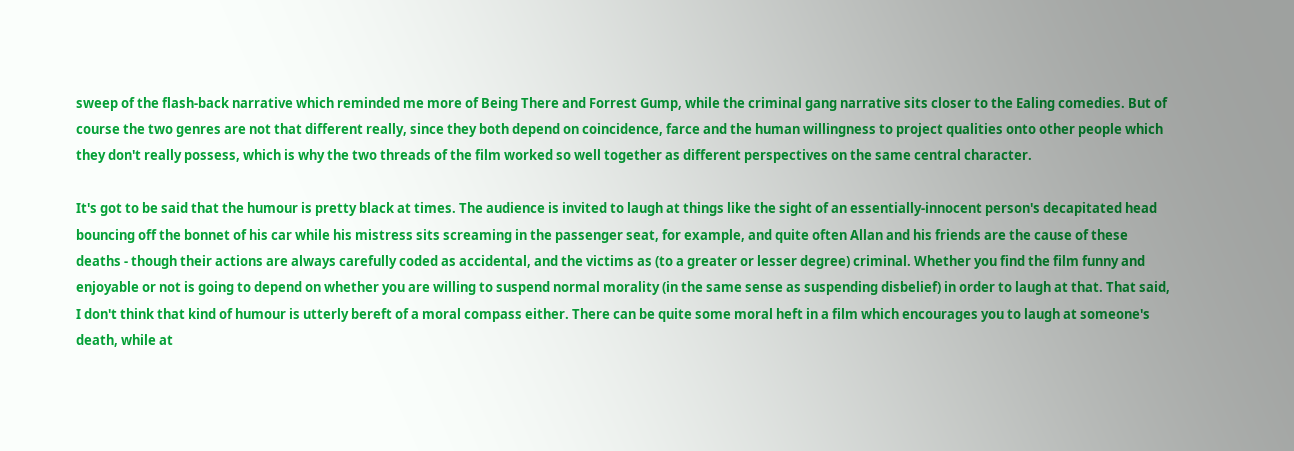sweep of the flash-back narrative which reminded me more of Being There and Forrest Gump, while the criminal gang narrative sits closer to the Ealing comedies. But of course the two genres are not that different really, since they both depend on coincidence, farce and the human willingness to project qualities onto other people which they don't really possess, which is why the two threads of the film worked so well together as different perspectives on the same central character.

It's got to be said that the humour is pretty black at times. The audience is invited to laugh at things like the sight of an essentially-innocent person's decapitated head bouncing off the bonnet of his car while his mistress sits screaming in the passenger seat, for example, and quite often Allan and his friends are the cause of these deaths - though their actions are always carefully coded as accidental, and the victims as (to a greater or lesser degree) criminal. Whether you find the film funny and enjoyable or not is going to depend on whether you are willing to suspend normal morality (in the same sense as suspending disbelief) in order to laugh at that. That said, I don't think that kind of humour is utterly bereft of a moral compass either. There can be quite some moral heft in a film which encourages you to laugh at someone's death, while at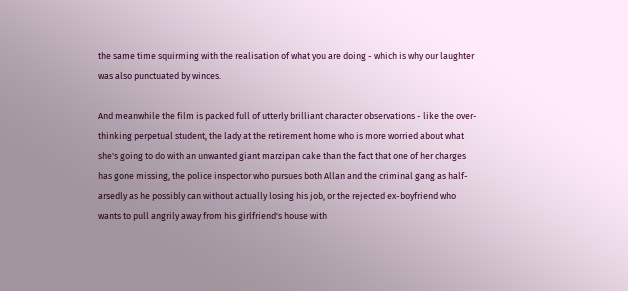the same time squirming with the realisation of what you are doing - which is why our laughter was also punctuated by winces.

And meanwhile the film is packed full of utterly brilliant character observations - like the over-thinking perpetual student, the lady at the retirement home who is more worried about what she's going to do with an unwanted giant marzipan cake than the fact that one of her charges has gone missing, the police inspector who pursues both Allan and the criminal gang as half-arsedly as he possibly can without actually losing his job, or the rejected ex-boyfriend who wants to pull angrily away from his girlfriend's house with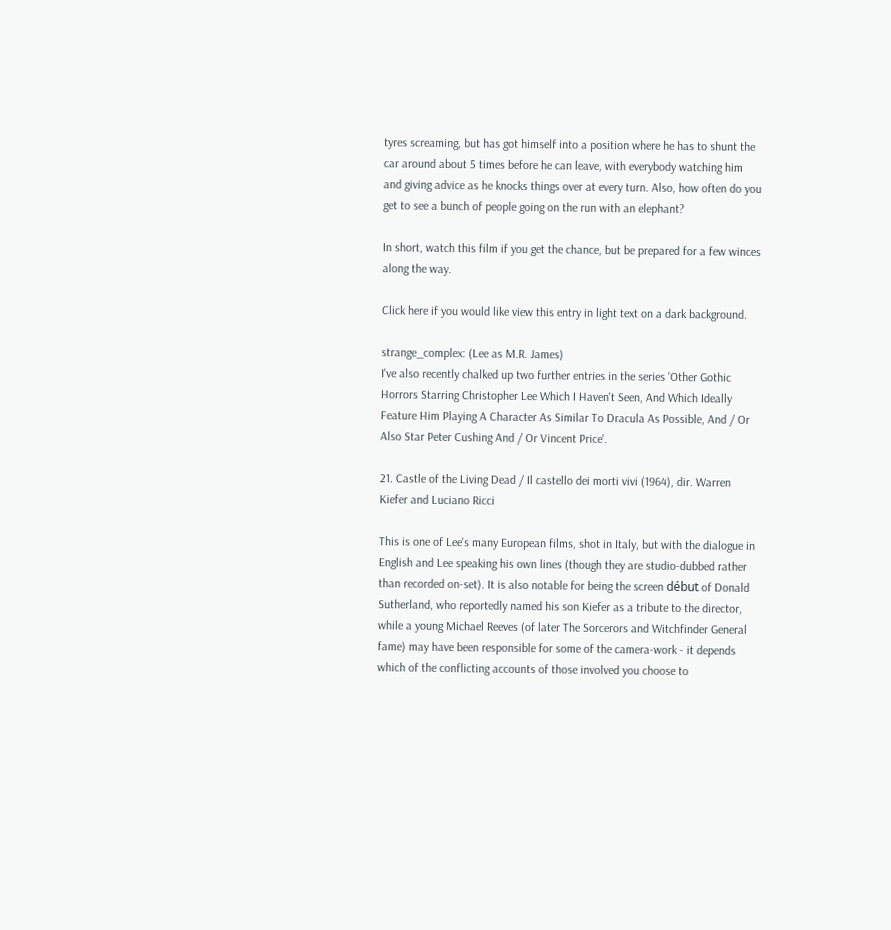tyres screaming, but has got himself into a position where he has to shunt the car around about 5 times before he can leave, with everybody watching him and giving advice as he knocks things over at every turn. Also, how often do you get to see a bunch of people going on the run with an elephant?

In short, watch this film if you get the chance, but be prepared for a few winces along the way.

Click here if you would like view this entry in light text on a dark background.

strange_complex: (Lee as M.R. James)
I've also recently chalked up two further entries in the series 'Other Gothic Horrors Starring Christopher Lee Which I Haven't Seen, And Which Ideally Feature Him Playing A Character As Similar To Dracula As Possible, And / Or Also Star Peter Cushing And / Or Vincent Price'.

21. Castle of the Living Dead / Il castello dei morti vivi (1964), dir. Warren Kiefer and Luciano Ricci

This is one of Lee's many European films, shot in Italy, but with the dialogue in English and Lee speaking his own lines (though they are studio-dubbed rather than recorded on-set). It is also notable for being the screen début of Donald Sutherland, who reportedly named his son Kiefer as a tribute to the director, while a young Michael Reeves (of later The Sorcerors and Witchfinder General fame) may have been responsible for some of the camera-work - it depends which of the conflicting accounts of those involved you choose to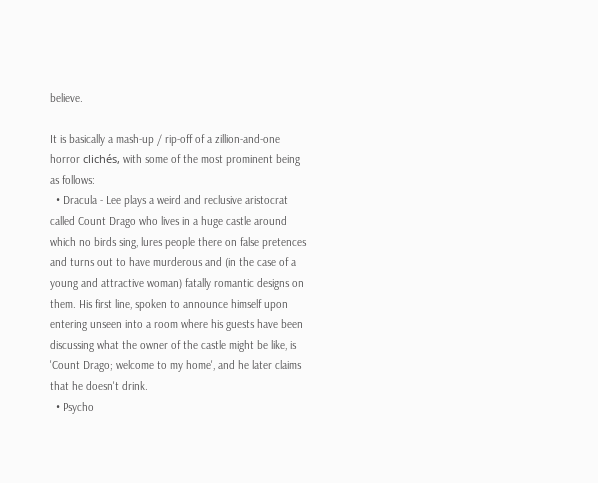believe.

It is basically a mash-up / rip-off of a zillion-and-one horror clichés, with some of the most prominent being as follows:
  • Dracula - Lee plays a weird and reclusive aristocrat called Count Drago who lives in a huge castle around which no birds sing, lures people there on false pretences and turns out to have murderous and (in the case of a young and attractive woman) fatally romantic designs on them. His first line, spoken to announce himself upon entering unseen into a room where his guests have been discussing what the owner of the castle might be like, is 'Count Drago; welcome to my home', and he later claims that he doesn't drink.
  • Psycho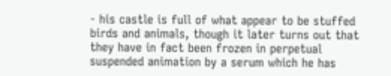- his castle is full of what appear to be stuffed birds and animals, though it later turns out that they have in fact been frozen in perpetual suspended animation by a serum which he has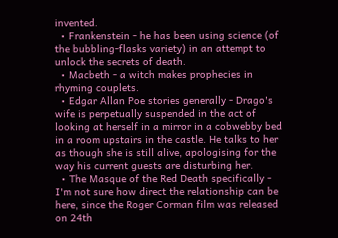invented.
  • Frankenstein - he has been using science (of the bubbling-flasks variety) in an attempt to unlock the secrets of death.
  • Macbeth - a witch makes prophecies in rhyming couplets.
  • Edgar Allan Poe stories generally - Drago's wife is perpetually suspended in the act of looking at herself in a mirror in a cobwebby bed in a room upstairs in the castle. He talks to her as though she is still alive, apologising for the way his current guests are disturbing her.
  • The Masque of the Red Death specifically - I'm not sure how direct the relationship can be here, since the Roger Corman film was released on 24th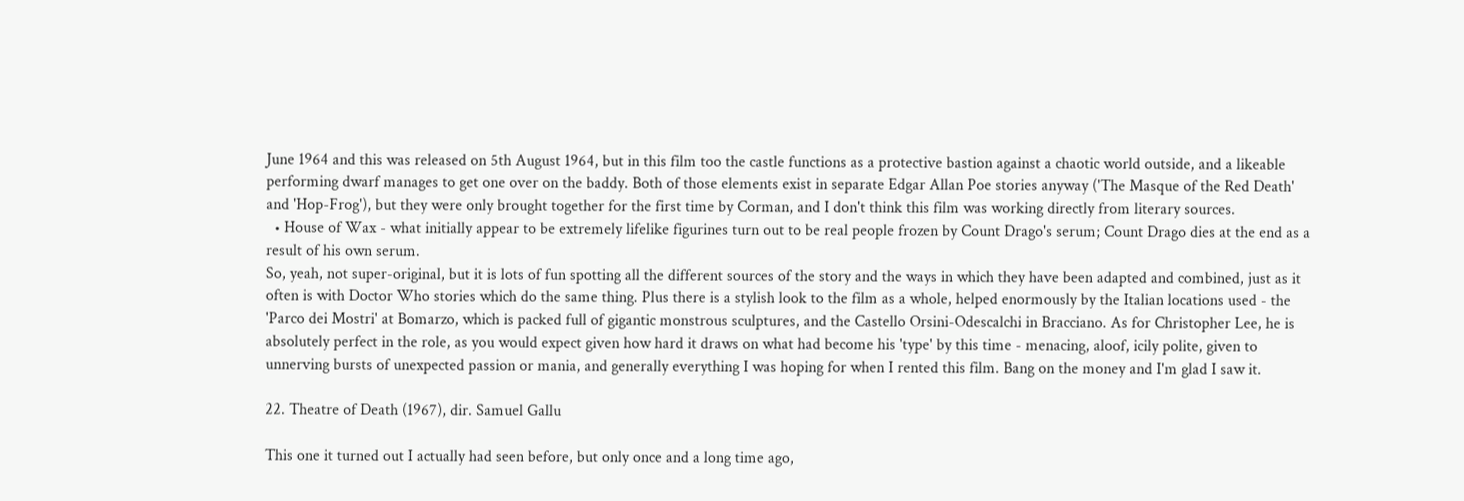June 1964 and this was released on 5th August 1964, but in this film too the castle functions as a protective bastion against a chaotic world outside, and a likeable performing dwarf manages to get one over on the baddy. Both of those elements exist in separate Edgar Allan Poe stories anyway ('The Masque of the Red Death' and 'Hop-Frog'), but they were only brought together for the first time by Corman, and I don't think this film was working directly from literary sources.
  • House of Wax - what initially appear to be extremely lifelike figurines turn out to be real people frozen by Count Drago's serum; Count Drago dies at the end as a result of his own serum.
So, yeah, not super-original, but it is lots of fun spotting all the different sources of the story and the ways in which they have been adapted and combined, just as it often is with Doctor Who stories which do the same thing. Plus there is a stylish look to the film as a whole, helped enormously by the Italian locations used - the 'Parco dei Mostri' at Bomarzo, which is packed full of gigantic monstrous sculptures, and the Castello Orsini-Odescalchi in Bracciano. As for Christopher Lee, he is absolutely perfect in the role, as you would expect given how hard it draws on what had become his 'type' by this time - menacing, aloof, icily polite, given to unnerving bursts of unexpected passion or mania, and generally everything I was hoping for when I rented this film. Bang on the money and I'm glad I saw it.

22. Theatre of Death (1967), dir. Samuel Gallu

This one it turned out I actually had seen before, but only once and a long time ago,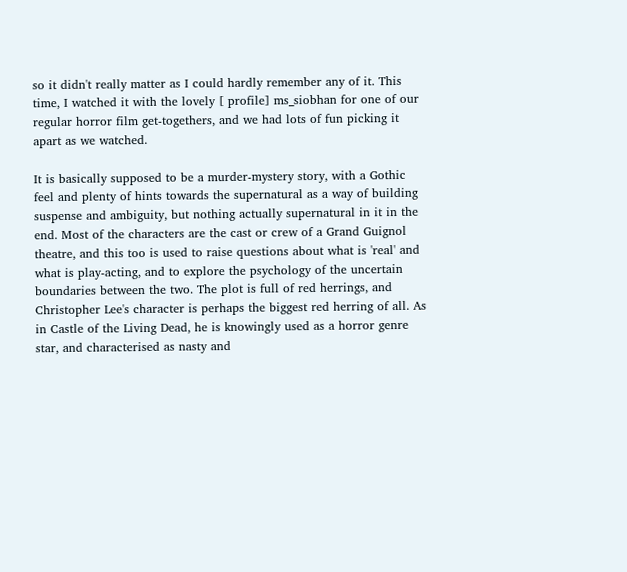so it didn't really matter as I could hardly remember any of it. This time, I watched it with the lovely [ profile] ms_siobhan for one of our regular horror film get-togethers, and we had lots of fun picking it apart as we watched.

It is basically supposed to be a murder-mystery story, with a Gothic feel and plenty of hints towards the supernatural as a way of building suspense and ambiguity, but nothing actually supernatural in it in the end. Most of the characters are the cast or crew of a Grand Guignol theatre, and this too is used to raise questions about what is 'real' and what is play-acting, and to explore the psychology of the uncertain boundaries between the two. The plot is full of red herrings, and Christopher Lee's character is perhaps the biggest red herring of all. As in Castle of the Living Dead, he is knowingly used as a horror genre star, and characterised as nasty and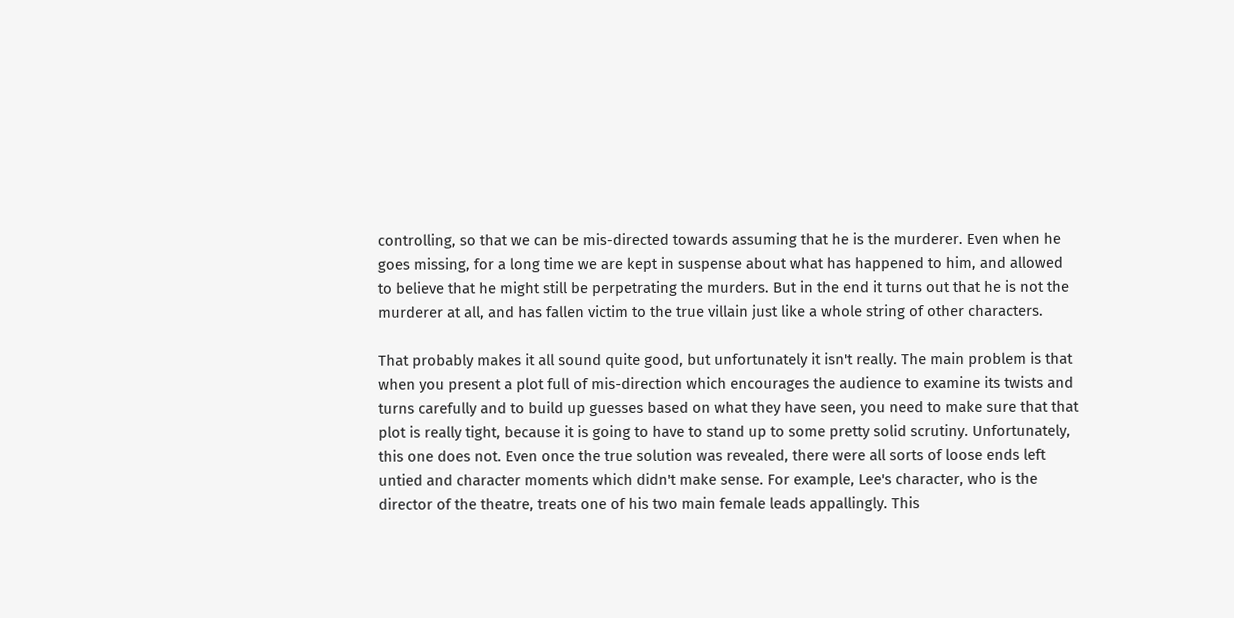controlling, so that we can be mis-directed towards assuming that he is the murderer. Even when he goes missing, for a long time we are kept in suspense about what has happened to him, and allowed to believe that he might still be perpetrating the murders. But in the end it turns out that he is not the murderer at all, and has fallen victim to the true villain just like a whole string of other characters.

That probably makes it all sound quite good, but unfortunately it isn't really. The main problem is that when you present a plot full of mis-direction which encourages the audience to examine its twists and turns carefully and to build up guesses based on what they have seen, you need to make sure that that plot is really tight, because it is going to have to stand up to some pretty solid scrutiny. Unfortunately, this one does not. Even once the true solution was revealed, there were all sorts of loose ends left untied and character moments which didn't make sense. For example, Lee's character, who is the director of the theatre, treats one of his two main female leads appallingly. This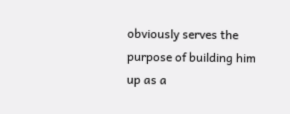obviously serves the purpose of building him up as a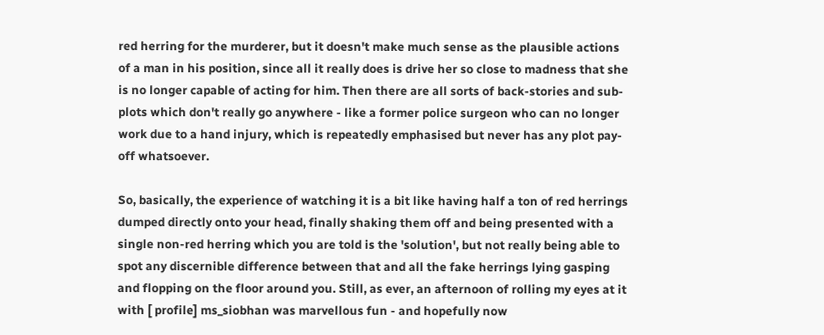red herring for the murderer, but it doesn't make much sense as the plausible actions of a man in his position, since all it really does is drive her so close to madness that she is no longer capable of acting for him. Then there are all sorts of back-stories and sub-plots which don't really go anywhere - like a former police surgeon who can no longer work due to a hand injury, which is repeatedly emphasised but never has any plot pay-off whatsoever.

So, basically, the experience of watching it is a bit like having half a ton of red herrings dumped directly onto your head, finally shaking them off and being presented with a single non-red herring which you are told is the 'solution', but not really being able to spot any discernible difference between that and all the fake herrings lying gasping and flopping on the floor around you. Still, as ever, an afternoon of rolling my eyes at it with [ profile] ms_siobhan was marvellous fun - and hopefully now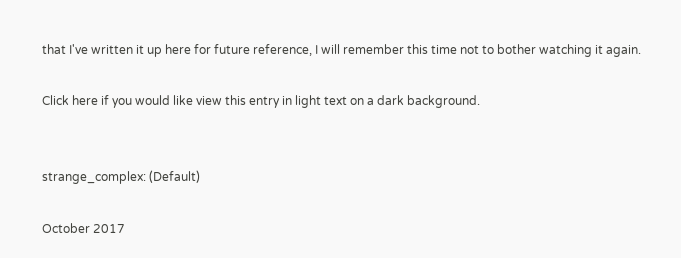that I've written it up here for future reference, I will remember this time not to bother watching it again.

Click here if you would like view this entry in light text on a dark background.


strange_complex: (Default)

October 2017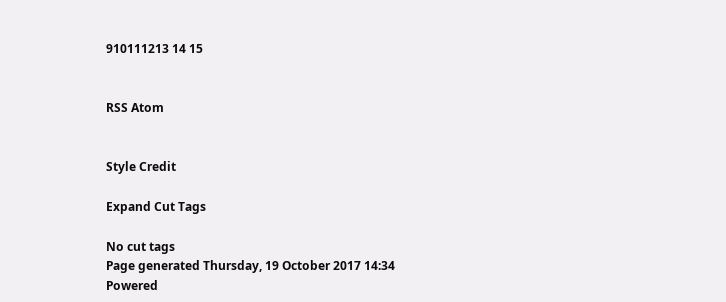910111213 14 15


RSS Atom


Style Credit

Expand Cut Tags

No cut tags
Page generated Thursday, 19 October 2017 14:34
Powered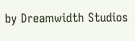by Dreamwidth Studios